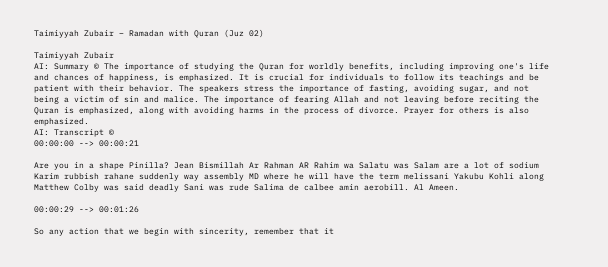Taimiyyah Zubair – Ramadan with Quran (Juz 02)

Taimiyyah Zubair
AI: Summary © The importance of studying the Quran for worldly benefits, including improving one's life and chances of happiness, is emphasized. It is crucial for individuals to follow its teachings and be patient with their behavior. The speakers stress the importance of fasting, avoiding sugar, and not being a victim of sin and malice. The importance of fearing Allah and not leaving before reciting the Quran is emphasized, along with avoiding harms in the process of divorce. Prayer for others is also emphasized.
AI: Transcript ©
00:00:00 --> 00:00:21

Are you in a shape Pinilla? Jean Bismillah Ar Rahman AR Rahim wa Salatu was Salam are a lot of sodium Karim rubbish rahane suddenly way assembly MD where he will have the term melissani Yakubu Kohli along Matthew Colby was said deadly Sani was rude Salima de calbee amin aerobill. Al Ameen.

00:00:29 --> 00:01:26

So any action that we begin with sincerity, remember that it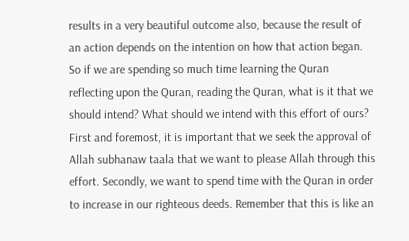results in a very beautiful outcome also, because the result of an action depends on the intention on how that action began. So if we are spending so much time learning the Quran reflecting upon the Quran, reading the Quran, what is it that we should intend? What should we intend with this effort of ours? First and foremost, it is important that we seek the approval of Allah subhanaw taala that we want to please Allah through this effort. Secondly, we want to spend time with the Quran in order to increase in our righteous deeds. Remember that this is like an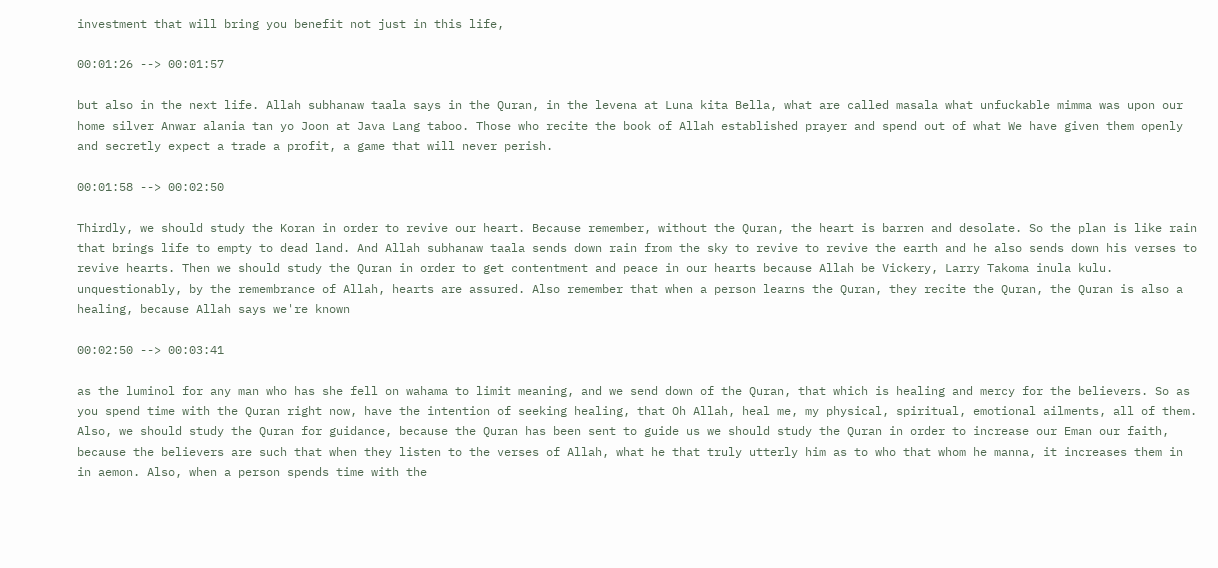investment that will bring you benefit not just in this life,

00:01:26 --> 00:01:57

but also in the next life. Allah subhanaw taala says in the Quran, in the levena at Luna kita Bella, what are called masala what unfuckable mimma was upon our home silver Anwar alania tan yo Joon at Java Lang taboo. Those who recite the book of Allah established prayer and spend out of what We have given them openly and secretly expect a trade a profit, a game that will never perish.

00:01:58 --> 00:02:50

Thirdly, we should study the Koran in order to revive our heart. Because remember, without the Quran, the heart is barren and desolate. So the plan is like rain that brings life to empty to dead land. And Allah subhanaw taala sends down rain from the sky to revive to revive the earth and he also sends down his verses to revive hearts. Then we should study the Quran in order to get contentment and peace in our hearts because Allah be Vickery, Larry Takoma inula kulu. unquestionably, by the remembrance of Allah, hearts are assured. Also remember that when a person learns the Quran, they recite the Quran, the Quran is also a healing, because Allah says we're known

00:02:50 --> 00:03:41

as the luminol for any man who has she fell on wahama to limit meaning, and we send down of the Quran, that which is healing and mercy for the believers. So as you spend time with the Quran right now, have the intention of seeking healing, that Oh Allah, heal me, my physical, spiritual, emotional ailments, all of them. Also, we should study the Quran for guidance, because the Quran has been sent to guide us we should study the Quran in order to increase our Eman our faith, because the believers are such that when they listen to the verses of Allah, what he that truly utterly him as to who that whom he manna, it increases them in in aemon. Also, when a person spends time with the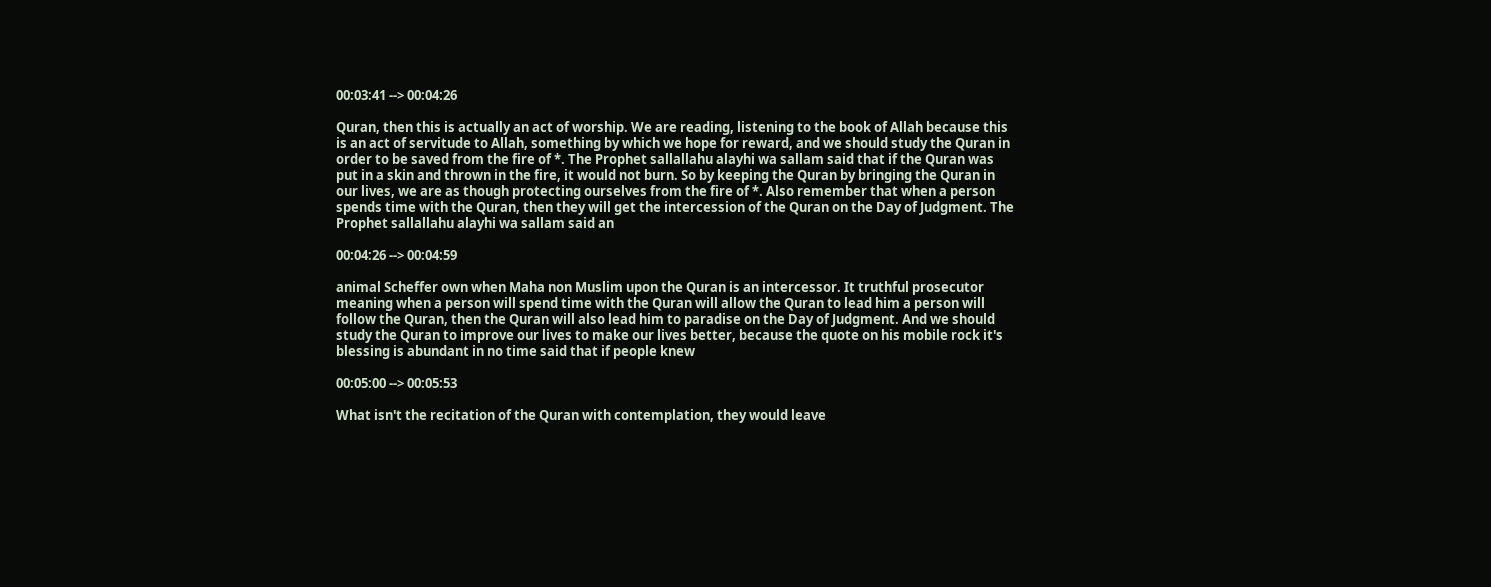00:03:41 --> 00:04:26

Quran, then this is actually an act of worship. We are reading, listening to the book of Allah because this is an act of servitude to Allah, something by which we hope for reward, and we should study the Quran in order to be saved from the fire of *. The Prophet sallallahu alayhi wa sallam said that if the Quran was put in a skin and thrown in the fire, it would not burn. So by keeping the Quran by bringing the Quran in our lives, we are as though protecting ourselves from the fire of *. Also remember that when a person spends time with the Quran, then they will get the intercession of the Quran on the Day of Judgment. The Prophet sallallahu alayhi wa sallam said an

00:04:26 --> 00:04:59

animal Scheffer own when Maha non Muslim upon the Quran is an intercessor. It truthful prosecutor meaning when a person will spend time with the Quran will allow the Quran to lead him a person will follow the Quran, then the Quran will also lead him to paradise on the Day of Judgment. And we should study the Quran to improve our lives to make our lives better, because the quote on his mobile rock it's blessing is abundant in no time said that if people knew

00:05:00 --> 00:05:53

What isn't the recitation of the Quran with contemplation, they would leave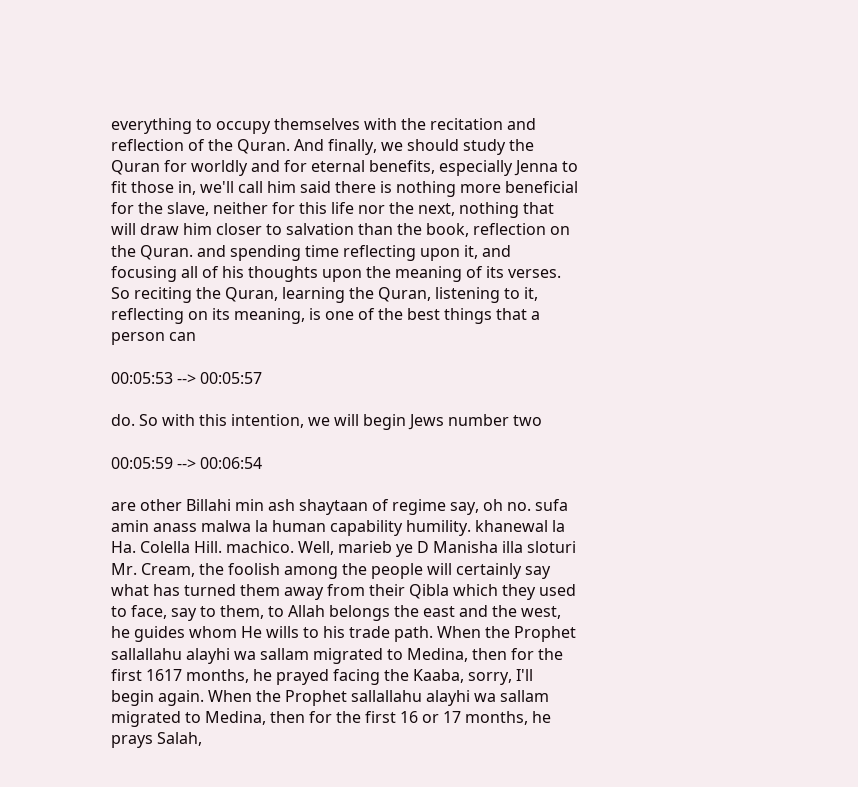everything to occupy themselves with the recitation and reflection of the Quran. And finally, we should study the Quran for worldly and for eternal benefits, especially Jenna to fit those in, we'll call him said there is nothing more beneficial for the slave, neither for this life nor the next, nothing that will draw him closer to salvation than the book, reflection on the Quran. and spending time reflecting upon it, and focusing all of his thoughts upon the meaning of its verses. So reciting the Quran, learning the Quran, listening to it, reflecting on its meaning, is one of the best things that a person can

00:05:53 --> 00:05:57

do. So with this intention, we will begin Jews number two

00:05:59 --> 00:06:54

are other Billahi min ash shaytaan of regime say, oh no. sufa amin anass malwa la human capability humility. khanewal la Ha. Colella Hill. machico. Well, marieb ye D Manisha illa sloturi Mr. Cream, the foolish among the people will certainly say what has turned them away from their Qibla which they used to face, say to them, to Allah belongs the east and the west, he guides whom He wills to his trade path. When the Prophet sallallahu alayhi wa sallam migrated to Medina, then for the first 1617 months, he prayed facing the Kaaba, sorry, I'll begin again. When the Prophet sallallahu alayhi wa sallam migrated to Medina, then for the first 16 or 17 months, he prays Salah,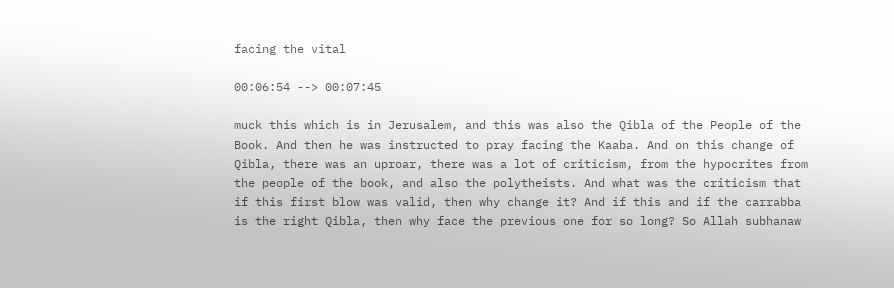facing the vital

00:06:54 --> 00:07:45

muck this which is in Jerusalem, and this was also the Qibla of the People of the Book. And then he was instructed to pray facing the Kaaba. And on this change of Qibla, there was an uproar, there was a lot of criticism, from the hypocrites from the people of the book, and also the polytheists. And what was the criticism that if this first blow was valid, then why change it? And if this and if the carrabba is the right Qibla, then why face the previous one for so long? So Allah subhanaw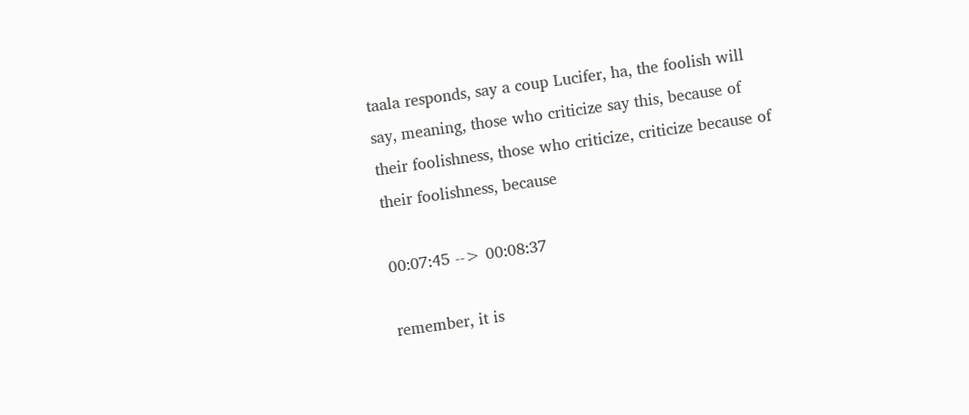taala responds, say a coup Lucifer, ha, the foolish will say, meaning, those who criticize say this, because of their foolishness, those who criticize, criticize because of their foolishness, because

00:07:45 --> 00:08:37

remember, it is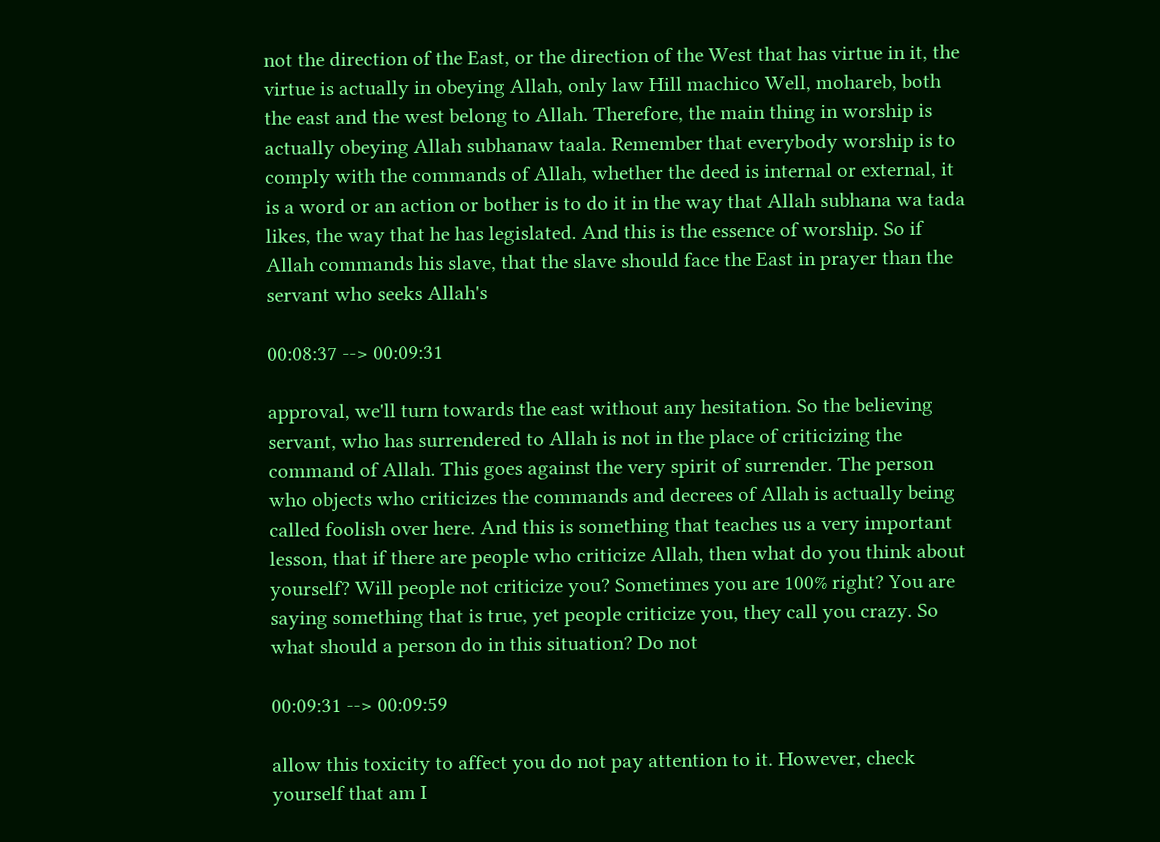not the direction of the East, or the direction of the West that has virtue in it, the virtue is actually in obeying Allah, only law Hill machico Well, mohareb, both the east and the west belong to Allah. Therefore, the main thing in worship is actually obeying Allah subhanaw taala. Remember that everybody worship is to comply with the commands of Allah, whether the deed is internal or external, it is a word or an action or bother is to do it in the way that Allah subhana wa tada likes, the way that he has legislated. And this is the essence of worship. So if Allah commands his slave, that the slave should face the East in prayer than the servant who seeks Allah's

00:08:37 --> 00:09:31

approval, we'll turn towards the east without any hesitation. So the believing servant, who has surrendered to Allah is not in the place of criticizing the command of Allah. This goes against the very spirit of surrender. The person who objects who criticizes the commands and decrees of Allah is actually being called foolish over here. And this is something that teaches us a very important lesson, that if there are people who criticize Allah, then what do you think about yourself? Will people not criticize you? Sometimes you are 100% right? You are saying something that is true, yet people criticize you, they call you crazy. So what should a person do in this situation? Do not

00:09:31 --> 00:09:59

allow this toxicity to affect you do not pay attention to it. However, check yourself that am I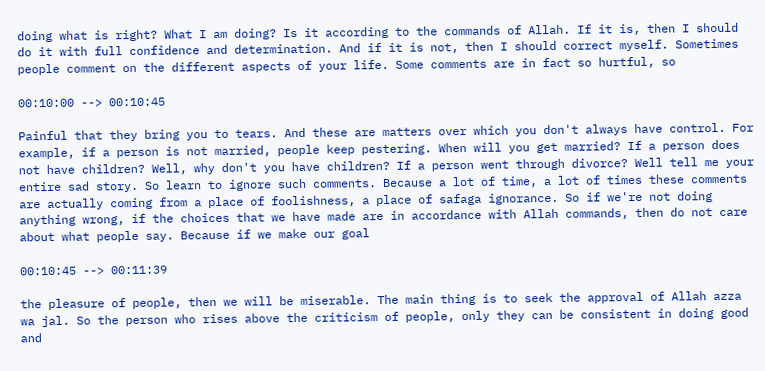doing what is right? What I am doing? Is it according to the commands of Allah. If it is, then I should do it with full confidence and determination. And if it is not, then I should correct myself. Sometimes people comment on the different aspects of your life. Some comments are in fact so hurtful, so

00:10:00 --> 00:10:45

Painful that they bring you to tears. And these are matters over which you don't always have control. For example, if a person is not married, people keep pestering. When will you get married? If a person does not have children? Well, why don't you have children? If a person went through divorce? Well tell me your entire sad story. So learn to ignore such comments. Because a lot of time, a lot of times these comments are actually coming from a place of foolishness, a place of safaga ignorance. So if we're not doing anything wrong, if the choices that we have made are in accordance with Allah commands, then do not care about what people say. Because if we make our goal

00:10:45 --> 00:11:39

the pleasure of people, then we will be miserable. The main thing is to seek the approval of Allah azza wa jal. So the person who rises above the criticism of people, only they can be consistent in doing good and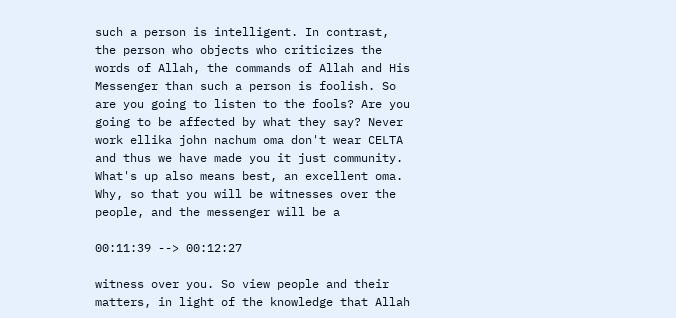such a person is intelligent. In contrast, the person who objects who criticizes the words of Allah, the commands of Allah and His Messenger than such a person is foolish. So are you going to listen to the fools? Are you going to be affected by what they say? Never work ellika john nachum oma don't wear CELTA and thus we have made you it just community. What's up also means best, an excellent oma. Why, so that you will be witnesses over the people, and the messenger will be a

00:11:39 --> 00:12:27

witness over you. So view people and their matters, in light of the knowledge that Allah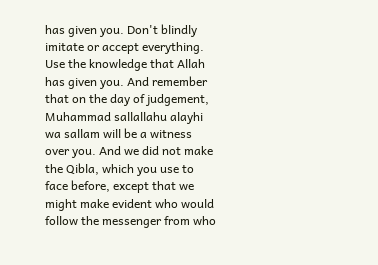has given you. Don't blindly imitate or accept everything. Use the knowledge that Allah has given you. And remember that on the day of judgement, Muhammad sallallahu alayhi wa sallam will be a witness over you. And we did not make the Qibla, which you use to face before, except that we might make evident who would follow the messenger from who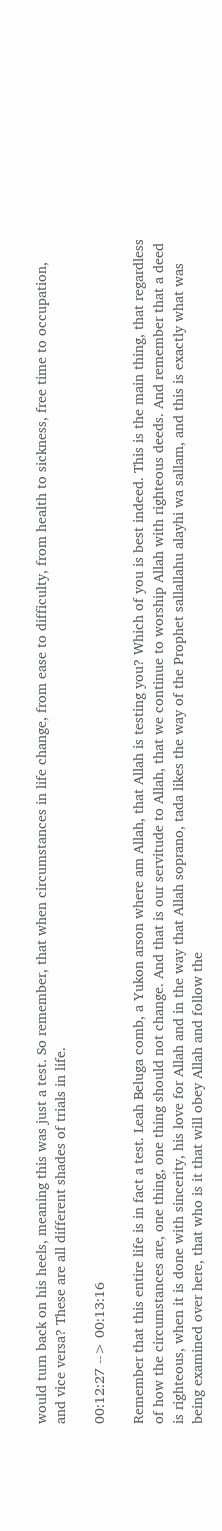would turn back on his heels, meaning this was just a test. So remember, that when circumstances in life change, from ease to difficulty, from health to sickness, free time to occupation, and vice versa? These are all different shades of trials in life.

00:12:27 --> 00:13:16

Remember that this entire life is in fact a test. Leah Beluga comb, a Yukon arson where am Allah, that Allah is testing you? Which of you is best indeed. This is the main thing, that regardless of how the circumstances are, one thing, one thing should not change. And that is our servitude to Allah, that we continue to worship Allah with righteous deeds. And remember that a deed is righteous, when it is done with sincerity, his love for Allah and in the way that Allah soprano, tada likes the way of the Prophet sallallahu alayhi wa sallam, and this is exactly what was being examined over here, that who is it that will obey Allah and follow the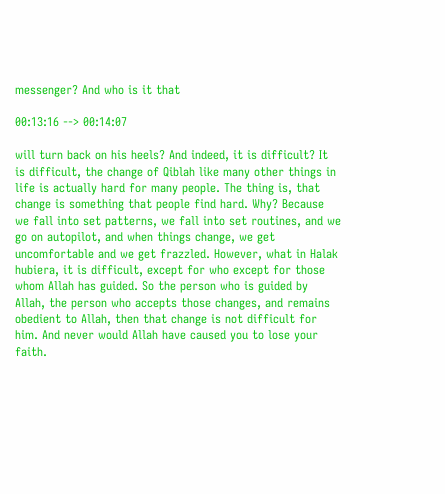messenger? And who is it that

00:13:16 --> 00:14:07

will turn back on his heels? And indeed, it is difficult? It is difficult, the change of Qiblah like many other things in life is actually hard for many people. The thing is, that change is something that people find hard. Why? Because we fall into set patterns, we fall into set routines, and we go on autopilot, and when things change, we get uncomfortable and we get frazzled. However, what in Halak hubiera, it is difficult, except for who except for those whom Allah has guided. So the person who is guided by Allah, the person who accepts those changes, and remains obedient to Allah, then that change is not difficult for him. And never would Allah have caused you to lose your faith.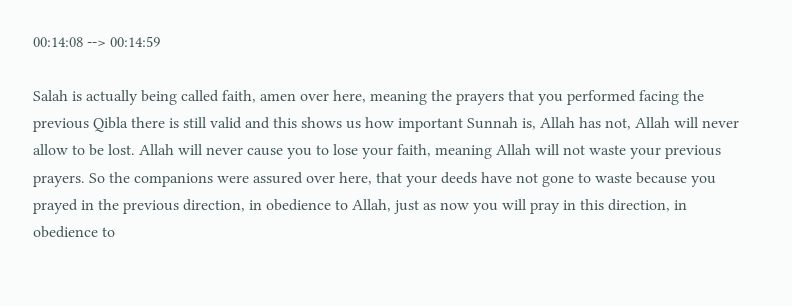00:14:08 --> 00:14:59

Salah is actually being called faith, amen over here, meaning the prayers that you performed facing the previous Qibla there is still valid and this shows us how important Sunnah is, Allah has not, Allah will never allow to be lost. Allah will never cause you to lose your faith, meaning Allah will not waste your previous prayers. So the companions were assured over here, that your deeds have not gone to waste because you prayed in the previous direction, in obedience to Allah, just as now you will pray in this direction, in obedience to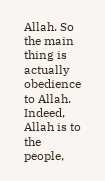Allah. So the main thing is actually obedience to Allah. Indeed, Allah is to the people,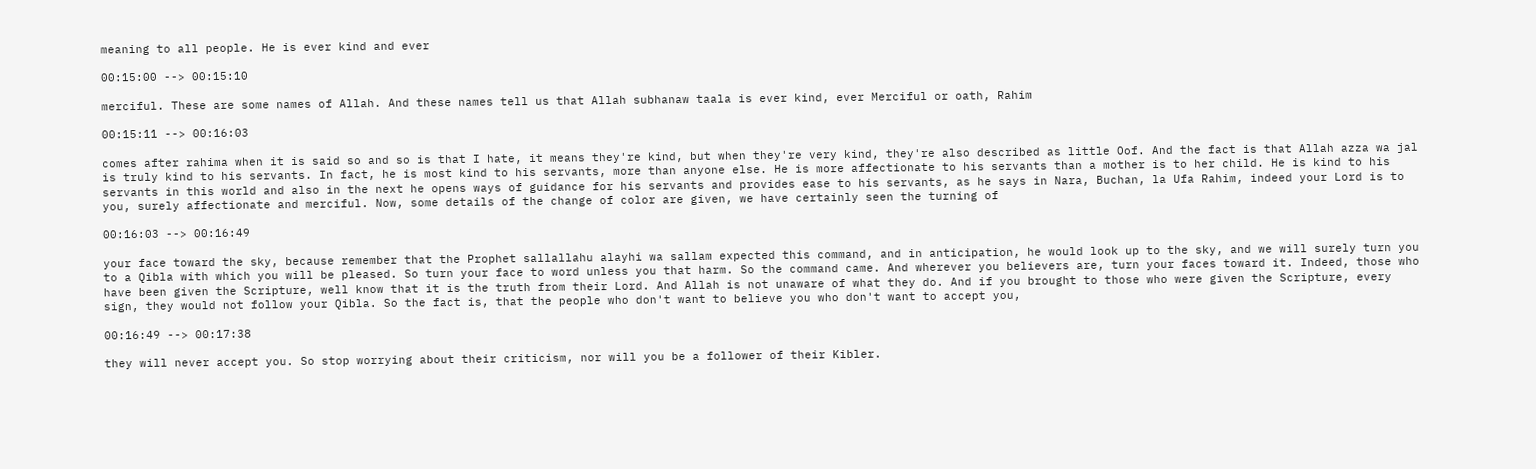meaning to all people. He is ever kind and ever

00:15:00 --> 00:15:10

merciful. These are some names of Allah. And these names tell us that Allah subhanaw taala is ever kind, ever Merciful or oath, Rahim

00:15:11 --> 00:16:03

comes after rahima when it is said so and so is that I hate, it means they're kind, but when they're very kind, they're also described as little Oof. And the fact is that Allah azza wa jal is truly kind to his servants. In fact, he is most kind to his servants, more than anyone else. He is more affectionate to his servants than a mother is to her child. He is kind to his servants in this world and also in the next he opens ways of guidance for his servants and provides ease to his servants, as he says in Nara, Buchan, la Ufa Rahim, indeed your Lord is to you, surely affectionate and merciful. Now, some details of the change of color are given, we have certainly seen the turning of

00:16:03 --> 00:16:49

your face toward the sky, because remember that the Prophet sallallahu alayhi wa sallam expected this command, and in anticipation, he would look up to the sky, and we will surely turn you to a Qibla with which you will be pleased. So turn your face to word unless you that harm. So the command came. And wherever you believers are, turn your faces toward it. Indeed, those who have been given the Scripture, well know that it is the truth from their Lord. And Allah is not unaware of what they do. And if you brought to those who were given the Scripture, every sign, they would not follow your Qibla. So the fact is, that the people who don't want to believe you who don't want to accept you,

00:16:49 --> 00:17:38

they will never accept you. So stop worrying about their criticism, nor will you be a follower of their Kibler.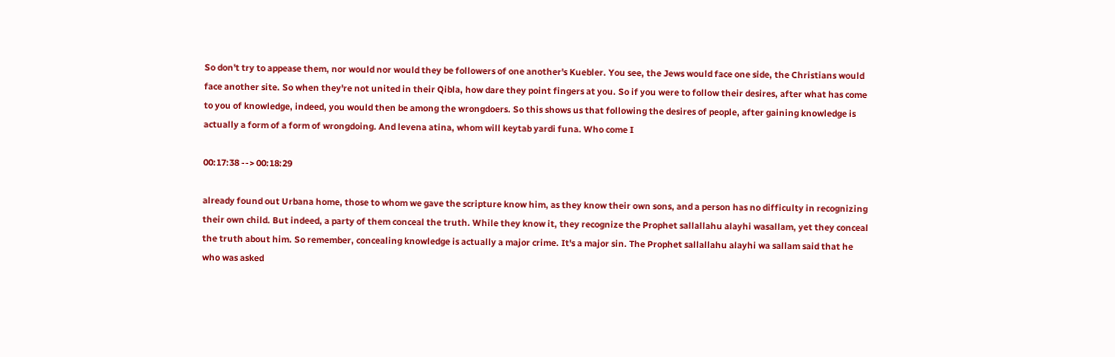So don't try to appease them, nor would nor would they be followers of one another's Kuebler. You see, the Jews would face one side, the Christians would face another site. So when they're not united in their Qibla, how dare they point fingers at you. So if you were to follow their desires, after what has come to you of knowledge, indeed, you would then be among the wrongdoers. So this shows us that following the desires of people, after gaining knowledge is actually a form of a form of wrongdoing. And levena atina, whom will keytab yardi funa. Who come I

00:17:38 --> 00:18:29

already found out Urbana home, those to whom we gave the scripture know him, as they know their own sons, and a person has no difficulty in recognizing their own child. But indeed, a party of them conceal the truth. While they know it, they recognize the Prophet sallallahu alayhi wasallam, yet they conceal the truth about him. So remember, concealing knowledge is actually a major crime. It's a major sin. The Prophet sallallahu alayhi wa sallam said that he who was asked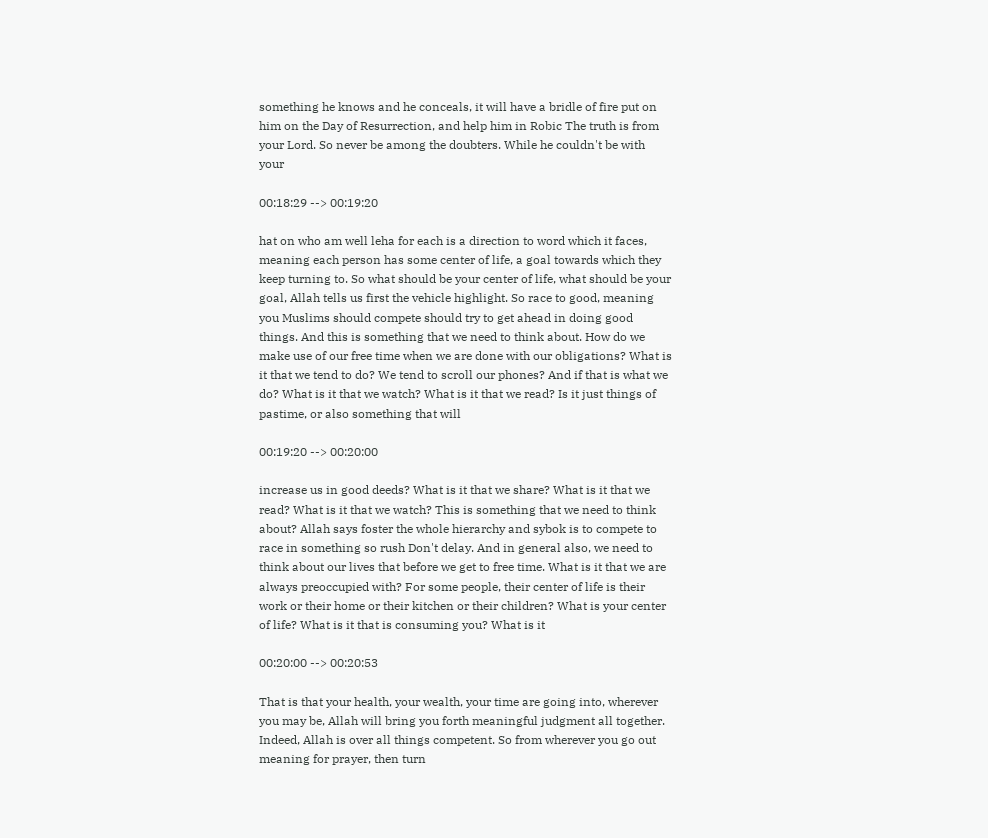something he knows and he conceals, it will have a bridle of fire put on him on the Day of Resurrection, and help him in Robic The truth is from your Lord. So never be among the doubters. While he couldn't be with your

00:18:29 --> 00:19:20

hat on who am well leha for each is a direction to word which it faces, meaning each person has some center of life, a goal towards which they keep turning to. So what should be your center of life, what should be your goal, Allah tells us first the vehicle highlight. So race to good, meaning you Muslims should compete should try to get ahead in doing good things. And this is something that we need to think about. How do we make use of our free time when we are done with our obligations? What is it that we tend to do? We tend to scroll our phones? And if that is what we do? What is it that we watch? What is it that we read? Is it just things of pastime, or also something that will

00:19:20 --> 00:20:00

increase us in good deeds? What is it that we share? What is it that we read? What is it that we watch? This is something that we need to think about? Allah says foster the whole hierarchy and sybok is to compete to race in something so rush Don't delay. And in general also, we need to think about our lives that before we get to free time. What is it that we are always preoccupied with? For some people, their center of life is their work or their home or their kitchen or their children? What is your center of life? What is it that is consuming you? What is it

00:20:00 --> 00:20:53

That is that your health, your wealth, your time are going into, wherever you may be, Allah will bring you forth meaningful judgment all together. Indeed, Allah is over all things competent. So from wherever you go out meaning for prayer, then turn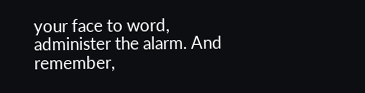your face to word, administer the alarm. And remember,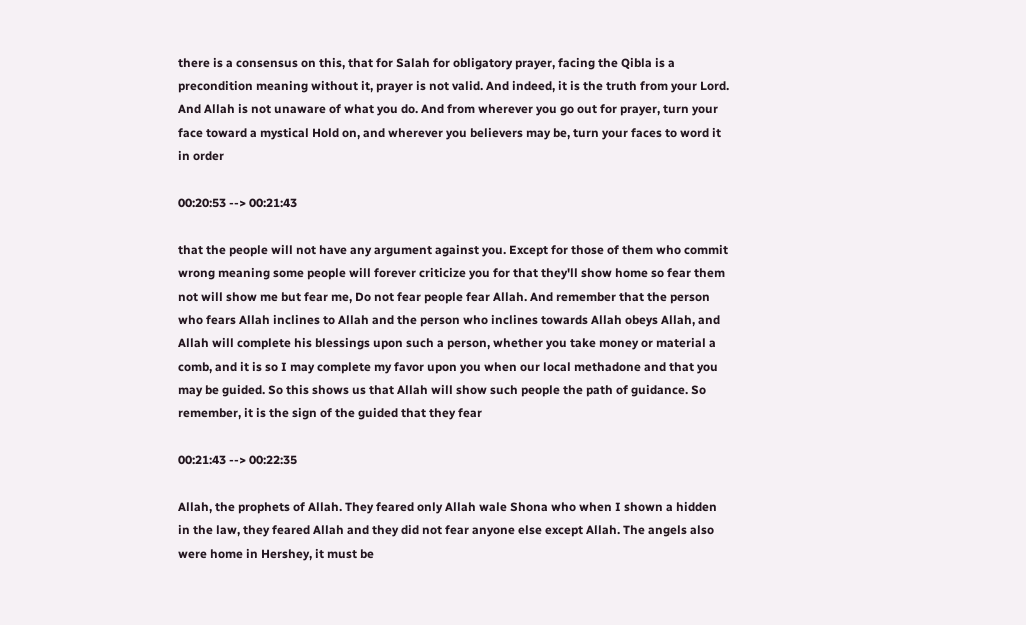there is a consensus on this, that for Salah for obligatory prayer, facing the Qibla is a precondition meaning without it, prayer is not valid. And indeed, it is the truth from your Lord. And Allah is not unaware of what you do. And from wherever you go out for prayer, turn your face toward a mystical Hold on, and wherever you believers may be, turn your faces to word it in order

00:20:53 --> 00:21:43

that the people will not have any argument against you. Except for those of them who commit wrong meaning some people will forever criticize you for that they'll show home so fear them not will show me but fear me, Do not fear people fear Allah. And remember that the person who fears Allah inclines to Allah and the person who inclines towards Allah obeys Allah, and Allah will complete his blessings upon such a person, whether you take money or material a comb, and it is so I may complete my favor upon you when our local methadone and that you may be guided. So this shows us that Allah will show such people the path of guidance. So remember, it is the sign of the guided that they fear

00:21:43 --> 00:22:35

Allah, the prophets of Allah. They feared only Allah wale Shona who when I shown a hidden in the law, they feared Allah and they did not fear anyone else except Allah. The angels also were home in Hershey, it must be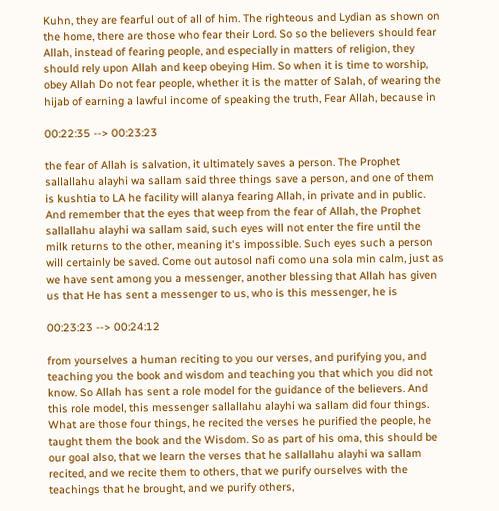Kuhn, they are fearful out of all of him. The righteous and Lydian as shown on the home, there are those who fear their Lord. So so the believers should fear Allah, instead of fearing people, and especially in matters of religion, they should rely upon Allah and keep obeying Him. So when it is time to worship, obey Allah Do not fear people, whether it is the matter of Salah, of wearing the hijab of earning a lawful income of speaking the truth, Fear Allah, because in

00:22:35 --> 00:23:23

the fear of Allah is salvation, it ultimately saves a person. The Prophet sallallahu alayhi wa sallam said three things save a person, and one of them is kushtia to LA he facility will alanya fearing Allah, in private and in public. And remember that the eyes that weep from the fear of Allah, the Prophet sallallahu alayhi wa sallam said, such eyes will not enter the fire until the milk returns to the other, meaning it's impossible. Such eyes such a person will certainly be saved. Come out autosol nafi como una sola min calm, just as we have sent among you a messenger, another blessing that Allah has given us that He has sent a messenger to us, who is this messenger, he is

00:23:23 --> 00:24:12

from yourselves a human reciting to you our verses, and purifying you, and teaching you the book and wisdom and teaching you that which you did not know. So Allah has sent a role model for the guidance of the believers. And this role model, this messenger sallallahu alayhi wa sallam did four things. What are those four things, he recited the verses he purified the people, he taught them the book and the Wisdom. So as part of his oma, this should be our goal also, that we learn the verses that he sallallahu alayhi wa sallam recited, and we recite them to others, that we purify ourselves with the teachings that he brought, and we purify others,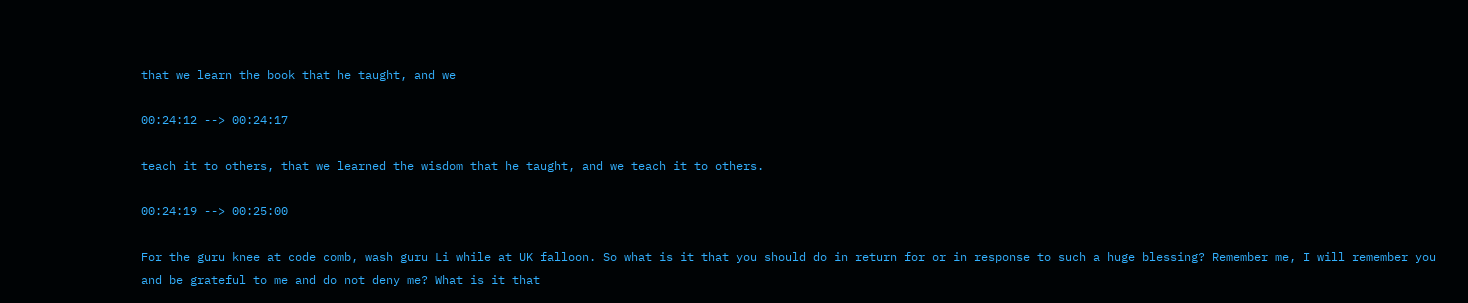that we learn the book that he taught, and we

00:24:12 --> 00:24:17

teach it to others, that we learned the wisdom that he taught, and we teach it to others.

00:24:19 --> 00:25:00

For the guru knee at code comb, wash guru Li while at UK falloon. So what is it that you should do in return for or in response to such a huge blessing? Remember me, I will remember you and be grateful to me and do not deny me? What is it that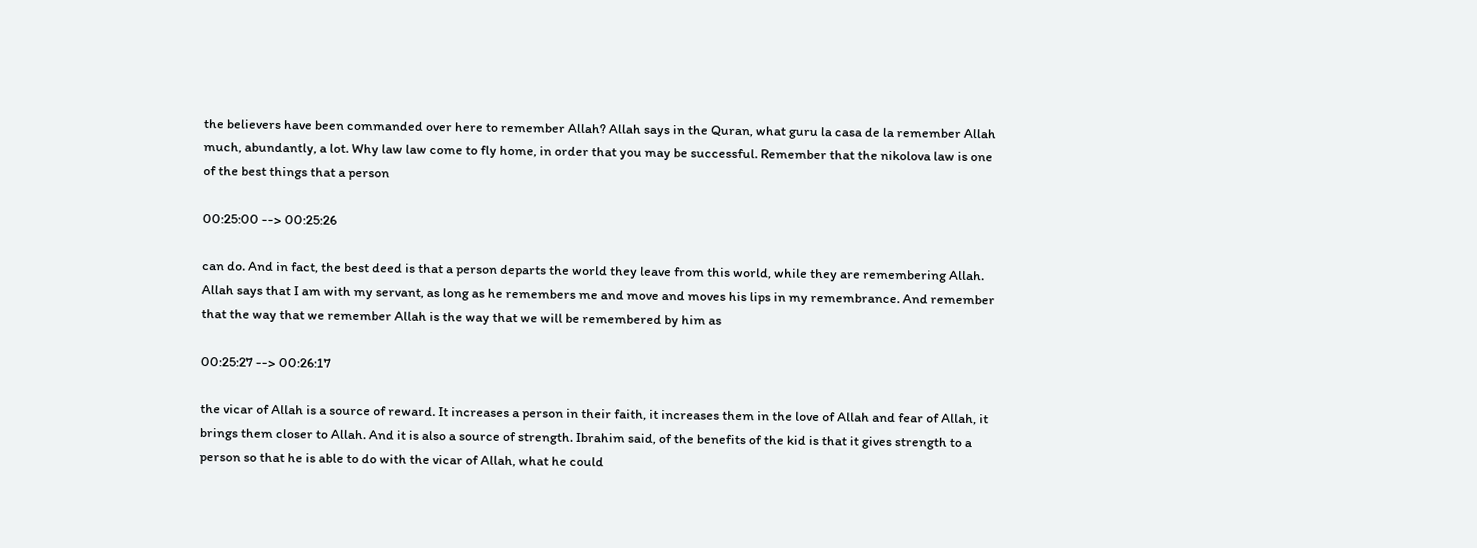the believers have been commanded over here to remember Allah? Allah says in the Quran, what guru la casa de la remember Allah much, abundantly, a lot. Why law law come to fly home, in order that you may be successful. Remember that the nikolova law is one of the best things that a person

00:25:00 --> 00:25:26

can do. And in fact, the best deed is that a person departs the world they leave from this world, while they are remembering Allah. Allah says that I am with my servant, as long as he remembers me and move and moves his lips in my remembrance. And remember that the way that we remember Allah is the way that we will be remembered by him as

00:25:27 --> 00:26:17

the vicar of Allah is a source of reward. It increases a person in their faith, it increases them in the love of Allah and fear of Allah, it brings them closer to Allah. And it is also a source of strength. Ibrahim said, of the benefits of the kid is that it gives strength to a person so that he is able to do with the vicar of Allah, what he could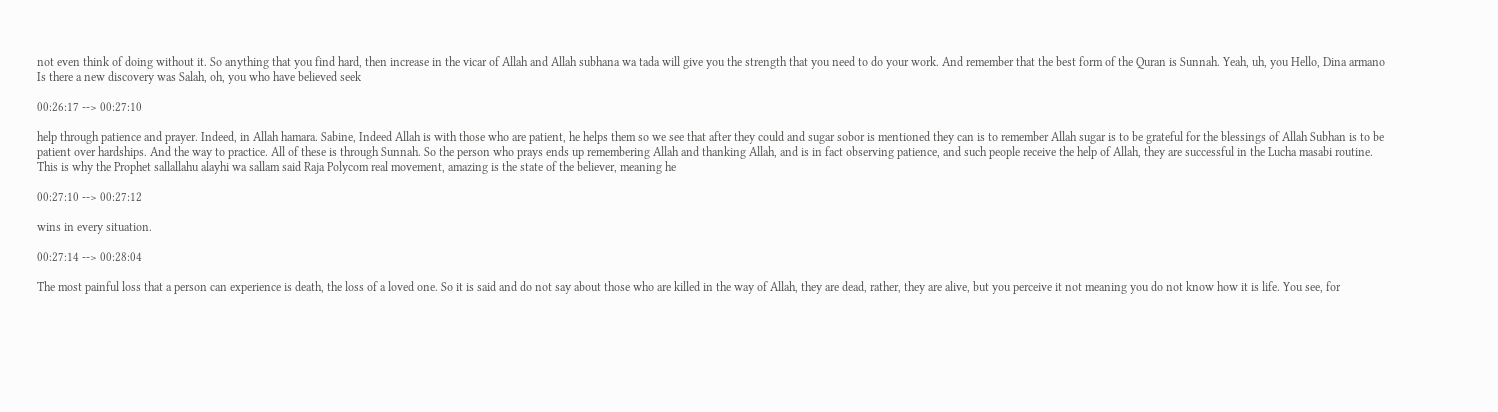not even think of doing without it. So anything that you find hard, then increase in the vicar of Allah and Allah subhana wa tada will give you the strength that you need to do your work. And remember that the best form of the Quran is Sunnah. Yeah, uh, you Hello, Dina armano Is there a new discovery was Salah, oh, you who have believed seek

00:26:17 --> 00:27:10

help through patience and prayer. Indeed, in Allah hamara. Sabine, Indeed Allah is with those who are patient, he helps them so we see that after they could and sugar sobor is mentioned they can is to remember Allah sugar is to be grateful for the blessings of Allah Subhan is to be patient over hardships. And the way to practice. All of these is through Sunnah. So the person who prays ends up remembering Allah and thanking Allah, and is in fact observing patience, and such people receive the help of Allah, they are successful in the Lucha masabi routine. This is why the Prophet sallallahu alayhi wa sallam said Raja Polycom real movement, amazing is the state of the believer, meaning he

00:27:10 --> 00:27:12

wins in every situation.

00:27:14 --> 00:28:04

The most painful loss that a person can experience is death, the loss of a loved one. So it is said and do not say about those who are killed in the way of Allah, they are dead, rather, they are alive, but you perceive it not meaning you do not know how it is life. You see, for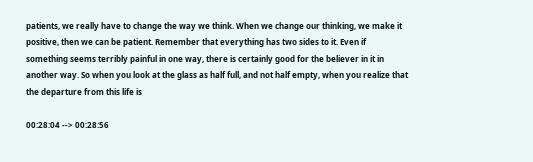patients, we really have to change the way we think. When we change our thinking, we make it positive, then we can be patient. Remember that everything has two sides to it. Even if something seems terribly painful in one way, there is certainly good for the believer in it in another way. So when you look at the glass as half full, and not half empty, when you realize that the departure from this life is

00:28:04 --> 00:28:56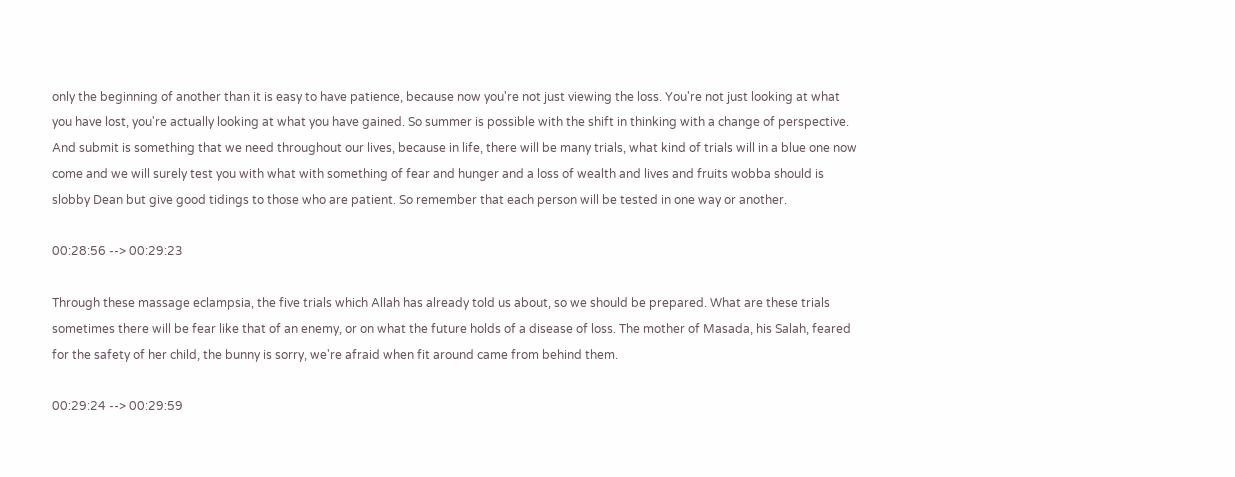only the beginning of another than it is easy to have patience, because now you're not just viewing the loss. You're not just looking at what you have lost, you're actually looking at what you have gained. So summer is possible with the shift in thinking with a change of perspective. And submit is something that we need throughout our lives, because in life, there will be many trials, what kind of trials will in a blue one now come and we will surely test you with what with something of fear and hunger and a loss of wealth and lives and fruits wobba should is slobby Dean but give good tidings to those who are patient. So remember that each person will be tested in one way or another.

00:28:56 --> 00:29:23

Through these massage eclampsia, the five trials which Allah has already told us about, so we should be prepared. What are these trials sometimes there will be fear like that of an enemy, or on what the future holds of a disease of loss. The mother of Masada, his Salah, feared for the safety of her child, the bunny is sorry, we're afraid when fit around came from behind them.

00:29:24 --> 00:29:59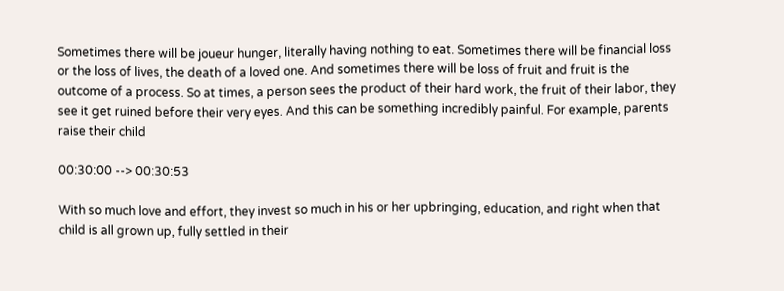Sometimes there will be joueur hunger, literally having nothing to eat. Sometimes there will be financial loss or the loss of lives, the death of a loved one. And sometimes there will be loss of fruit and fruit is the outcome of a process. So at times, a person sees the product of their hard work, the fruit of their labor, they see it get ruined before their very eyes. And this can be something incredibly painful. For example, parents raise their child

00:30:00 --> 00:30:53

With so much love and effort, they invest so much in his or her upbringing, education, and right when that child is all grown up, fully settled in their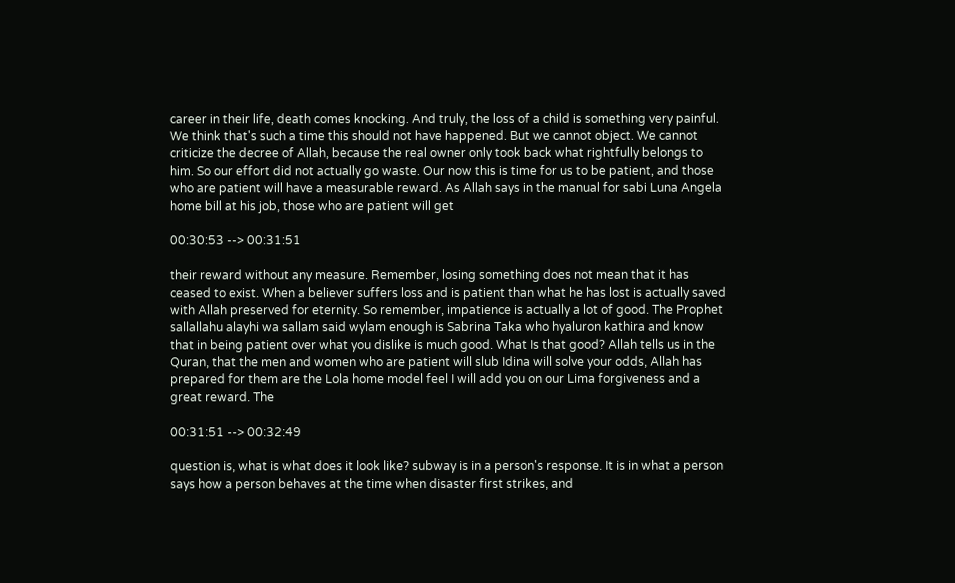career in their life, death comes knocking. And truly, the loss of a child is something very painful. We think that's such a time this should not have happened. But we cannot object. We cannot criticize the decree of Allah, because the real owner only took back what rightfully belongs to him. So our effort did not actually go waste. Our now this is time for us to be patient, and those who are patient will have a measurable reward. As Allah says in the manual for sabi Luna Angela home bill at his job, those who are patient will get

00:30:53 --> 00:31:51

their reward without any measure. Remember, losing something does not mean that it has ceased to exist. When a believer suffers loss and is patient than what he has lost is actually saved with Allah preserved for eternity. So remember, impatience is actually a lot of good. The Prophet sallallahu alayhi wa sallam said wylam enough is Sabrina Taka who hyaluron kathira and know that in being patient over what you dislike is much good. What Is that good? Allah tells us in the Quran, that the men and women who are patient will slub Idina will solve your odds, Allah has prepared for them are the Lola home model feel I will add you on our Lima forgiveness and a great reward. The

00:31:51 --> 00:32:49

question is, what is what does it look like? subway is in a person's response. It is in what a person says how a person behaves at the time when disaster first strikes, and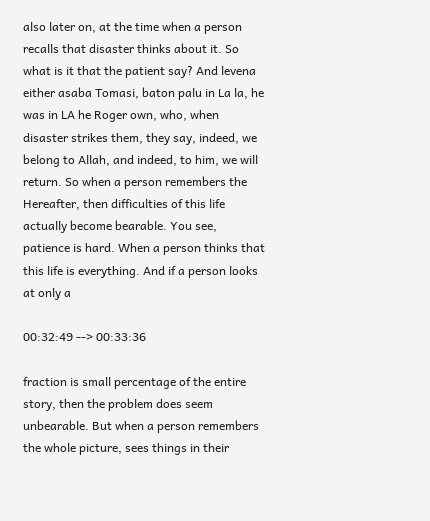also later on, at the time when a person recalls that disaster thinks about it. So what is it that the patient say? And levena either asaba Tomasi, baton palu in La la, he was in LA he Roger own, who, when disaster strikes them, they say, indeed, we belong to Allah, and indeed, to him, we will return. So when a person remembers the Hereafter, then difficulties of this life actually become bearable. You see, patience is hard. When a person thinks that this life is everything. And if a person looks at only a

00:32:49 --> 00:33:36

fraction is small percentage of the entire story, then the problem does seem unbearable. But when a person remembers the whole picture, sees things in their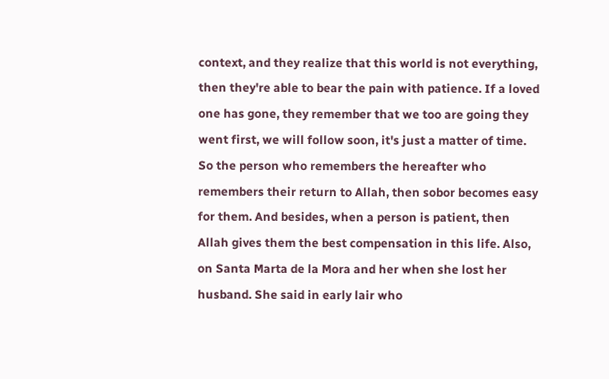context, and they realize that this world is not everything, then they're able to bear the pain with patience. If a loved one has gone, they remember that we too are going they went first, we will follow soon, it's just a matter of time. So the person who remembers the hereafter who remembers their return to Allah, then sobor becomes easy for them. And besides, when a person is patient, then Allah gives them the best compensation in this life. Also, on Santa Marta de la Mora and her when she lost her husband. She said in early lair who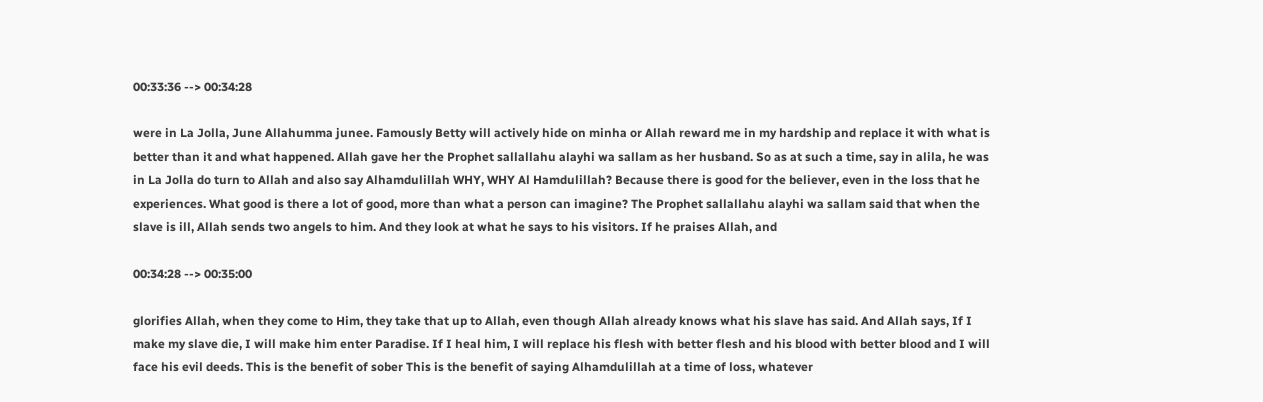00:33:36 --> 00:34:28

were in La Jolla, June Allahumma junee. Famously Betty will actively hide on minha or Allah reward me in my hardship and replace it with what is better than it and what happened. Allah gave her the Prophet sallallahu alayhi wa sallam as her husband. So as at such a time, say in alila, he was in La Jolla do turn to Allah and also say Alhamdulillah WHY, WHY Al Hamdulillah? Because there is good for the believer, even in the loss that he experiences. What good is there a lot of good, more than what a person can imagine? The Prophet sallallahu alayhi wa sallam said that when the slave is ill, Allah sends two angels to him. And they look at what he says to his visitors. If he praises Allah, and

00:34:28 --> 00:35:00

glorifies Allah, when they come to Him, they take that up to Allah, even though Allah already knows what his slave has said. And Allah says, If I make my slave die, I will make him enter Paradise. If I heal him, I will replace his flesh with better flesh and his blood with better blood and I will face his evil deeds. This is the benefit of sober This is the benefit of saying Alhamdulillah at a time of loss, whatever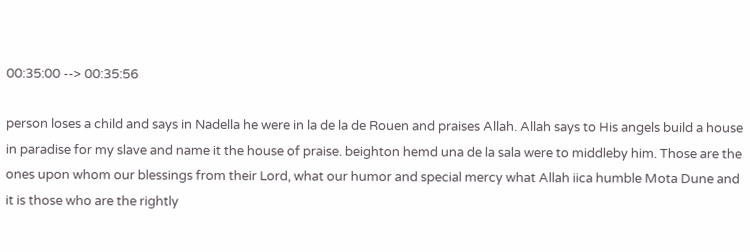00:35:00 --> 00:35:56

person loses a child and says in Nadella he were in la de la de Rouen and praises Allah. Allah says to His angels build a house in paradise for my slave and name it the house of praise. beighton hemd una de la sala were to middleby him. Those are the ones upon whom our blessings from their Lord, what our humor and special mercy what Allah iica humble Mota Dune and it is those who are the rightly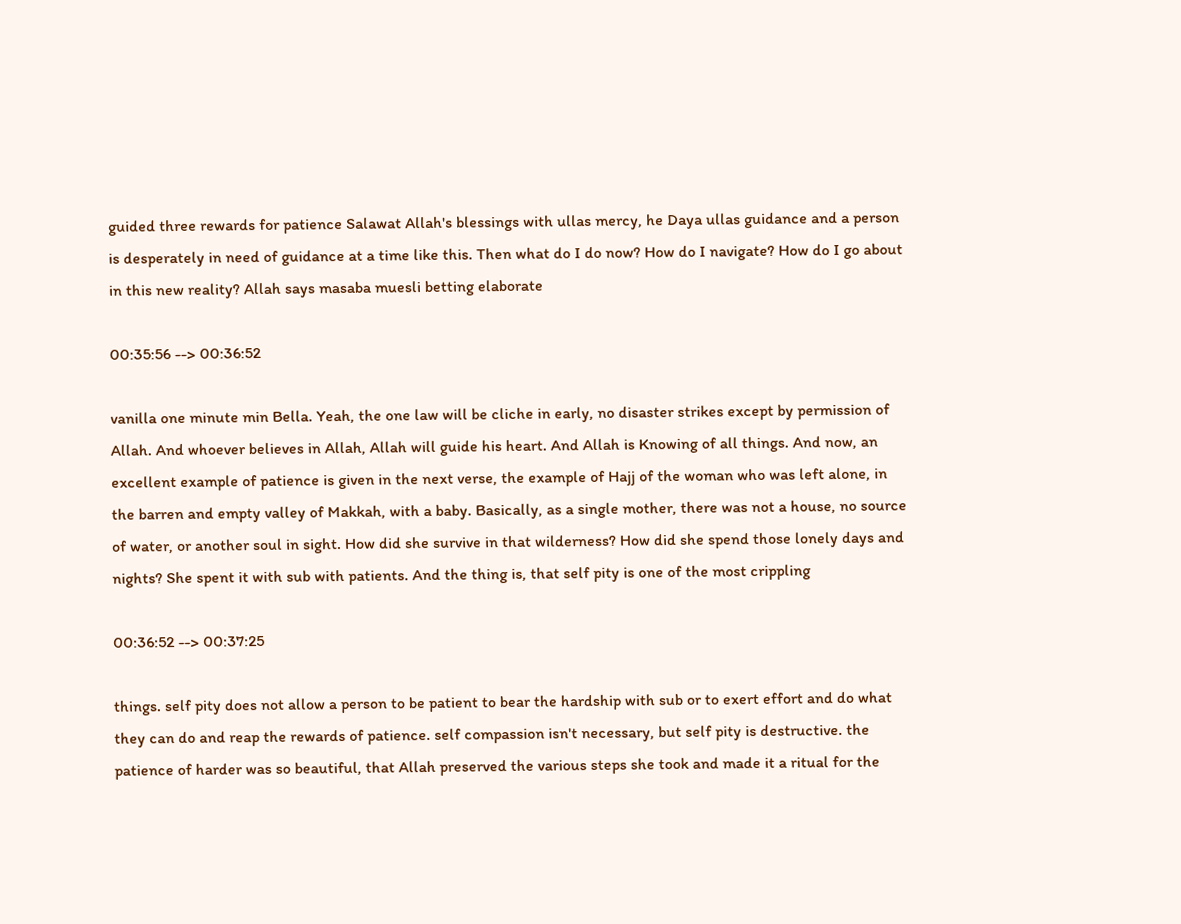guided three rewards for patience Salawat Allah's blessings with ullas mercy, he Daya ullas guidance and a person is desperately in need of guidance at a time like this. Then what do I do now? How do I navigate? How do I go about in this new reality? Allah says masaba muesli betting elaborate

00:35:56 --> 00:36:52

vanilla one minute min Bella. Yeah, the one law will be cliche in early, no disaster strikes except by permission of Allah. And whoever believes in Allah, Allah will guide his heart. And Allah is Knowing of all things. And now, an excellent example of patience is given in the next verse, the example of Hajj of the woman who was left alone, in the barren and empty valley of Makkah, with a baby. Basically, as a single mother, there was not a house, no source of water, or another soul in sight. How did she survive in that wilderness? How did she spend those lonely days and nights? She spent it with sub with patients. And the thing is, that self pity is one of the most crippling

00:36:52 --> 00:37:25

things. self pity does not allow a person to be patient to bear the hardship with sub or to exert effort and do what they can do and reap the rewards of patience. self compassion isn't necessary, but self pity is destructive. the patience of harder was so beautiful, that Allah preserved the various steps she took and made it a ritual for the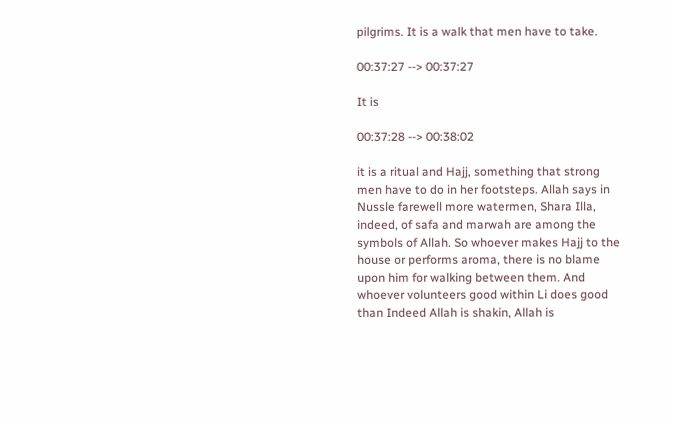pilgrims. It is a walk that men have to take.

00:37:27 --> 00:37:27

It is

00:37:28 --> 00:38:02

it is a ritual and Hajj, something that strong men have to do in her footsteps. Allah says in Nussle farewell more watermen, Shara Illa, indeed, of safa and marwah are among the symbols of Allah. So whoever makes Hajj to the house or performs aroma, there is no blame upon him for walking between them. And whoever volunteers good within Li does good than Indeed Allah is shakin, Allah is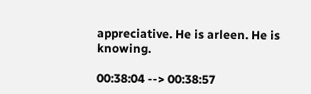appreciative. He is arleen. He is knowing.

00:38:04 --> 00:38:57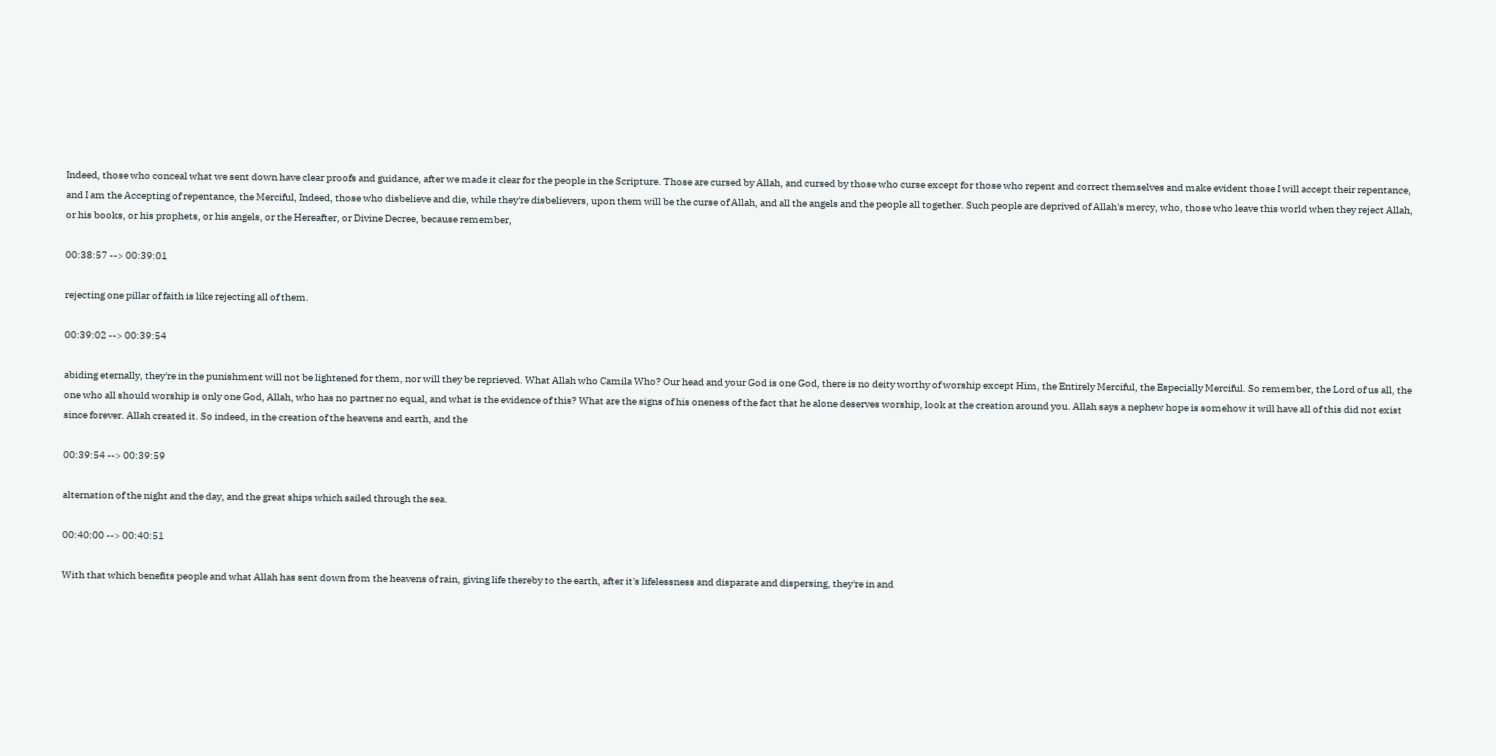Indeed, those who conceal what we sent down have clear proofs and guidance, after we made it clear for the people in the Scripture. Those are cursed by Allah, and cursed by those who curse except for those who repent and correct themselves and make evident those I will accept their repentance, and I am the Accepting of repentance, the Merciful, Indeed, those who disbelieve and die, while they're disbelievers, upon them will be the curse of Allah, and all the angels and the people all together. Such people are deprived of Allah's mercy, who, those who leave this world when they reject Allah, or his books, or his prophets, or his angels, or the Hereafter, or Divine Decree, because remember,

00:38:57 --> 00:39:01

rejecting one pillar of faith is like rejecting all of them.

00:39:02 --> 00:39:54

abiding eternally, they're in the punishment will not be lightened for them, nor will they be reprieved. What Allah who Camila Who? Our head and your God is one God, there is no deity worthy of worship except Him, the Entirely Merciful, the Especially Merciful. So remember, the Lord of us all, the one who all should worship is only one God, Allah, who has no partner no equal, and what is the evidence of this? What are the signs of his oneness of the fact that he alone deserves worship, look at the creation around you. Allah says a nephew hope is somehow it will have all of this did not exist since forever. Allah created it. So indeed, in the creation of the heavens and earth, and the

00:39:54 --> 00:39:59

alternation of the night and the day, and the great ships which sailed through the sea.

00:40:00 --> 00:40:51

With that which benefits people and what Allah has sent down from the heavens of rain, giving life thereby to the earth, after it's lifelessness and disparate and dispersing, they're in and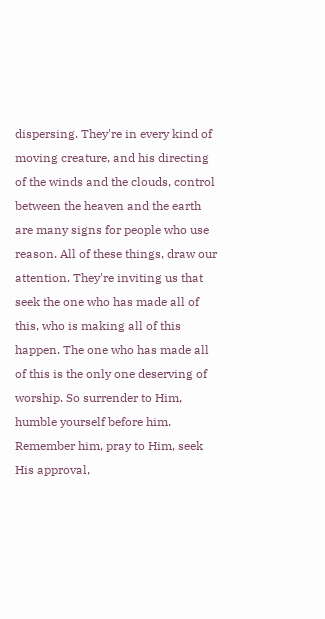dispersing. They're in every kind of moving creature, and his directing of the winds and the clouds, control between the heaven and the earth are many signs for people who use reason. All of these things, draw our attention. They're inviting us that seek the one who has made all of this, who is making all of this happen. The one who has made all of this is the only one deserving of worship. So surrender to Him, humble yourself before him. Remember him, pray to Him, seek His approval,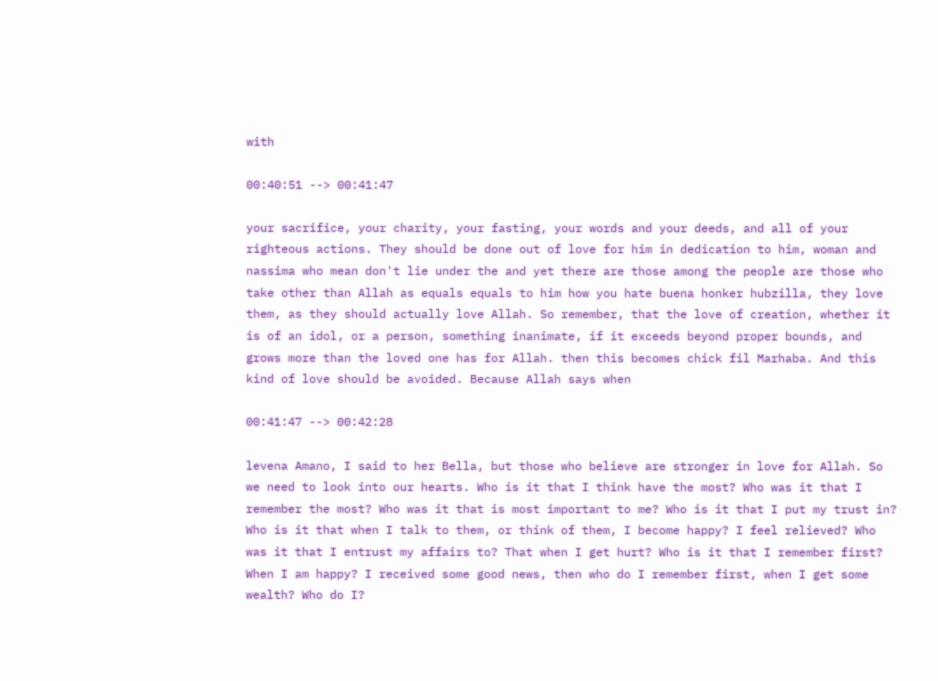with

00:40:51 --> 00:41:47

your sacrifice, your charity, your fasting, your words and your deeds, and all of your righteous actions. They should be done out of love for him in dedication to him, woman and nassima who mean don't lie under the and yet there are those among the people are those who take other than Allah as equals equals to him how you hate buena honker hubzilla, they love them, as they should actually love Allah. So remember, that the love of creation, whether it is of an idol, or a person, something inanimate, if it exceeds beyond proper bounds, and grows more than the loved one has for Allah. then this becomes chick fil Marhaba. And this kind of love should be avoided. Because Allah says when

00:41:47 --> 00:42:28

levena Amano, I said to her Bella, but those who believe are stronger in love for Allah. So we need to look into our hearts. Who is it that I think have the most? Who was it that I remember the most? Who was it that is most important to me? Who is it that I put my trust in? Who is it that when I talk to them, or think of them, I become happy? I feel relieved? Who was it that I entrust my affairs to? That when I get hurt? Who is it that I remember first? When I am happy? I received some good news, then who do I remember first, when I get some wealth? Who do I?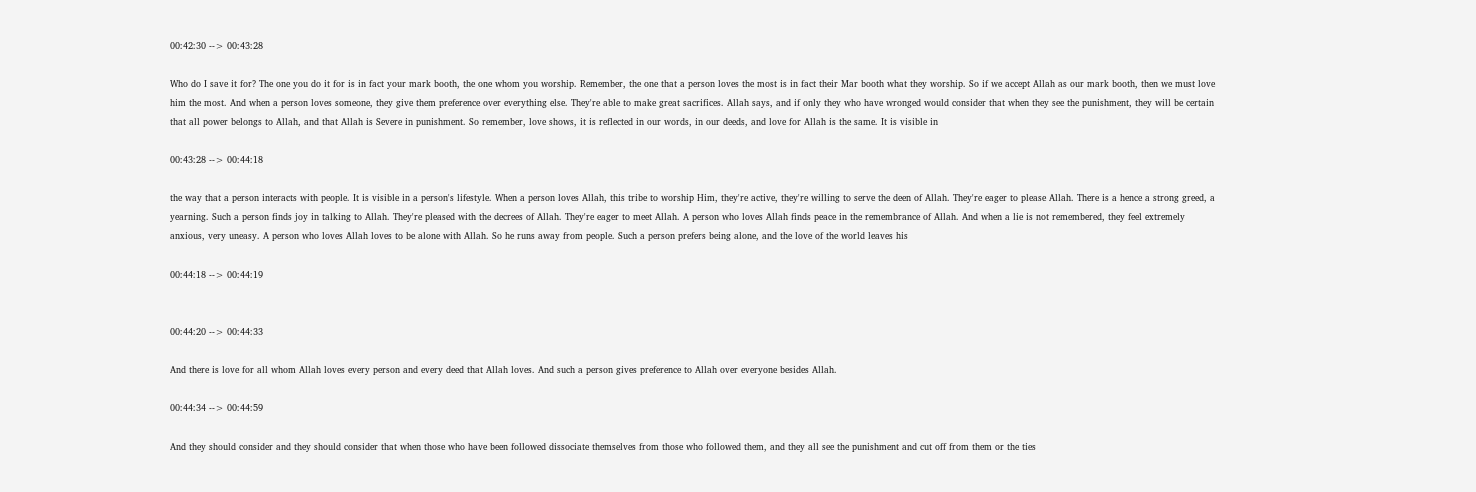00:42:30 --> 00:43:28

Who do I save it for? The one you do it for is in fact your mark booth, the one whom you worship. Remember, the one that a person loves the most is in fact their Mar booth what they worship. So if we accept Allah as our mark booth, then we must love him the most. And when a person loves someone, they give them preference over everything else. They're able to make great sacrifices. Allah says, and if only they who have wronged would consider that when they see the punishment, they will be certain that all power belongs to Allah, and that Allah is Severe in punishment. So remember, love shows, it is reflected in our words, in our deeds, and love for Allah is the same. It is visible in

00:43:28 --> 00:44:18

the way that a person interacts with people. It is visible in a person's lifestyle. When a person loves Allah, this tribe to worship Him, they're active, they're willing to serve the deen of Allah. They're eager to please Allah. There is a hence a strong greed, a yearning. Such a person finds joy in talking to Allah. They're pleased with the decrees of Allah. They're eager to meet Allah. A person who loves Allah finds peace in the remembrance of Allah. And when a lie is not remembered, they feel extremely anxious, very uneasy. A person who loves Allah loves to be alone with Allah. So he runs away from people. Such a person prefers being alone, and the love of the world leaves his

00:44:18 --> 00:44:19


00:44:20 --> 00:44:33

And there is love for all whom Allah loves every person and every deed that Allah loves. And such a person gives preference to Allah over everyone besides Allah.

00:44:34 --> 00:44:59

And they should consider and they should consider that when those who have been followed dissociate themselves from those who followed them, and they all see the punishment and cut off from them or the ties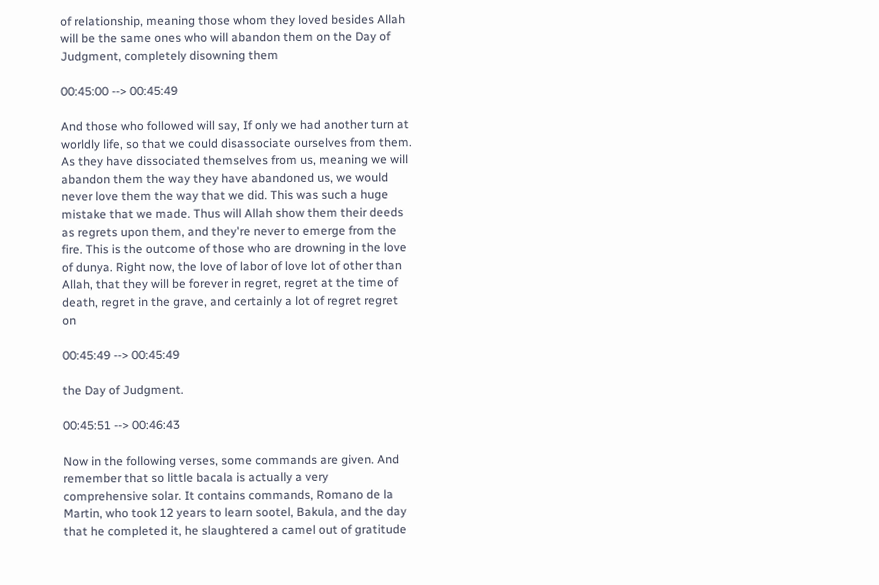of relationship, meaning those whom they loved besides Allah will be the same ones who will abandon them on the Day of Judgment, completely disowning them

00:45:00 --> 00:45:49

And those who followed will say, If only we had another turn at worldly life, so that we could disassociate ourselves from them. As they have dissociated themselves from us, meaning we will abandon them the way they have abandoned us, we would never love them the way that we did. This was such a huge mistake that we made. Thus will Allah show them their deeds as regrets upon them, and they're never to emerge from the fire. This is the outcome of those who are drowning in the love of dunya. Right now, the love of labor of love lot of other than Allah, that they will be forever in regret, regret at the time of death, regret in the grave, and certainly a lot of regret regret on

00:45:49 --> 00:45:49

the Day of Judgment.

00:45:51 --> 00:46:43

Now in the following verses, some commands are given. And remember that so little bacala is actually a very comprehensive solar. It contains commands, Romano de la Martin, who took 12 years to learn sootel, Bakula, and the day that he completed it, he slaughtered a camel out of gratitude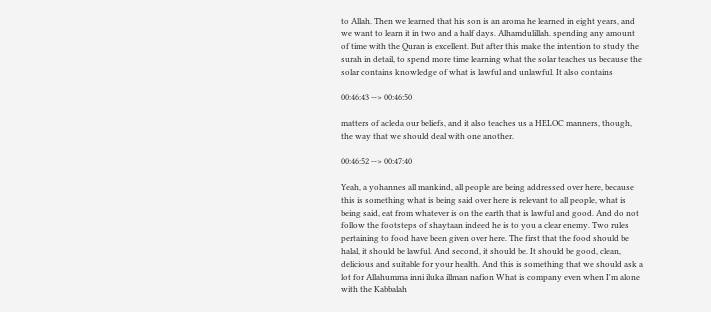to Allah. Then we learned that his son is an aroma he learned in eight years, and we want to learn it in two and a half days. Alhamdulillah. spending any amount of time with the Quran is excellent. But after this make the intention to study the surah in detail, to spend more time learning what the solar teaches us because the solar contains knowledge of what is lawful and unlawful. It also contains

00:46:43 --> 00:46:50

matters of acleda our beliefs, and it also teaches us a HELOC manners, though, the way that we should deal with one another.

00:46:52 --> 00:47:40

Yeah, a yohannes all mankind, all people are being addressed over here, because this is something what is being said over here is relevant to all people, what is being said, eat from whatever is on the earth that is lawful and good. And do not follow the footsteps of shaytaan indeed he is to you a clear enemy. Two rules pertaining to food have been given over here. The first that the food should be halal, it should be lawful. And second, it should be. It should be good, clean, delicious and suitable for your health. And this is something that we should ask a lot for Allahumma inni iluka illman nafion What is company even when I'm alone with the Kabbalah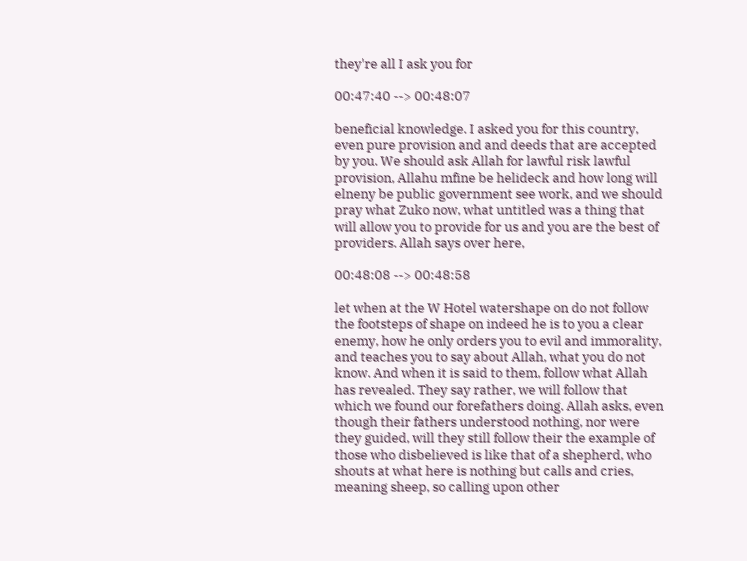they're all I ask you for

00:47:40 --> 00:48:07

beneficial knowledge. I asked you for this country, even pure provision and and deeds that are accepted by you. We should ask Allah for lawful risk lawful provision, Allahu mfine be helideck and how long will elneny be public government see work, and we should pray what Zuko now, what untitled was a thing that will allow you to provide for us and you are the best of providers. Allah says over here,

00:48:08 --> 00:48:58

let when at the W Hotel watershape on do not follow the footsteps of shape on indeed he is to you a clear enemy, how he only orders you to evil and immorality, and teaches you to say about Allah, what you do not know. And when it is said to them, follow what Allah has revealed. They say rather, we will follow that which we found our forefathers doing. Allah asks, even though their fathers understood nothing, nor were they guided, will they still follow their the example of those who disbelieved is like that of a shepherd, who shouts at what here is nothing but calls and cries, meaning sheep, so calling upon other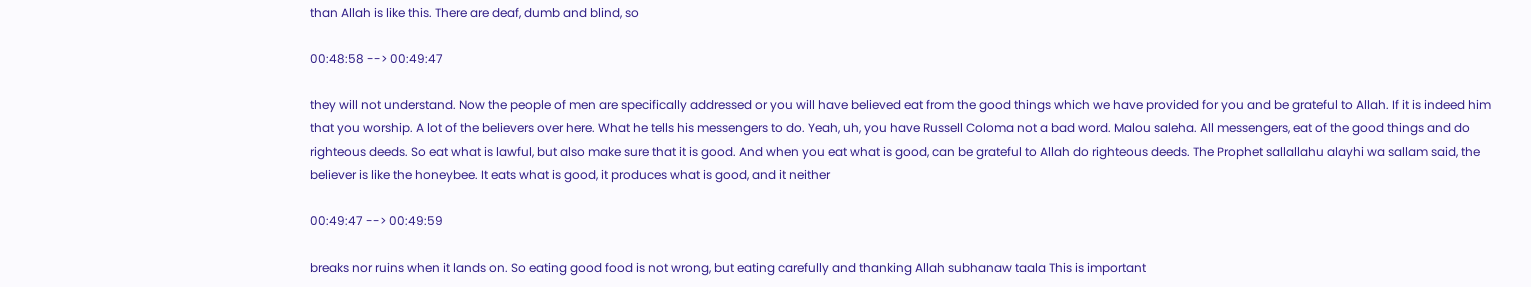than Allah is like this. There are deaf, dumb and blind, so

00:48:58 --> 00:49:47

they will not understand. Now the people of men are specifically addressed or you will have believed eat from the good things which we have provided for you and be grateful to Allah. If it is indeed him that you worship. A lot of the believers over here. What he tells his messengers to do. Yeah, uh, you have Russell Coloma not a bad word. Malou saleha. All messengers, eat of the good things and do righteous deeds. So eat what is lawful, but also make sure that it is good. And when you eat what is good, can be grateful to Allah do righteous deeds. The Prophet sallallahu alayhi wa sallam said, the believer is like the honeybee. It eats what is good, it produces what is good, and it neither

00:49:47 --> 00:49:59

breaks nor ruins when it lands on. So eating good food is not wrong, but eating carefully and thanking Allah subhanaw taala This is important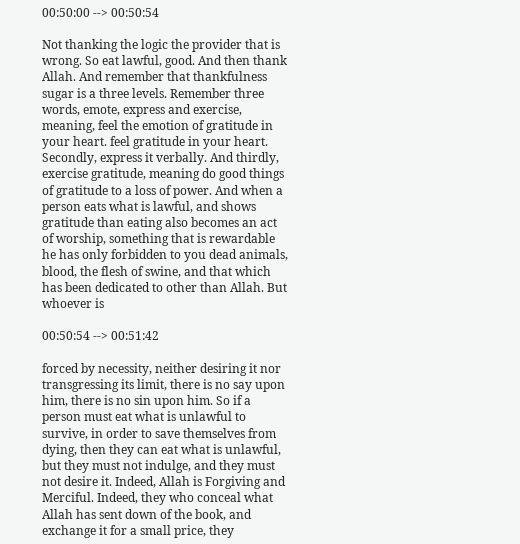00:50:00 --> 00:50:54

Not thanking the logic the provider that is wrong. So eat lawful, good. And then thank Allah. And remember that thankfulness sugar is a three levels. Remember three words, emote, express and exercise, meaning, feel the emotion of gratitude in your heart. feel gratitude in your heart. Secondly, express it verbally. And thirdly, exercise gratitude, meaning do good things of gratitude to a loss of power. And when a person eats what is lawful, and shows gratitude than eating also becomes an act of worship, something that is rewardable he has only forbidden to you dead animals, blood, the flesh of swine, and that which has been dedicated to other than Allah. But whoever is

00:50:54 --> 00:51:42

forced by necessity, neither desiring it nor transgressing its limit, there is no say upon him, there is no sin upon him. So if a person must eat what is unlawful to survive, in order to save themselves from dying, then they can eat what is unlawful, but they must not indulge, and they must not desire it. Indeed, Allah is Forgiving and Merciful. Indeed, they who conceal what Allah has sent down of the book, and exchange it for a small price, they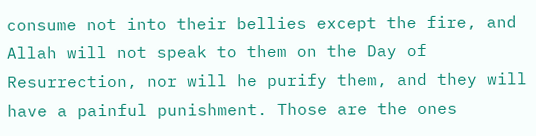consume not into their bellies except the fire, and Allah will not speak to them on the Day of Resurrection, nor will he purify them, and they will have a painful punishment. Those are the ones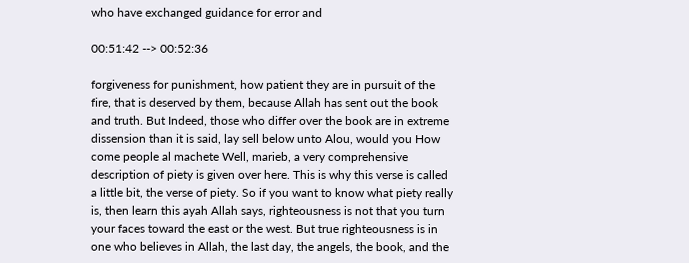who have exchanged guidance for error and

00:51:42 --> 00:52:36

forgiveness for punishment, how patient they are in pursuit of the fire, that is deserved by them, because Allah has sent out the book and truth. But Indeed, those who differ over the book are in extreme dissension than it is said, lay sell below unto Alou, would you How come people al machete Well, marieb, a very comprehensive description of piety is given over here. This is why this verse is called a little bit, the verse of piety. So if you want to know what piety really is, then learn this ayah Allah says, righteousness is not that you turn your faces toward the east or the west. But true righteousness is in one who believes in Allah, the last day, the angels, the book, and the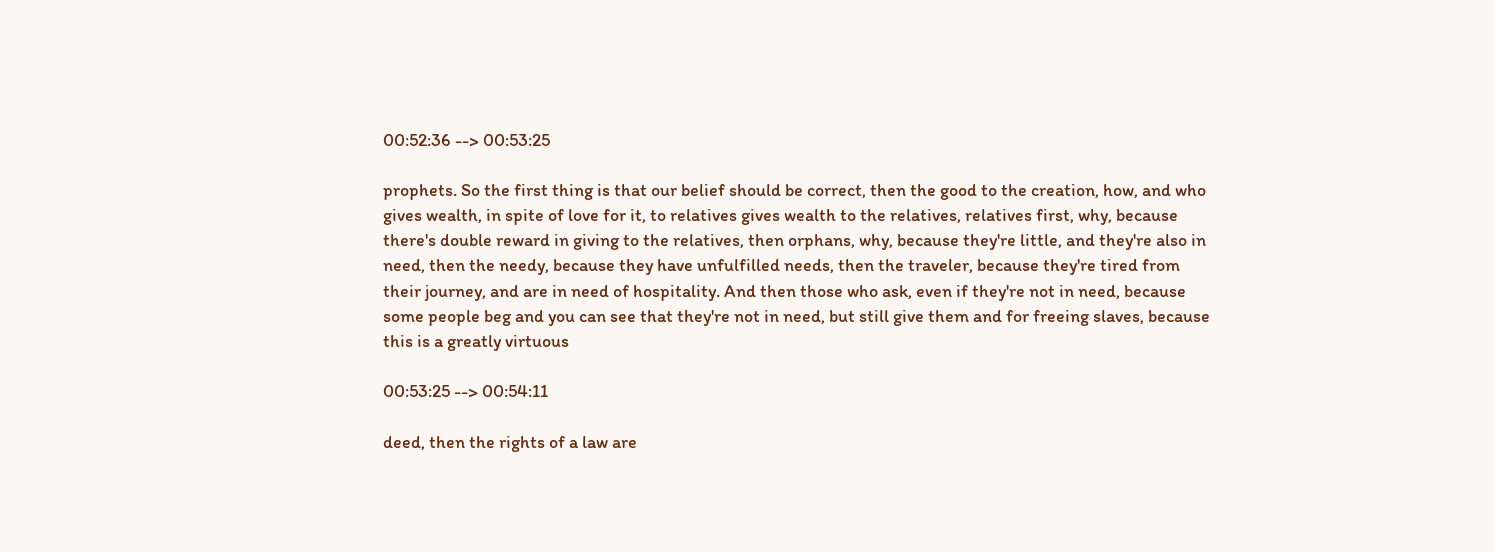00:52:36 --> 00:53:25

prophets. So the first thing is that our belief should be correct, then the good to the creation, how, and who gives wealth, in spite of love for it, to relatives gives wealth to the relatives, relatives first, why, because there's double reward in giving to the relatives, then orphans, why, because they're little, and they're also in need, then the needy, because they have unfulfilled needs, then the traveler, because they're tired from their journey, and are in need of hospitality. And then those who ask, even if they're not in need, because some people beg and you can see that they're not in need, but still give them and for freeing slaves, because this is a greatly virtuous

00:53:25 --> 00:54:11

deed, then the rights of a law are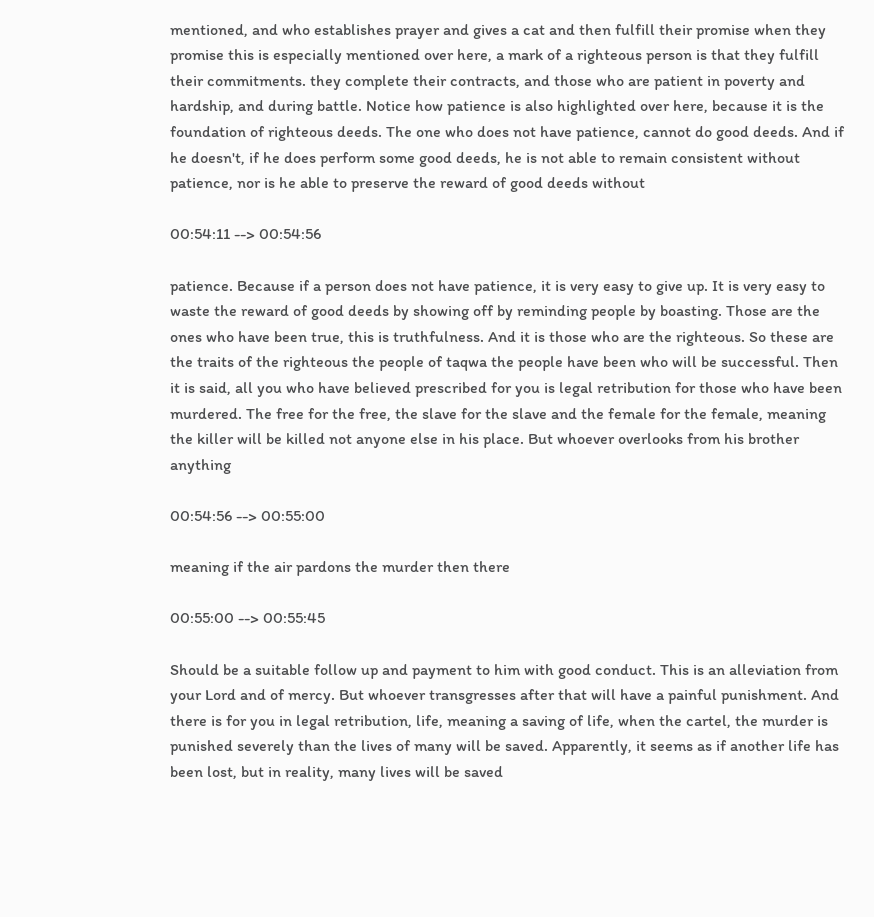mentioned, and who establishes prayer and gives a cat and then fulfill their promise when they promise this is especially mentioned over here, a mark of a righteous person is that they fulfill their commitments. they complete their contracts, and those who are patient in poverty and hardship, and during battle. Notice how patience is also highlighted over here, because it is the foundation of righteous deeds. The one who does not have patience, cannot do good deeds. And if he doesn't, if he does perform some good deeds, he is not able to remain consistent without patience, nor is he able to preserve the reward of good deeds without

00:54:11 --> 00:54:56

patience. Because if a person does not have patience, it is very easy to give up. It is very easy to waste the reward of good deeds by showing off by reminding people by boasting. Those are the ones who have been true, this is truthfulness. And it is those who are the righteous. So these are the traits of the righteous the people of taqwa the people have been who will be successful. Then it is said, all you who have believed prescribed for you is legal retribution for those who have been murdered. The free for the free, the slave for the slave and the female for the female, meaning the killer will be killed not anyone else in his place. But whoever overlooks from his brother anything

00:54:56 --> 00:55:00

meaning if the air pardons the murder then there

00:55:00 --> 00:55:45

Should be a suitable follow up and payment to him with good conduct. This is an alleviation from your Lord and of mercy. But whoever transgresses after that will have a painful punishment. And there is for you in legal retribution, life, meaning a saving of life, when the cartel, the murder is punished severely than the lives of many will be saved. Apparently, it seems as if another life has been lost, but in reality, many lives will be saved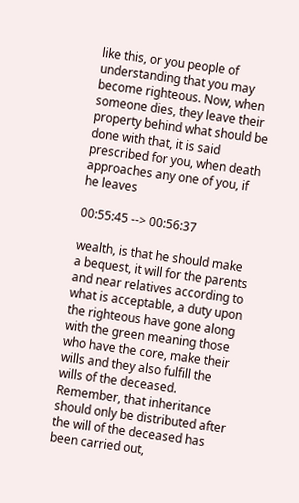like this, or you people of understanding that you may become righteous. Now, when someone dies, they leave their property behind what should be done with that, it is said prescribed for you, when death approaches any one of you, if he leaves

00:55:45 --> 00:56:37

wealth, is that he should make a bequest, it will for the parents and near relatives according to what is acceptable, a duty upon the righteous have gone along with the green meaning those who have the core, make their wills and they also fulfill the wills of the deceased. Remember, that inheritance should only be distributed after the will of the deceased has been carried out,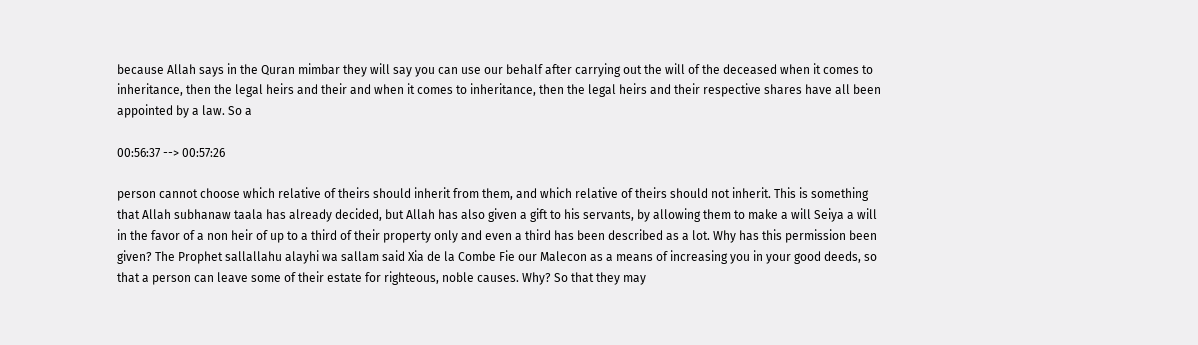because Allah says in the Quran mimbar they will say you can use our behalf after carrying out the will of the deceased when it comes to inheritance, then the legal heirs and their and when it comes to inheritance, then the legal heirs and their respective shares have all been appointed by a law. So a

00:56:37 --> 00:57:26

person cannot choose which relative of theirs should inherit from them, and which relative of theirs should not inherit. This is something that Allah subhanaw taala has already decided, but Allah has also given a gift to his servants, by allowing them to make a will Seiya a will in the favor of a non heir of up to a third of their property only and even a third has been described as a lot. Why has this permission been given? The Prophet sallallahu alayhi wa sallam said Xia de la Combe Fie our Malecon as a means of increasing you in your good deeds, so that a person can leave some of their estate for righteous, noble causes. Why? So that they may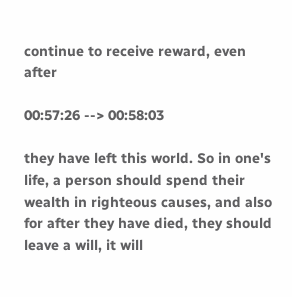continue to receive reward, even after

00:57:26 --> 00:58:03

they have left this world. So in one's life, a person should spend their wealth in righteous causes, and also for after they have died, they should leave a will, it will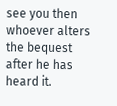see you then whoever alters the bequest after he has heard it.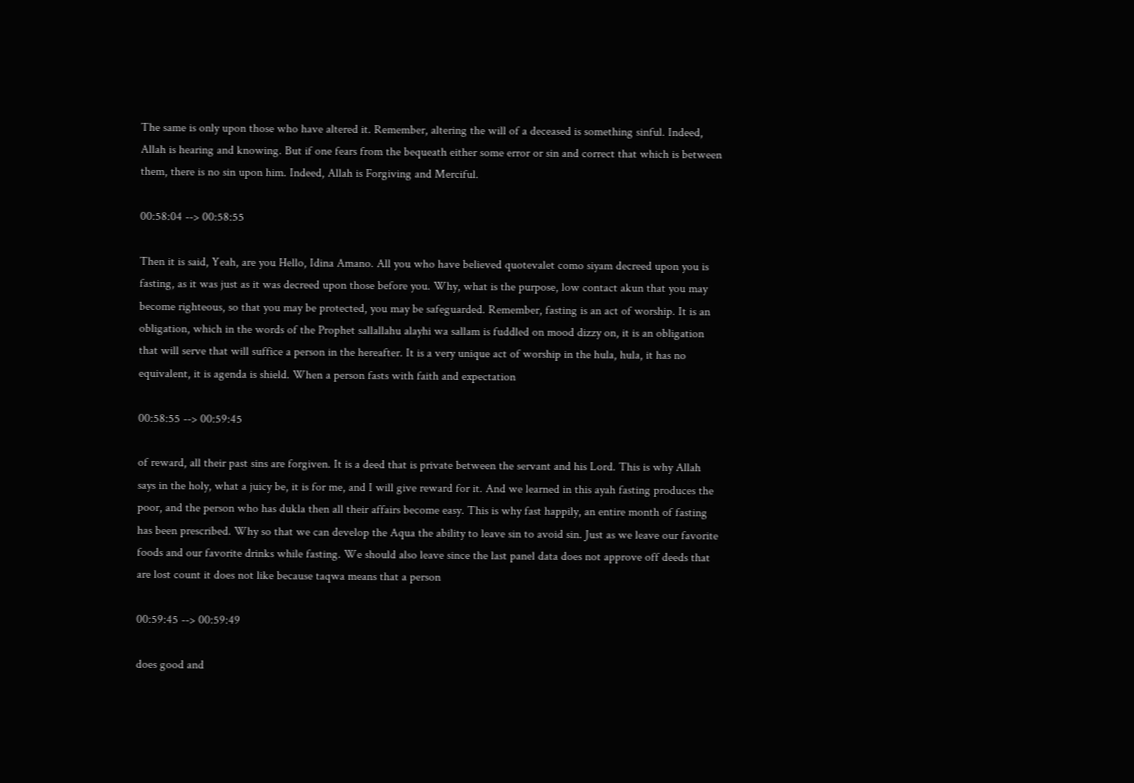The same is only upon those who have altered it. Remember, altering the will of a deceased is something sinful. Indeed, Allah is hearing and knowing. But if one fears from the bequeath either some error or sin and correct that which is between them, there is no sin upon him. Indeed, Allah is Forgiving and Merciful.

00:58:04 --> 00:58:55

Then it is said, Yeah, are you Hello, Idina Amano. All you who have believed quotevalet como siyam decreed upon you is fasting, as it was just as it was decreed upon those before you. Why, what is the purpose, low contact akun that you may become righteous, so that you may be protected, you may be safeguarded. Remember, fasting is an act of worship. It is an obligation, which in the words of the Prophet sallallahu alayhi wa sallam is fuddled on mood dizzy on, it is an obligation that will serve that will suffice a person in the hereafter. It is a very unique act of worship in the hula, hula, it has no equivalent, it is agenda is shield. When a person fasts with faith and expectation

00:58:55 --> 00:59:45

of reward, all their past sins are forgiven. It is a deed that is private between the servant and his Lord. This is why Allah says in the holy, what a juicy be, it is for me, and I will give reward for it. And we learned in this ayah fasting produces the poor, and the person who has dukla then all their affairs become easy. This is why fast happily, an entire month of fasting has been prescribed. Why so that we can develop the Aqua the ability to leave sin to avoid sin. Just as we leave our favorite foods and our favorite drinks while fasting. We should also leave since the last panel data does not approve off deeds that are lost count it does not like because taqwa means that a person

00:59:45 --> 00:59:49

does good and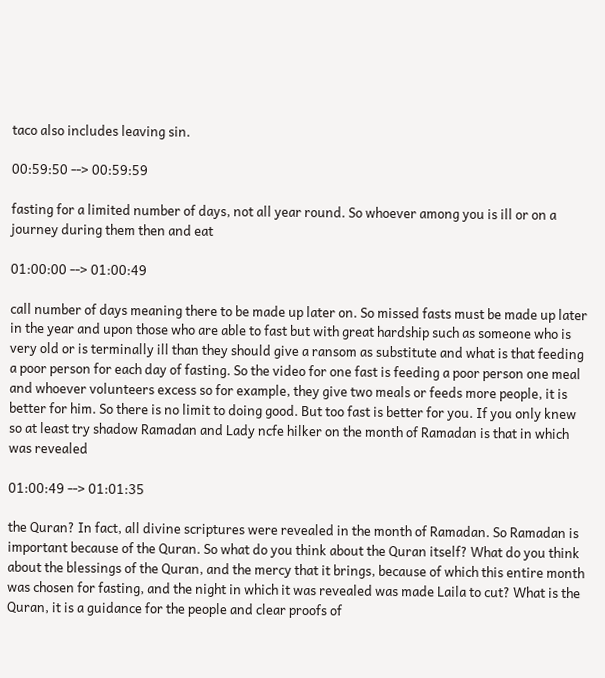taco also includes leaving sin.

00:59:50 --> 00:59:59

fasting for a limited number of days, not all year round. So whoever among you is ill or on a journey during them then and eat

01:00:00 --> 01:00:49

call number of days meaning there to be made up later on. So missed fasts must be made up later in the year and upon those who are able to fast but with great hardship such as someone who is very old or is terminally ill than they should give a ransom as substitute and what is that feeding a poor person for each day of fasting. So the video for one fast is feeding a poor person one meal and whoever volunteers excess so for example, they give two meals or feeds more people, it is better for him. So there is no limit to doing good. But too fast is better for you. If you only knew so at least try shadow Ramadan and Lady ncfe hilker on the month of Ramadan is that in which was revealed

01:00:49 --> 01:01:35

the Quran? In fact, all divine scriptures were revealed in the month of Ramadan. So Ramadan is important because of the Quran. So what do you think about the Quran itself? What do you think about the blessings of the Quran, and the mercy that it brings, because of which this entire month was chosen for fasting, and the night in which it was revealed was made Laila to cut? What is the Quran, it is a guidance for the people and clear proofs of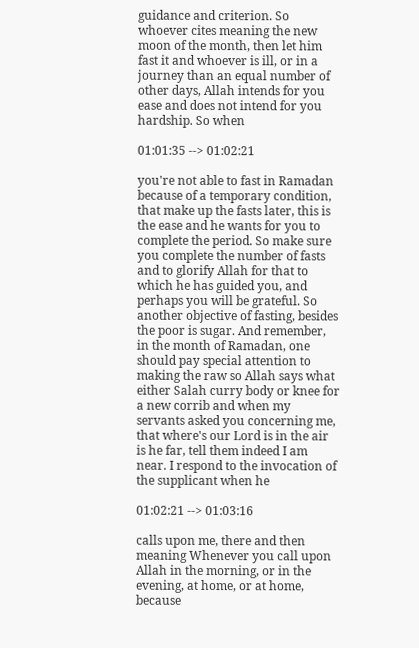guidance and criterion. So whoever cites meaning the new moon of the month, then let him fast it and whoever is ill, or in a journey than an equal number of other days, Allah intends for you ease and does not intend for you hardship. So when

01:01:35 --> 01:02:21

you're not able to fast in Ramadan because of a temporary condition, that make up the fasts later, this is the ease and he wants for you to complete the period. So make sure you complete the number of fasts and to glorify Allah for that to which he has guided you, and perhaps you will be grateful. So another objective of fasting, besides the poor is sugar. And remember, in the month of Ramadan, one should pay special attention to making the raw so Allah says what either Salah curry body or knee for a new corrib and when my servants asked you concerning me, that where's our Lord is in the air is he far, tell them indeed I am near. I respond to the invocation of the supplicant when he

01:02:21 --> 01:03:16

calls upon me, there and then meaning Whenever you call upon Allah in the morning, or in the evening, at home, or at home, because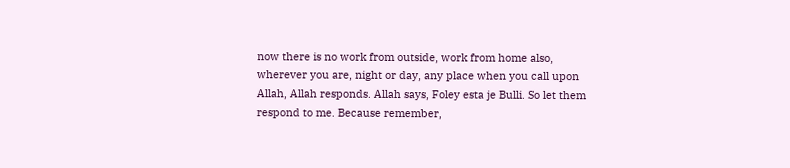now there is no work from outside, work from home also, wherever you are, night or day, any place when you call upon Allah, Allah responds. Allah says, Foley esta je Bulli. So let them respond to me. Because remember,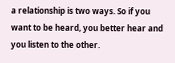a relationship is two ways. So if you want to be heard, you better hear and you listen to the other.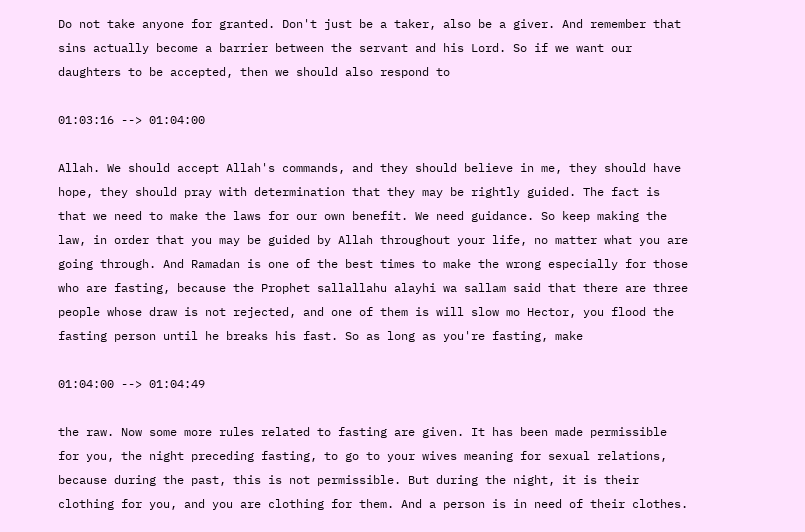Do not take anyone for granted. Don't just be a taker, also be a giver. And remember that sins actually become a barrier between the servant and his Lord. So if we want our daughters to be accepted, then we should also respond to

01:03:16 --> 01:04:00

Allah. We should accept Allah's commands, and they should believe in me, they should have hope, they should pray with determination that they may be rightly guided. The fact is that we need to make the laws for our own benefit. We need guidance. So keep making the law, in order that you may be guided by Allah throughout your life, no matter what you are going through. And Ramadan is one of the best times to make the wrong especially for those who are fasting, because the Prophet sallallahu alayhi wa sallam said that there are three people whose draw is not rejected, and one of them is will slow mo Hector, you flood the fasting person until he breaks his fast. So as long as you're fasting, make

01:04:00 --> 01:04:49

the raw. Now some more rules related to fasting are given. It has been made permissible for you, the night preceding fasting, to go to your wives meaning for sexual relations, because during the past, this is not permissible. But during the night, it is their clothing for you, and you are clothing for them. And a person is in need of their clothes.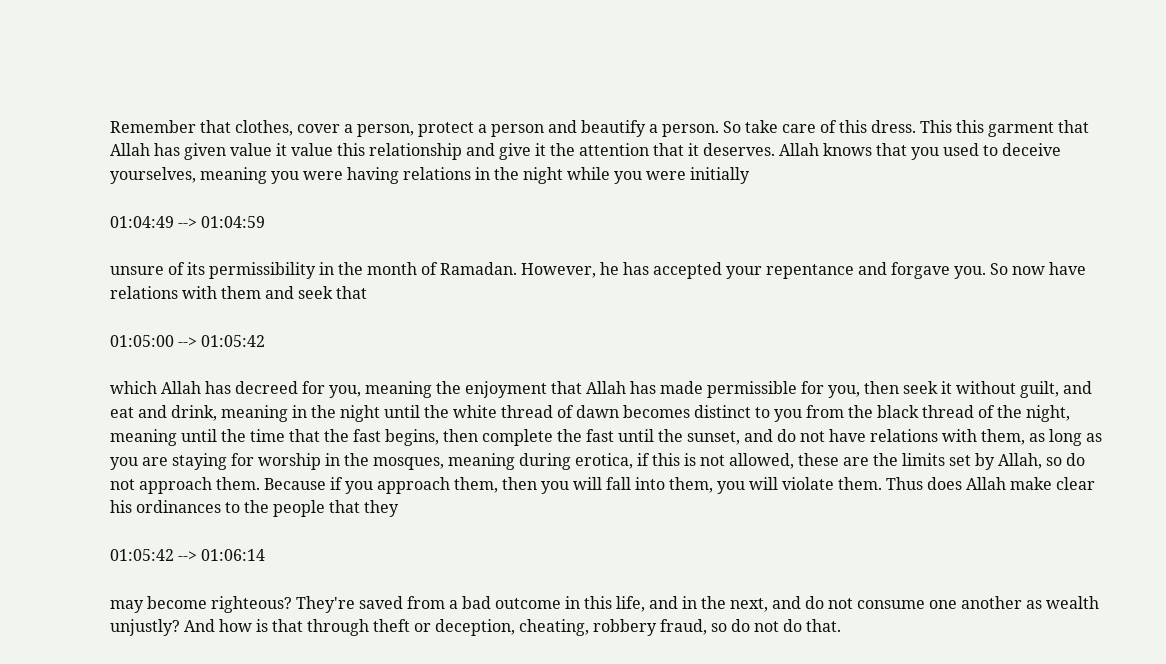Remember that clothes, cover a person, protect a person and beautify a person. So take care of this dress. This this garment that Allah has given value it value this relationship and give it the attention that it deserves. Allah knows that you used to deceive yourselves, meaning you were having relations in the night while you were initially

01:04:49 --> 01:04:59

unsure of its permissibility in the month of Ramadan. However, he has accepted your repentance and forgave you. So now have relations with them and seek that

01:05:00 --> 01:05:42

which Allah has decreed for you, meaning the enjoyment that Allah has made permissible for you, then seek it without guilt, and eat and drink, meaning in the night until the white thread of dawn becomes distinct to you from the black thread of the night, meaning until the time that the fast begins, then complete the fast until the sunset, and do not have relations with them, as long as you are staying for worship in the mosques, meaning during erotica, if this is not allowed, these are the limits set by Allah, so do not approach them. Because if you approach them, then you will fall into them, you will violate them. Thus does Allah make clear his ordinances to the people that they

01:05:42 --> 01:06:14

may become righteous? They're saved from a bad outcome in this life, and in the next, and do not consume one another as wealth unjustly? And how is that through theft or deception, cheating, robbery fraud, so do not do that.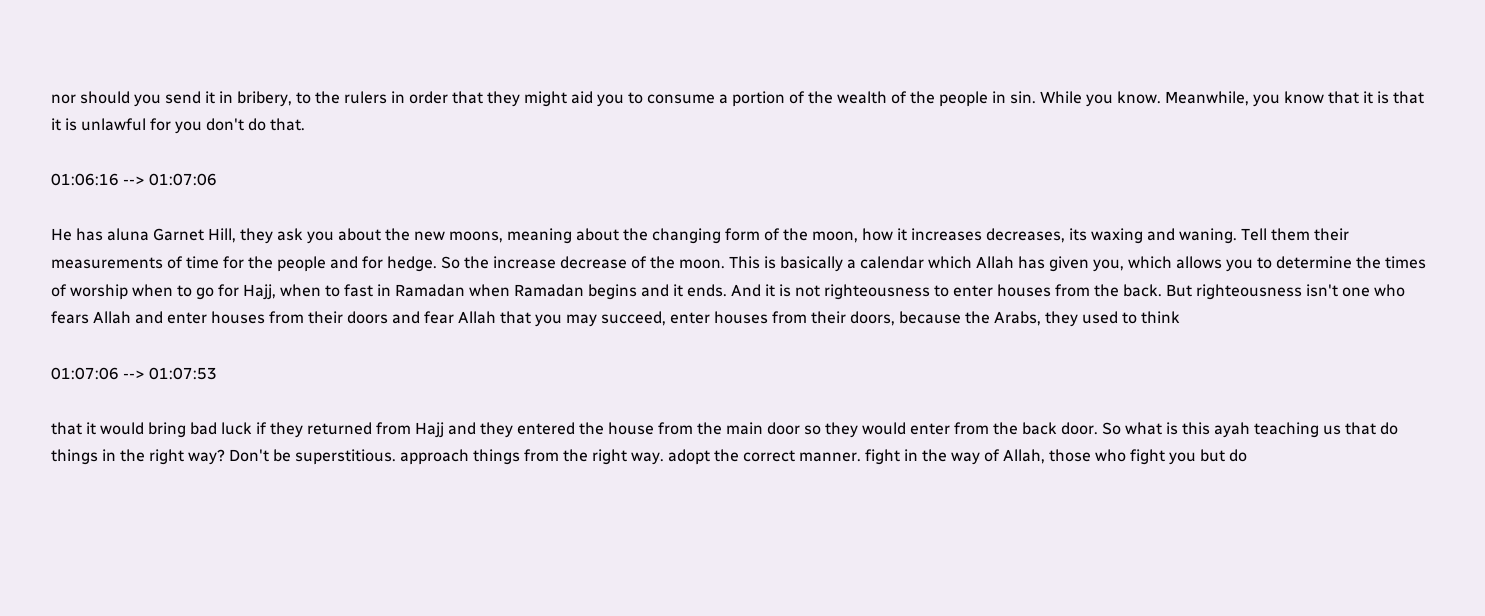nor should you send it in bribery, to the rulers in order that they might aid you to consume a portion of the wealth of the people in sin. While you know. Meanwhile, you know that it is that it is unlawful for you don't do that.

01:06:16 --> 01:07:06

He has aluna Garnet Hill, they ask you about the new moons, meaning about the changing form of the moon, how it increases decreases, its waxing and waning. Tell them their measurements of time for the people and for hedge. So the increase decrease of the moon. This is basically a calendar which Allah has given you, which allows you to determine the times of worship when to go for Hajj, when to fast in Ramadan when Ramadan begins and it ends. And it is not righteousness to enter houses from the back. But righteousness isn't one who fears Allah and enter houses from their doors and fear Allah that you may succeed, enter houses from their doors, because the Arabs, they used to think

01:07:06 --> 01:07:53

that it would bring bad luck if they returned from Hajj and they entered the house from the main door so they would enter from the back door. So what is this ayah teaching us that do things in the right way? Don't be superstitious. approach things from the right way. adopt the correct manner. fight in the way of Allah, those who fight you but do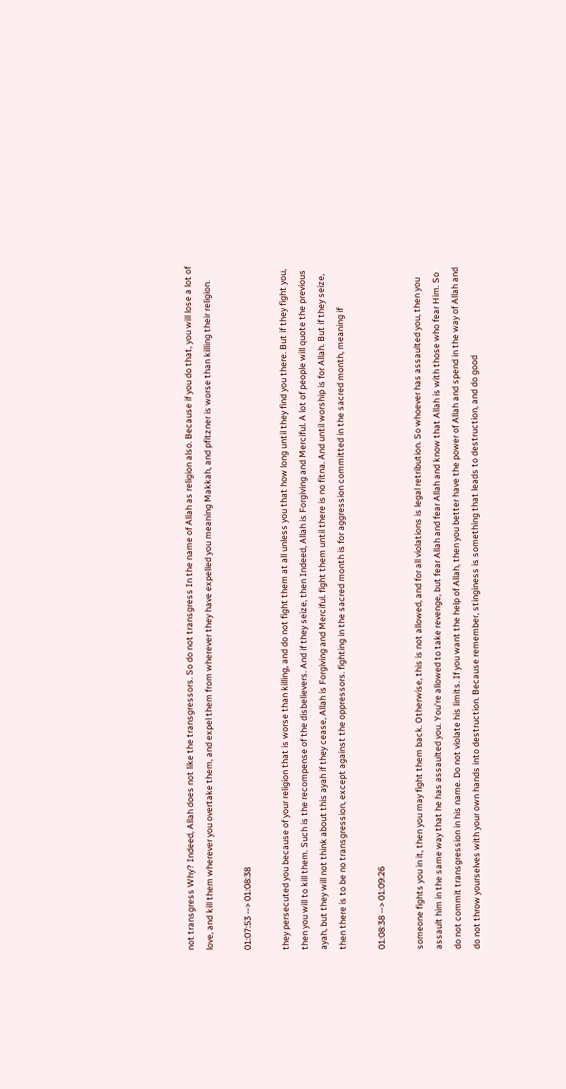not transgress Why? Indeed, Allah does not like the transgressors. So do not transgress In the name of Allah as religion also. Because if you do that, you will lose a lot of love, and kill them wherever you overtake them, and expel them from wherever they have expelled you meaning Makkah, and pfitzner is worse than killing their religion.

01:07:53 --> 01:08:38

they persecuted you because of your religion that is worse than killing, and do not fight them at all unless you that how long until they find you there. But if they fight you, then you will to kill them. Such is the recompense of the disbelievers. And if they seize, then Indeed, Allah is Forgiving and Merciful. A lot of people will quote the previous ayah, but they will not think about this ayah if they cease, Allah is Forgiving and Merciful. fight them until there is no fitna. And until worship is for Allah. But if they seize, then there is to be no transgression, except against the oppressors. fighting in the sacred month is for aggression committed in the sacred month, meaning if

01:08:38 --> 01:09:26

someone fights you in it, then you may fight them back. Otherwise, this is not allowed, and for all violations is legal retribution. So whoever has assaulted you, then you assault him in the same way that he has assaulted you. You're allowed to take revenge, but fear Allah and fear Allah and know that Allah is with those who fear Him. So do not commit transgression in his name. Do not violate his limits. If you want the help of Allah, then you better have the power of Allah and spend in the way of Allah and do not throw yourselves with your own hands into destruction. Because remember, stinginess is something that leads to destruction, and do good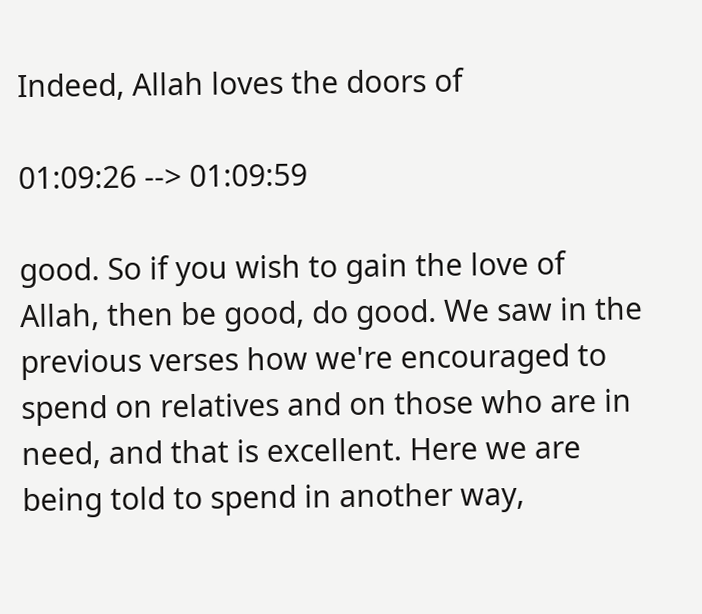Indeed, Allah loves the doors of

01:09:26 --> 01:09:59

good. So if you wish to gain the love of Allah, then be good, do good. We saw in the previous verses how we're encouraged to spend on relatives and on those who are in need, and that is excellent. Here we are being told to spend in another way,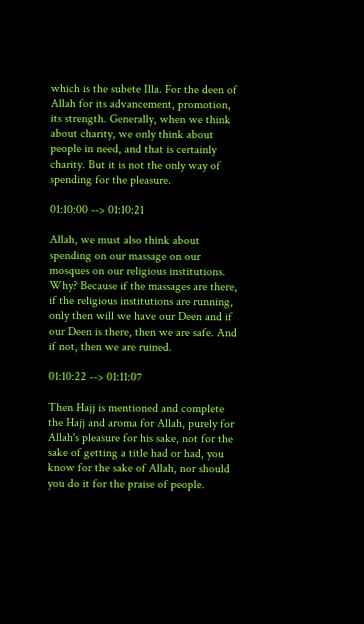which is the subete Illa. For the deen of Allah for its advancement, promotion, its strength. Generally, when we think about charity, we only think about people in need, and that is certainly charity. But it is not the only way of spending for the pleasure.

01:10:00 --> 01:10:21

Allah, we must also think about spending on our massage on our mosques on our religious institutions. Why? Because if the massages are there, if the religious institutions are running, only then will we have our Deen and if our Deen is there, then we are safe. And if not, then we are ruined.

01:10:22 --> 01:11:07

Then Hajj is mentioned and complete the Hajj and aroma for Allah, purely for Allah's pleasure for his sake, not for the sake of getting a title had or had, you know for the sake of Allah, nor should you do it for the praise of people.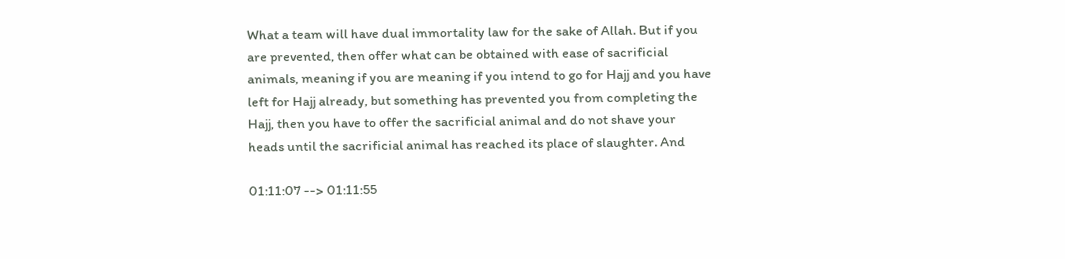What a team will have dual immortality law for the sake of Allah. But if you are prevented, then offer what can be obtained with ease of sacrificial animals, meaning if you are meaning if you intend to go for Hajj and you have left for Hajj already, but something has prevented you from completing the Hajj, then you have to offer the sacrificial animal and do not shave your heads until the sacrificial animal has reached its place of slaughter. And

01:11:07 --> 01:11:55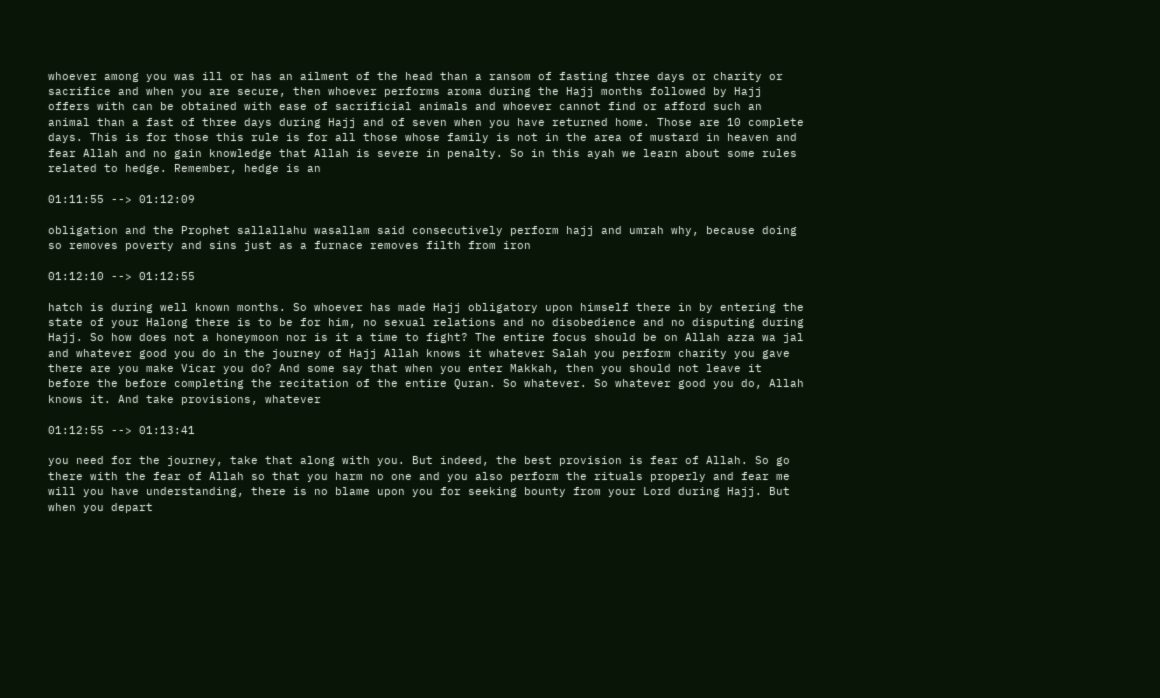whoever among you was ill or has an ailment of the head than a ransom of fasting three days or charity or sacrifice and when you are secure, then whoever performs aroma during the Hajj months followed by Hajj offers with can be obtained with ease of sacrificial animals and whoever cannot find or afford such an animal than a fast of three days during Hajj and of seven when you have returned home. Those are 10 complete days. This is for those this rule is for all those whose family is not in the area of mustard in heaven and fear Allah and no gain knowledge that Allah is severe in penalty. So in this ayah we learn about some rules related to hedge. Remember, hedge is an

01:11:55 --> 01:12:09

obligation and the Prophet sallallahu wasallam said consecutively perform hajj and umrah why, because doing so removes poverty and sins just as a furnace removes filth from iron

01:12:10 --> 01:12:55

hatch is during well known months. So whoever has made Hajj obligatory upon himself there in by entering the state of your Halong there is to be for him, no sexual relations and no disobedience and no disputing during Hajj. So how does not a honeymoon nor is it a time to fight? The entire focus should be on Allah azza wa jal and whatever good you do in the journey of Hajj Allah knows it whatever Salah you perform charity you gave there are you make Vicar you do? And some say that when you enter Makkah, then you should not leave it before the before completing the recitation of the entire Quran. So whatever. So whatever good you do, Allah knows it. And take provisions, whatever

01:12:55 --> 01:13:41

you need for the journey, take that along with you. But indeed, the best provision is fear of Allah. So go there with the fear of Allah so that you harm no one and you also perform the rituals properly and fear me will you have understanding, there is no blame upon you for seeking bounty from your Lord during Hajj. But when you depart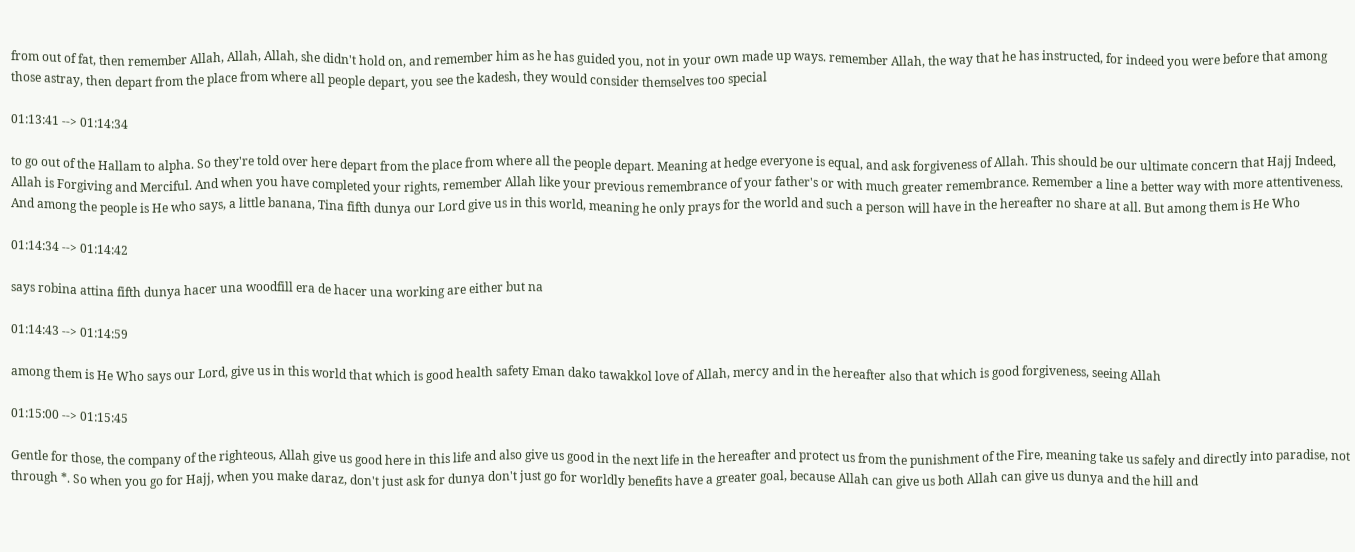from out of fat, then remember Allah, Allah, Allah, she didn't hold on, and remember him as he has guided you, not in your own made up ways. remember Allah, the way that he has instructed, for indeed you were before that among those astray, then depart from the place from where all people depart, you see the kadesh, they would consider themselves too special

01:13:41 --> 01:14:34

to go out of the Hallam to alpha. So they're told over here depart from the place from where all the people depart. Meaning at hedge everyone is equal, and ask forgiveness of Allah. This should be our ultimate concern that Hajj Indeed, Allah is Forgiving and Merciful. And when you have completed your rights, remember Allah like your previous remembrance of your father's or with much greater remembrance. Remember a line a better way with more attentiveness. And among the people is He who says, a little banana, Tina fifth dunya our Lord give us in this world, meaning he only prays for the world and such a person will have in the hereafter no share at all. But among them is He Who

01:14:34 --> 01:14:42

says robina attina fifth dunya hacer una woodfill era de hacer una working are either but na

01:14:43 --> 01:14:59

among them is He Who says our Lord, give us in this world that which is good health safety Eman dako tawakkol love of Allah, mercy and in the hereafter also that which is good forgiveness, seeing Allah

01:15:00 --> 01:15:45

Gentle for those, the company of the righteous, Allah give us good here in this life and also give us good in the next life in the hereafter and protect us from the punishment of the Fire, meaning take us safely and directly into paradise, not through *. So when you go for Hajj, when you make daraz, don't just ask for dunya don't just go for worldly benefits have a greater goal, because Allah can give us both Allah can give us dunya and the hill and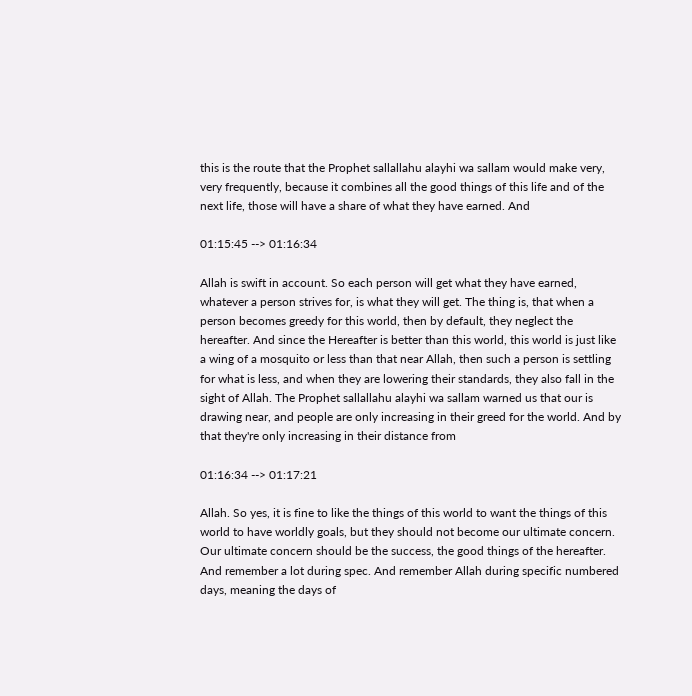this is the route that the Prophet sallallahu alayhi wa sallam would make very, very frequently, because it combines all the good things of this life and of the next life, those will have a share of what they have earned. And

01:15:45 --> 01:16:34

Allah is swift in account. So each person will get what they have earned, whatever a person strives for, is what they will get. The thing is, that when a person becomes greedy for this world, then by default, they neglect the hereafter. And since the Hereafter is better than this world, this world is just like a wing of a mosquito or less than that near Allah, then such a person is settling for what is less, and when they are lowering their standards, they also fall in the sight of Allah. The Prophet sallallahu alayhi wa sallam warned us that our is drawing near, and people are only increasing in their greed for the world. And by that they're only increasing in their distance from

01:16:34 --> 01:17:21

Allah. So yes, it is fine to like the things of this world to want the things of this world to have worldly goals, but they should not become our ultimate concern. Our ultimate concern should be the success, the good things of the hereafter. And remember a lot during spec. And remember Allah during specific numbered days, meaning the days of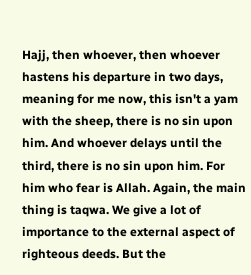Hajj, then whoever, then whoever hastens his departure in two days, meaning for me now, this isn't a yam with the sheep, there is no sin upon him. And whoever delays until the third, there is no sin upon him. For him who fear is Allah. Again, the main thing is taqwa. We give a lot of importance to the external aspect of righteous deeds. But the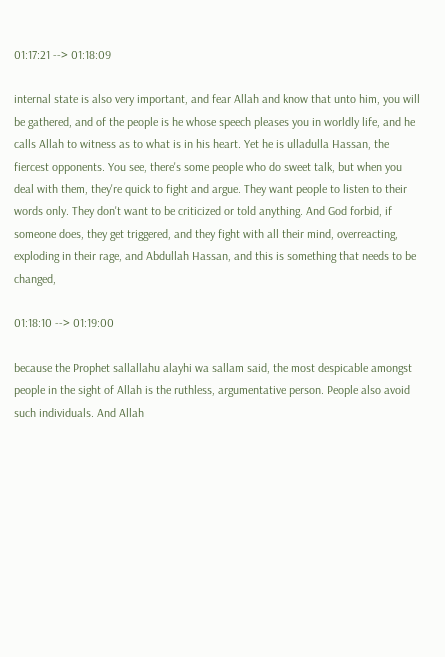01:17:21 --> 01:18:09

internal state is also very important, and fear Allah and know that unto him, you will be gathered, and of the people is he whose speech pleases you in worldly life, and he calls Allah to witness as to what is in his heart. Yet he is ulladulla Hassan, the fiercest opponents. You see, there's some people who do sweet talk, but when you deal with them, they're quick to fight and argue. They want people to listen to their words only. They don't want to be criticized or told anything. And God forbid, if someone does, they get triggered, and they fight with all their mind, overreacting, exploding in their rage, and Abdullah Hassan, and this is something that needs to be changed,

01:18:10 --> 01:19:00

because the Prophet sallallahu alayhi wa sallam said, the most despicable amongst people in the sight of Allah is the ruthless, argumentative person. People also avoid such individuals. And Allah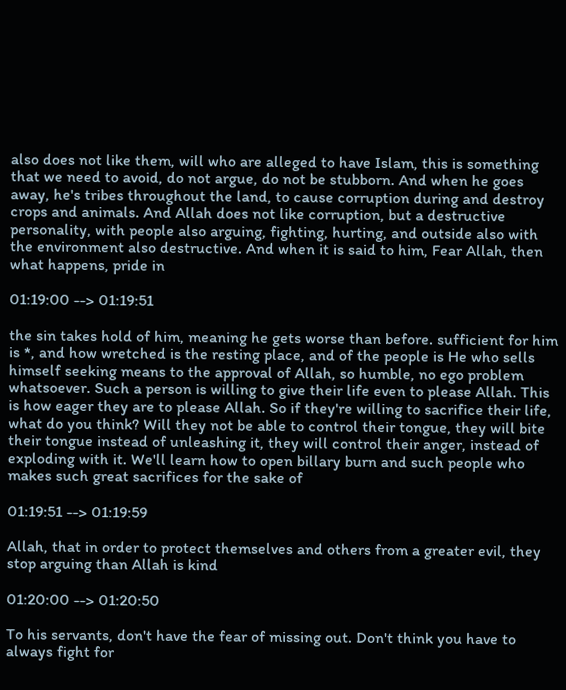also does not like them, will who are alleged to have Islam, this is something that we need to avoid, do not argue, do not be stubborn. And when he goes away, he's tribes throughout the land, to cause corruption during and destroy crops and animals. And Allah does not like corruption, but a destructive personality, with people also arguing, fighting, hurting, and outside also with the environment also destructive. And when it is said to him, Fear Allah, then what happens, pride in

01:19:00 --> 01:19:51

the sin takes hold of him, meaning he gets worse than before. sufficient for him is *, and how wretched is the resting place, and of the people is He who sells himself seeking means to the approval of Allah, so humble, no ego problem whatsoever. Such a person is willing to give their life even to please Allah. This is how eager they are to please Allah. So if they're willing to sacrifice their life, what do you think? Will they not be able to control their tongue, they will bite their tongue instead of unleashing it, they will control their anger, instead of exploding with it. We'll learn how to open billary burn and such people who makes such great sacrifices for the sake of

01:19:51 --> 01:19:59

Allah, that in order to protect themselves and others from a greater evil, they stop arguing than Allah is kind

01:20:00 --> 01:20:50

To his servants, don't have the fear of missing out. Don't think you have to always fight for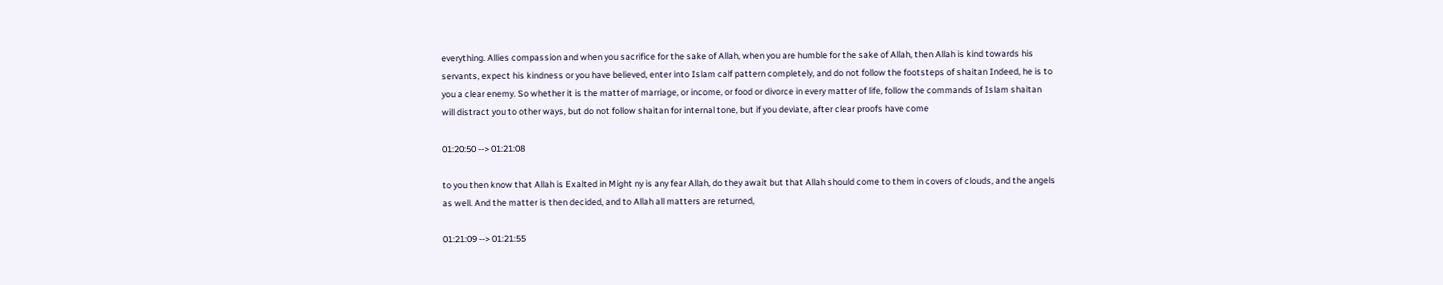everything. Allies compassion and when you sacrifice for the sake of Allah, when you are humble for the sake of Allah, then Allah is kind towards his servants, expect his kindness or you have believed, enter into Islam calf pattern completely, and do not follow the footsteps of shaitan Indeed, he is to you a clear enemy. So whether it is the matter of marriage, or income, or food or divorce in every matter of life, follow the commands of Islam shaitan will distract you to other ways, but do not follow shaitan for internal tone, but if you deviate, after clear proofs have come

01:20:50 --> 01:21:08

to you then know that Allah is Exalted in Might ny is any fear Allah, do they await but that Allah should come to them in covers of clouds, and the angels as well. And the matter is then decided, and to Allah all matters are returned,

01:21:09 --> 01:21:55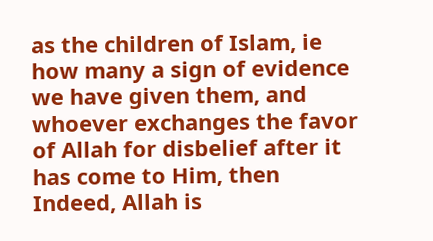as the children of Islam, ie how many a sign of evidence we have given them, and whoever exchanges the favor of Allah for disbelief after it has come to Him, then Indeed, Allah is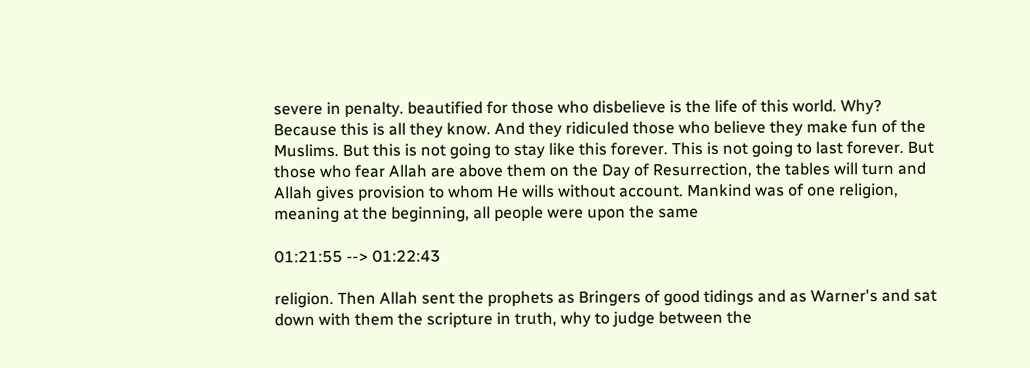severe in penalty. beautified for those who disbelieve is the life of this world. Why? Because this is all they know. And they ridiculed those who believe they make fun of the Muslims. But this is not going to stay like this forever. This is not going to last forever. But those who fear Allah are above them on the Day of Resurrection, the tables will turn and Allah gives provision to whom He wills without account. Mankind was of one religion, meaning at the beginning, all people were upon the same

01:21:55 --> 01:22:43

religion. Then Allah sent the prophets as Bringers of good tidings and as Warner's and sat down with them the scripture in truth, why to judge between the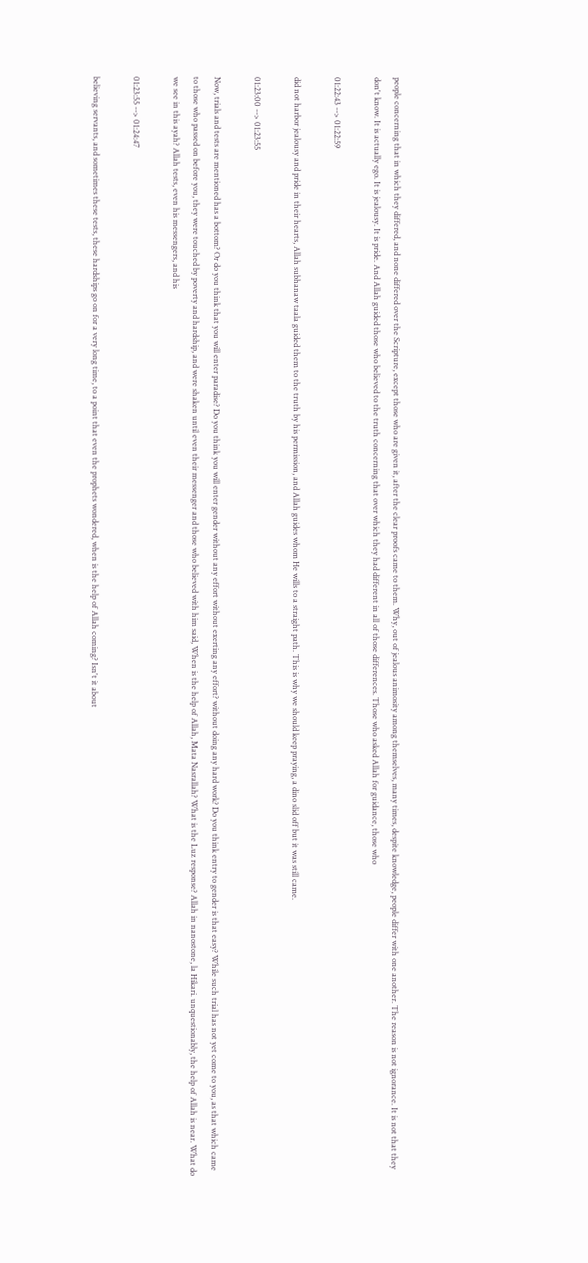people concerning that in which they differed, and none differed over the Scripture, except those who are given it, after the clear proofs came to them. Why, out of jealous animosity among themselves, many times, despite knowledge, people differ with one another. The reason is not ignorance. It is not that they don't know. It is actually ego. It is jealousy. It is pride. And Allah guided those who believed to the truth concerning that over which they had different in all of those differences. Those who asked Allah for guidance, those who

01:22:43 --> 01:22:59

did not harbor jealousy and pride in their hearts, Allah subhanaw taala guided them to the truth by his permission, and Allah guides whom He wills to a straight path. This is why we should keep praying, a dino slid off but it was still came.

01:23:00 --> 01:23:55

Now, trials and tests are mentioned has a bottom? Or do you think that you will enter paradise? Do you think you will enter gender without any effort without exerting any effort? without doing any hard work? Do you think entry to gender is that easy? While such trial has not yet come to you, as that which came to those who passed on before you, they were touched by poverty and hardship, and were shaken until even their messenger and those who believed with him said, When is the help of Allah, Mata Nasrallah? What is the Luz response? Allah in nanostone, la Hikari. unquestionably, the help of Allah is near. What do we see in this ayah? Allah tests, even his messengers, and his

01:23:55 --> 01:24:47

believing servants, and sometimes these tests, these hardships go on for a very long time, to a point that even the prophets wondered, when is the help of Allah coming? Isn't it about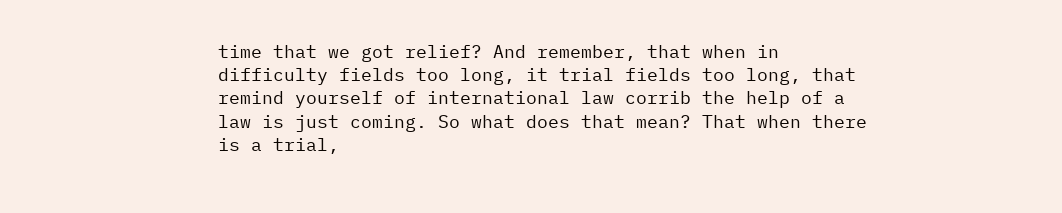time that we got relief? And remember, that when in difficulty fields too long, it trial fields too long, that remind yourself of international law corrib the help of a law is just coming. So what does that mean? That when there is a trial,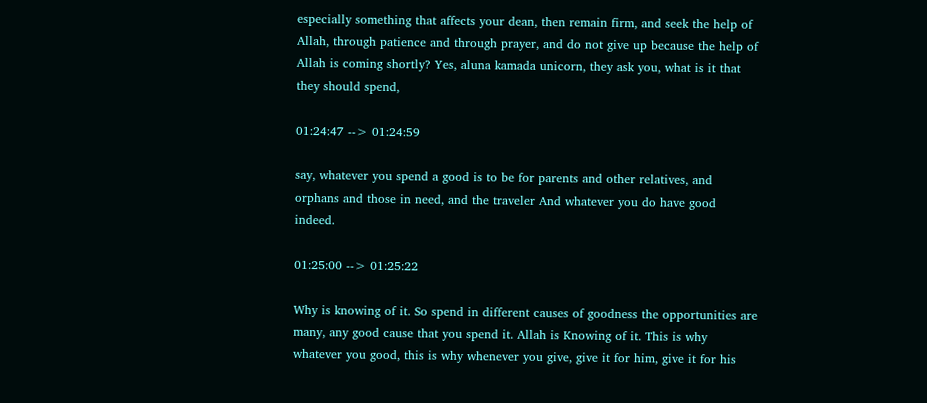especially something that affects your dean, then remain firm, and seek the help of Allah, through patience and through prayer, and do not give up because the help of Allah is coming shortly? Yes, aluna kamada unicorn, they ask you, what is it that they should spend,

01:24:47 --> 01:24:59

say, whatever you spend a good is to be for parents and other relatives, and orphans and those in need, and the traveler And whatever you do have good indeed.

01:25:00 --> 01:25:22

Why is knowing of it. So spend in different causes of goodness the opportunities are many, any good cause that you spend it. Allah is Knowing of it. This is why whatever you good, this is why whenever you give, give it for him, give it for his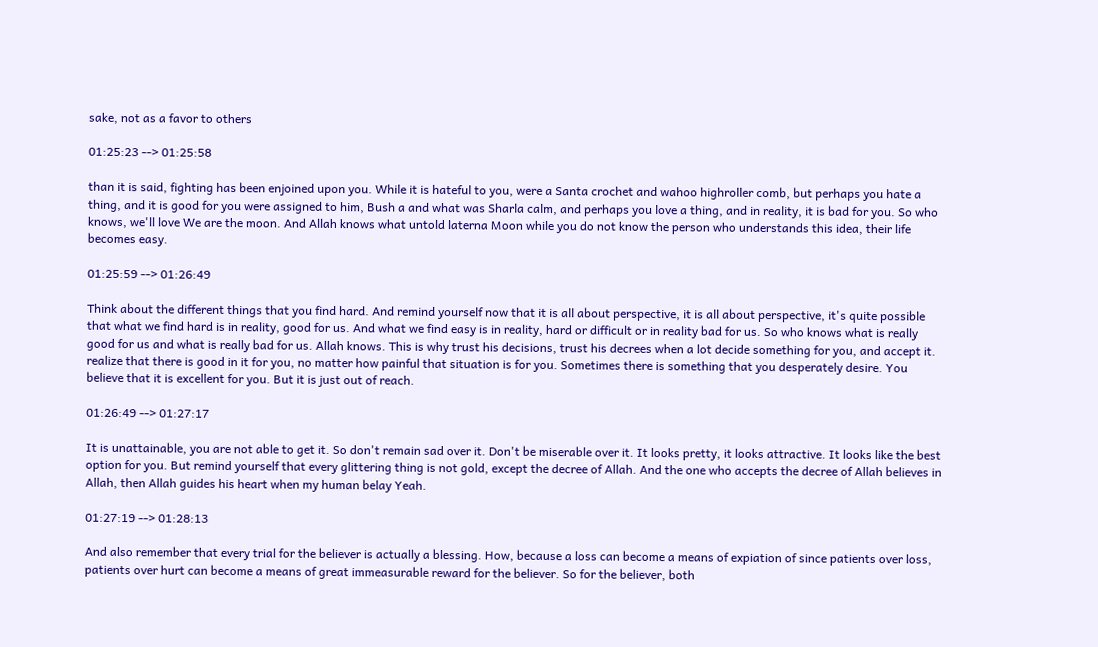sake, not as a favor to others

01:25:23 --> 01:25:58

than it is said, fighting has been enjoined upon you. While it is hateful to you, were a Santa crochet and wahoo highroller comb, but perhaps you hate a thing, and it is good for you were assigned to him, Bush a and what was Sharla calm, and perhaps you love a thing, and in reality, it is bad for you. So who knows, we'll love We are the moon. And Allah knows what untold laterna Moon while you do not know the person who understands this idea, their life becomes easy.

01:25:59 --> 01:26:49

Think about the different things that you find hard. And remind yourself now that it is all about perspective, it is all about perspective, it's quite possible that what we find hard is in reality, good for us. And what we find easy is in reality, hard or difficult or in reality bad for us. So who knows what is really good for us and what is really bad for us. Allah knows. This is why trust his decisions, trust his decrees when a lot decide something for you, and accept it. realize that there is good in it for you, no matter how painful that situation is for you. Sometimes there is something that you desperately desire. You believe that it is excellent for you. But it is just out of reach.

01:26:49 --> 01:27:17

It is unattainable, you are not able to get it. So don't remain sad over it. Don't be miserable over it. It looks pretty, it looks attractive. It looks like the best option for you. But remind yourself that every glittering thing is not gold, except the decree of Allah. And the one who accepts the decree of Allah believes in Allah, then Allah guides his heart when my human belay Yeah.

01:27:19 --> 01:28:13

And also remember that every trial for the believer is actually a blessing. How, because a loss can become a means of expiation of since patients over loss, patients over hurt can become a means of great immeasurable reward for the believer. So for the believer, both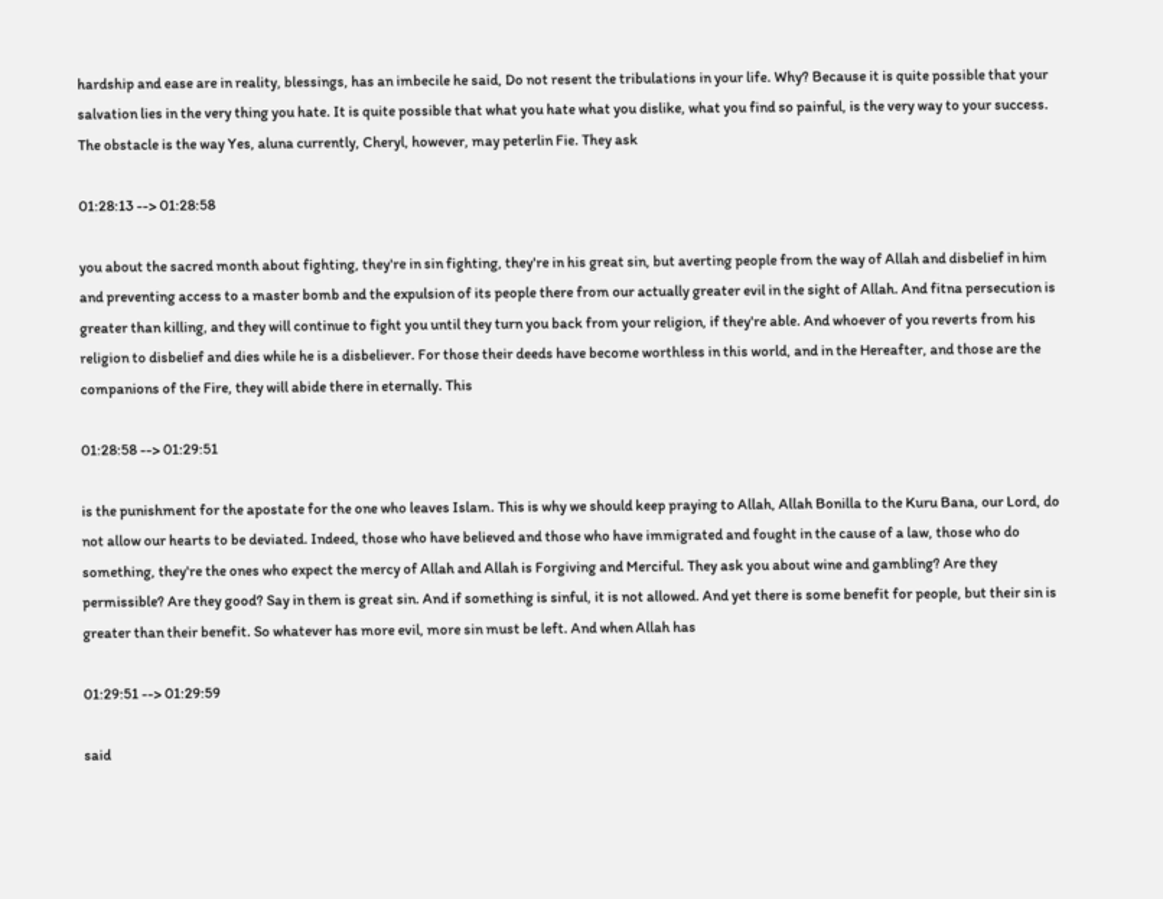hardship and ease are in reality, blessings, has an imbecile he said, Do not resent the tribulations in your life. Why? Because it is quite possible that your salvation lies in the very thing you hate. It is quite possible that what you hate what you dislike, what you find so painful, is the very way to your success. The obstacle is the way Yes, aluna currently, Cheryl, however, may peterlin Fie. They ask

01:28:13 --> 01:28:58

you about the sacred month about fighting, they're in sin fighting, they're in his great sin, but averting people from the way of Allah and disbelief in him and preventing access to a master bomb and the expulsion of its people there from our actually greater evil in the sight of Allah. And fitna persecution is greater than killing, and they will continue to fight you until they turn you back from your religion, if they're able. And whoever of you reverts from his religion to disbelief and dies while he is a disbeliever. For those their deeds have become worthless in this world, and in the Hereafter, and those are the companions of the Fire, they will abide there in eternally. This

01:28:58 --> 01:29:51

is the punishment for the apostate for the one who leaves Islam. This is why we should keep praying to Allah, Allah Bonilla to the Kuru Bana, our Lord, do not allow our hearts to be deviated. Indeed, those who have believed and those who have immigrated and fought in the cause of a law, those who do something, they're the ones who expect the mercy of Allah and Allah is Forgiving and Merciful. They ask you about wine and gambling? Are they permissible? Are they good? Say in them is great sin. And if something is sinful, it is not allowed. And yet there is some benefit for people, but their sin is greater than their benefit. So whatever has more evil, more sin must be left. And when Allah has

01:29:51 --> 01:29:59

said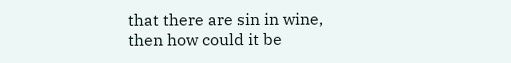that there are sin in wine, then how could it be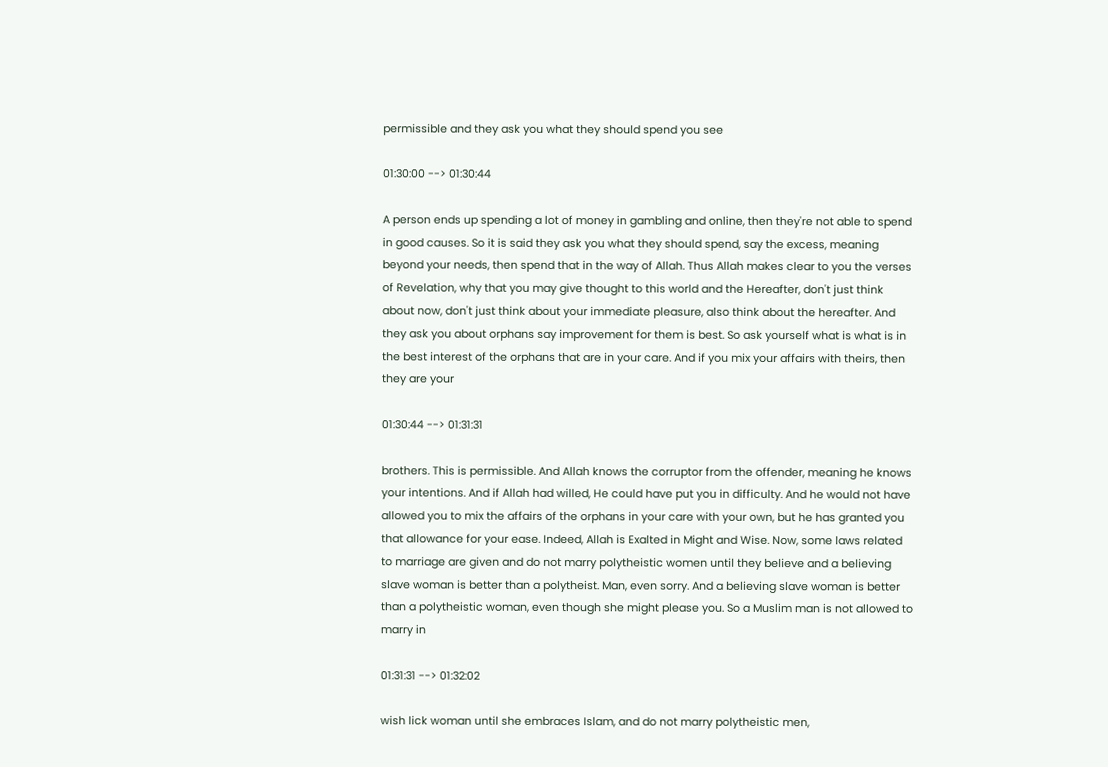permissible and they ask you what they should spend you see

01:30:00 --> 01:30:44

A person ends up spending a lot of money in gambling and online, then they're not able to spend in good causes. So it is said they ask you what they should spend, say the excess, meaning beyond your needs, then spend that in the way of Allah. Thus Allah makes clear to you the verses of Revelation, why that you may give thought to this world and the Hereafter, don't just think about now, don't just think about your immediate pleasure, also think about the hereafter. And they ask you about orphans say improvement for them is best. So ask yourself what is what is in the best interest of the orphans that are in your care. And if you mix your affairs with theirs, then they are your

01:30:44 --> 01:31:31

brothers. This is permissible. And Allah knows the corruptor from the offender, meaning he knows your intentions. And if Allah had willed, He could have put you in difficulty. And he would not have allowed you to mix the affairs of the orphans in your care with your own, but he has granted you that allowance for your ease. Indeed, Allah is Exalted in Might and Wise. Now, some laws related to marriage are given and do not marry polytheistic women until they believe and a believing slave woman is better than a polytheist. Man, even sorry. And a believing slave woman is better than a polytheistic woman, even though she might please you. So a Muslim man is not allowed to marry in

01:31:31 --> 01:32:02

wish lick woman until she embraces Islam, and do not marry polytheistic men,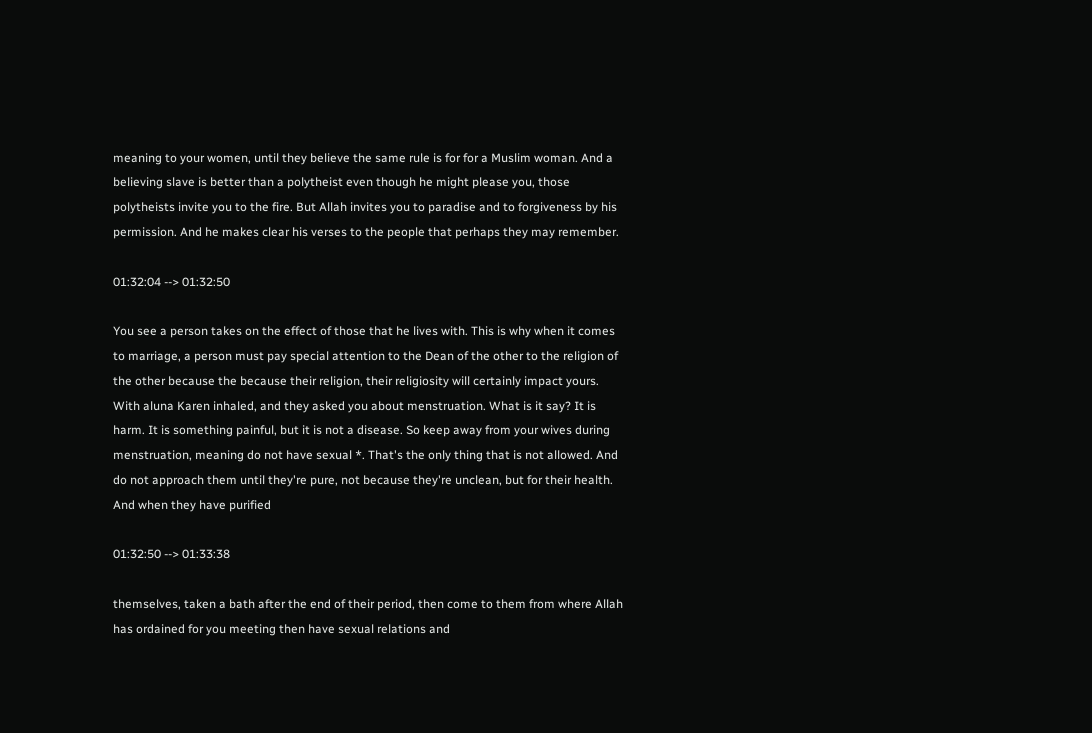meaning to your women, until they believe the same rule is for for a Muslim woman. And a believing slave is better than a polytheist even though he might please you, those polytheists invite you to the fire. But Allah invites you to paradise and to forgiveness by his permission. And he makes clear his verses to the people that perhaps they may remember.

01:32:04 --> 01:32:50

You see a person takes on the effect of those that he lives with. This is why when it comes to marriage, a person must pay special attention to the Dean of the other to the religion of the other because the because their religion, their religiosity will certainly impact yours. With aluna Karen inhaled, and they asked you about menstruation. What is it say? It is harm. It is something painful, but it is not a disease. So keep away from your wives during menstruation, meaning do not have sexual *. That's the only thing that is not allowed. And do not approach them until they're pure, not because they're unclean, but for their health. And when they have purified

01:32:50 --> 01:33:38

themselves, taken a bath after the end of their period, then come to them from where Allah has ordained for you meeting then have sexual relations and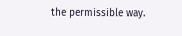the permissible way.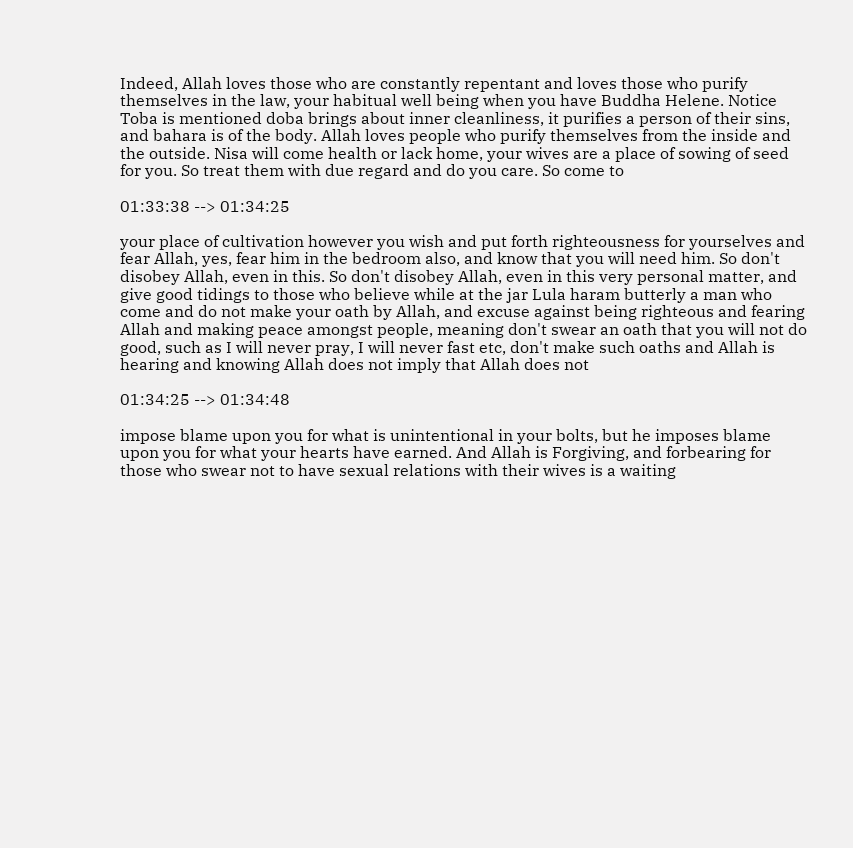Indeed, Allah loves those who are constantly repentant and loves those who purify themselves in the law, your habitual well being when you have Buddha Helene. Notice Toba is mentioned doba brings about inner cleanliness, it purifies a person of their sins, and bahara is of the body. Allah loves people who purify themselves from the inside and the outside. Nisa will come health or lack home, your wives are a place of sowing of seed for you. So treat them with due regard and do you care. So come to

01:33:38 --> 01:34:25

your place of cultivation however you wish and put forth righteousness for yourselves and fear Allah, yes, fear him in the bedroom also, and know that you will need him. So don't disobey Allah, even in this. So don't disobey Allah, even in this very personal matter, and give good tidings to those who believe while at the jar Lula haram butterly a man who come and do not make your oath by Allah, and excuse against being righteous and fearing Allah and making peace amongst people, meaning don't swear an oath that you will not do good, such as I will never pray, I will never fast etc, don't make such oaths and Allah is hearing and knowing Allah does not imply that Allah does not

01:34:25 --> 01:34:48

impose blame upon you for what is unintentional in your bolts, but he imposes blame upon you for what your hearts have earned. And Allah is Forgiving, and forbearing for those who swear not to have sexual relations with their wives is a waiting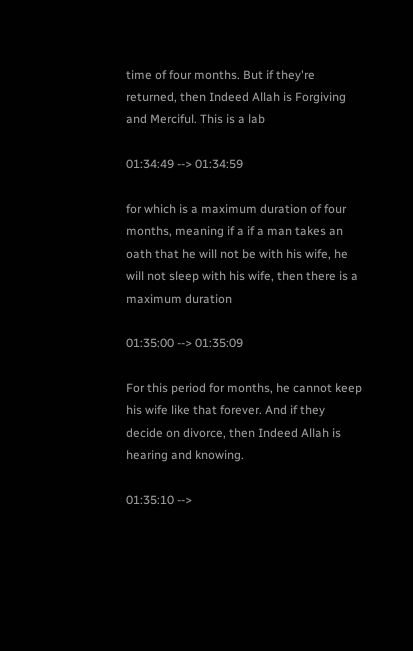time of four months. But if they're returned, then Indeed Allah is Forgiving and Merciful. This is a lab

01:34:49 --> 01:34:59

for which is a maximum duration of four months, meaning if a if a man takes an oath that he will not be with his wife, he will not sleep with his wife, then there is a maximum duration

01:35:00 --> 01:35:09

For this period for months, he cannot keep his wife like that forever. And if they decide on divorce, then Indeed Allah is hearing and knowing.

01:35:10 -->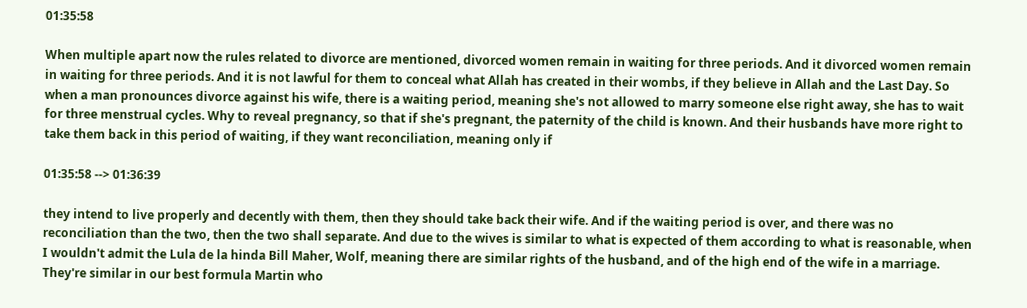01:35:58

When multiple apart now the rules related to divorce are mentioned, divorced women remain in waiting for three periods. And it divorced women remain in waiting for three periods. And it is not lawful for them to conceal what Allah has created in their wombs, if they believe in Allah and the Last Day. So when a man pronounces divorce against his wife, there is a waiting period, meaning she's not allowed to marry someone else right away, she has to wait for three menstrual cycles. Why to reveal pregnancy, so that if she's pregnant, the paternity of the child is known. And their husbands have more right to take them back in this period of waiting, if they want reconciliation, meaning only if

01:35:58 --> 01:36:39

they intend to live properly and decently with them, then they should take back their wife. And if the waiting period is over, and there was no reconciliation than the two, then the two shall separate. And due to the wives is similar to what is expected of them according to what is reasonable, when I wouldn't admit the Lula de la hinda Bill Maher, Wolf, meaning there are similar rights of the husband, and of the high end of the wife in a marriage. They're similar in our best formula Martin who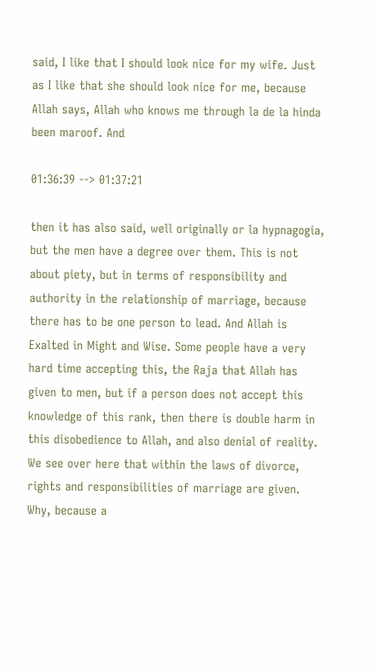said, I like that I should look nice for my wife. Just as I like that she should look nice for me, because Allah says, Allah who knows me through la de la hinda been maroof. And

01:36:39 --> 01:37:21

then it has also said, well originally or la hypnagogia, but the men have a degree over them. This is not about piety, but in terms of responsibility and authority in the relationship of marriage, because there has to be one person to lead. And Allah is Exalted in Might and Wise. Some people have a very hard time accepting this, the Raja that Allah has given to men, but if a person does not accept this knowledge of this rank, then there is double harm in this disobedience to Allah, and also denial of reality. We see over here that within the laws of divorce, rights and responsibilities of marriage are given. Why, because a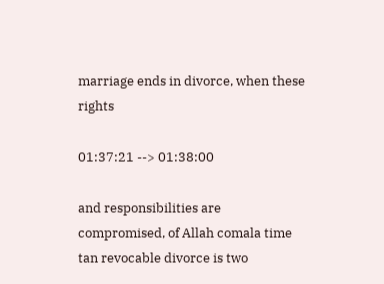marriage ends in divorce, when these rights

01:37:21 --> 01:38:00

and responsibilities are compromised, of Allah comala time tan revocable divorce is two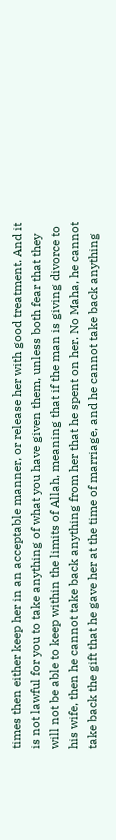times then either keep her in an acceptable manner, or release her with good treatment. And it is not lawful for you to take anything of what you have given them, unless both fear that they will not be able to keep within the limits of Allah, meaning that if the man is giving divorce to his wife, then he cannot take back anything from her that he spent on her. No Maha, he cannot take back the gift that he gave her at the time of marriage, and he cannot take back anything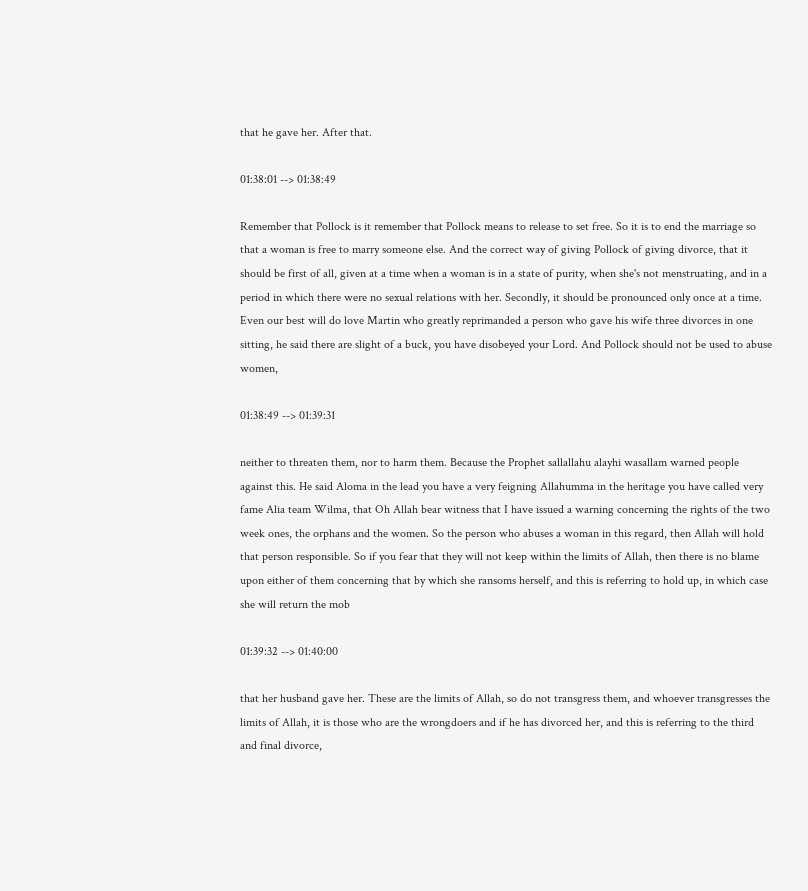that he gave her. After that.

01:38:01 --> 01:38:49

Remember that Pollock is it remember that Pollock means to release to set free. So it is to end the marriage so that a woman is free to marry someone else. And the correct way of giving Pollock of giving divorce, that it should be first of all, given at a time when a woman is in a state of purity, when she's not menstruating, and in a period in which there were no sexual relations with her. Secondly, it should be pronounced only once at a time. Even our best will do love Martin who greatly reprimanded a person who gave his wife three divorces in one sitting, he said there are slight of a buck, you have disobeyed your Lord. And Pollock should not be used to abuse women,

01:38:49 --> 01:39:31

neither to threaten them, nor to harm them. Because the Prophet sallallahu alayhi wasallam warned people against this. He said Aloma in the lead you have a very feigning Allahumma in the heritage you have called very fame Alia team Wilma, that Oh Allah bear witness that I have issued a warning concerning the rights of the two week ones, the orphans and the women. So the person who abuses a woman in this regard, then Allah will hold that person responsible. So if you fear that they will not keep within the limits of Allah, then there is no blame upon either of them concerning that by which she ransoms herself, and this is referring to hold up, in which case she will return the mob

01:39:32 --> 01:40:00

that her husband gave her. These are the limits of Allah, so do not transgress them, and whoever transgresses the limits of Allah, it is those who are the wrongdoers and if he has divorced her, and this is referring to the third and final divorce,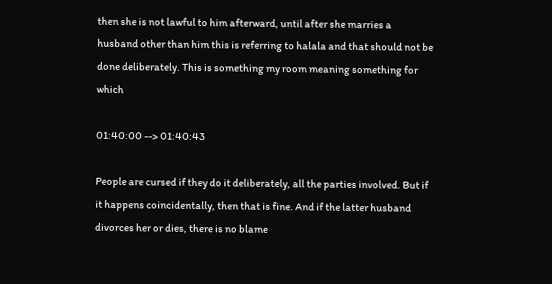then she is not lawful to him afterward, until after she marries a husband other than him this is referring to halala and that should not be done deliberately. This is something my room meaning something for which

01:40:00 --> 01:40:43

People are cursed if they do it deliberately, all the parties involved. But if it happens coincidentally, then that is fine. And if the latter husband divorces her or dies, there is no blame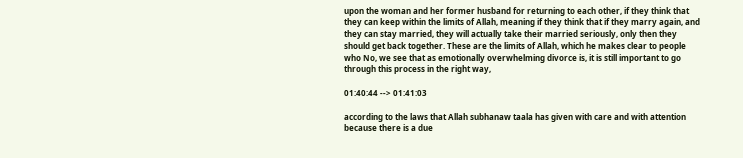upon the woman and her former husband for returning to each other, if they think that they can keep within the limits of Allah, meaning if they think that if they marry again, and they can stay married, they will actually take their married seriously, only then they should get back together. These are the limits of Allah, which he makes clear to people who No, we see that as emotionally overwhelming divorce is, it is still important to go through this process in the right way,

01:40:44 --> 01:41:03

according to the laws that Allah subhanaw taala has given with care and with attention because there is a due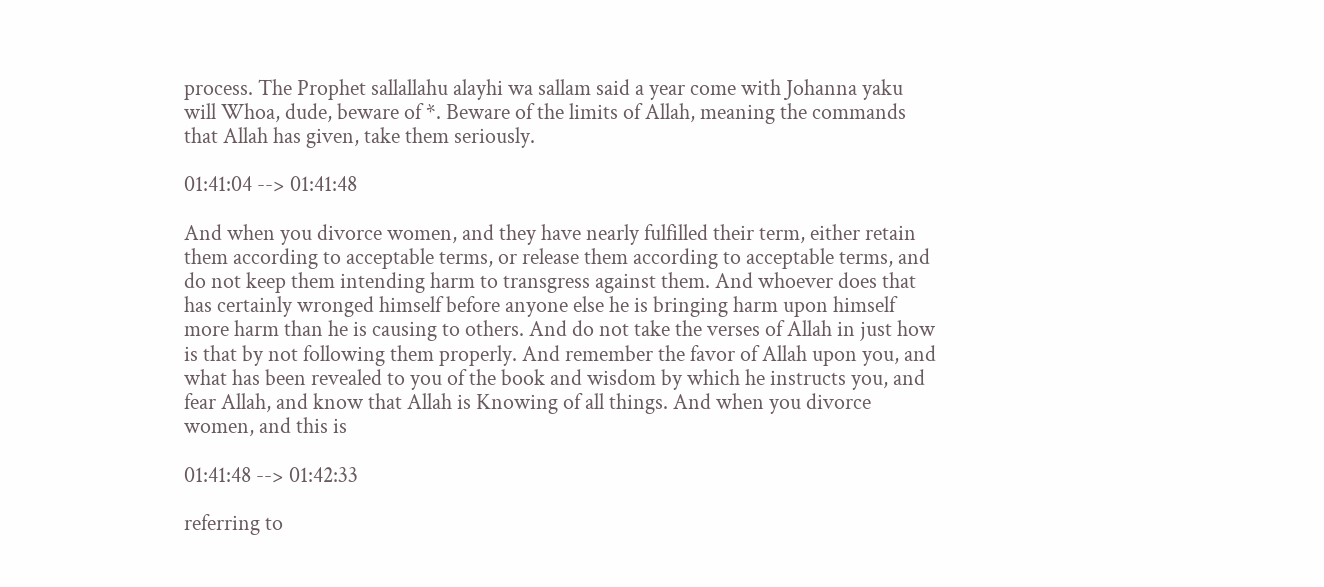process. The Prophet sallallahu alayhi wa sallam said a year come with Johanna yaku will Whoa, dude, beware of *. Beware of the limits of Allah, meaning the commands that Allah has given, take them seriously.

01:41:04 --> 01:41:48

And when you divorce women, and they have nearly fulfilled their term, either retain them according to acceptable terms, or release them according to acceptable terms, and do not keep them intending harm to transgress against them. And whoever does that has certainly wronged himself before anyone else he is bringing harm upon himself more harm than he is causing to others. And do not take the verses of Allah in just how is that by not following them properly. And remember the favor of Allah upon you, and what has been revealed to you of the book and wisdom by which he instructs you, and fear Allah, and know that Allah is Knowing of all things. And when you divorce women, and this is

01:41:48 --> 01:42:33

referring to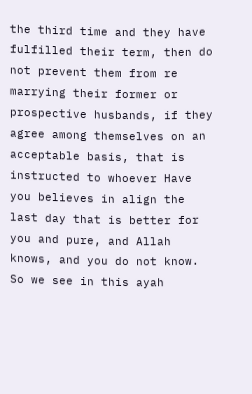the third time and they have fulfilled their term, then do not prevent them from re marrying their former or prospective husbands, if they agree among themselves on an acceptable basis, that is instructed to whoever Have you believes in align the last day that is better for you and pure, and Allah knows, and you do not know. So we see in this ayah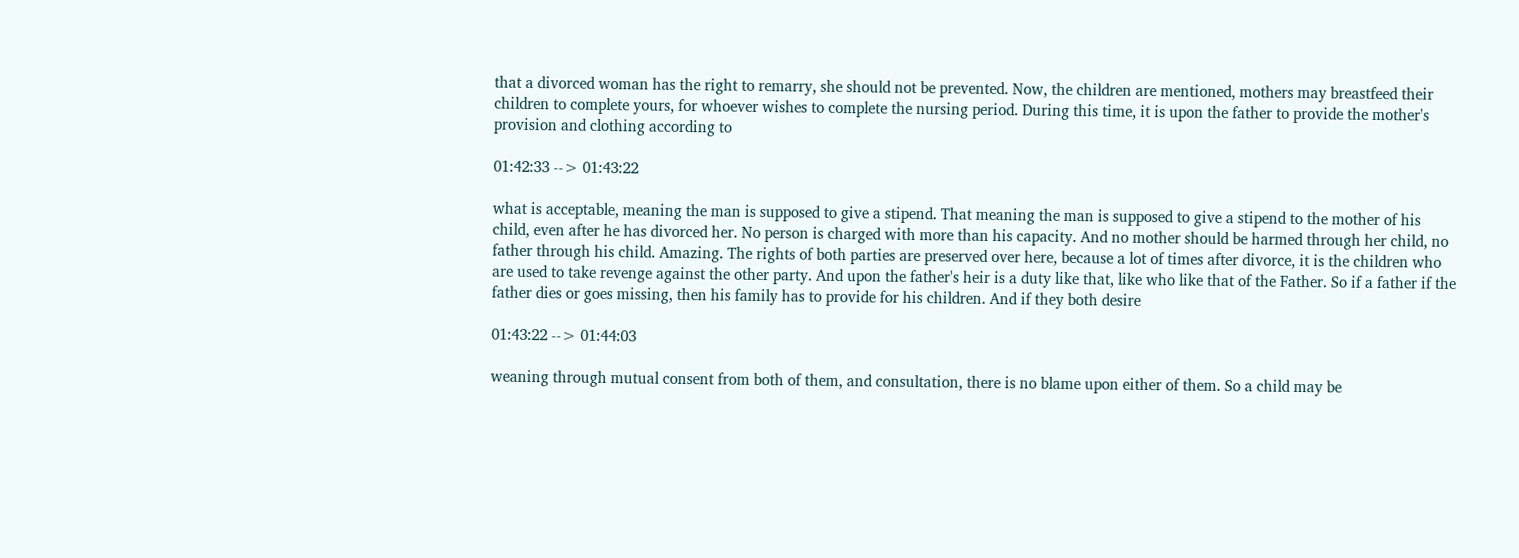that a divorced woman has the right to remarry, she should not be prevented. Now, the children are mentioned, mothers may breastfeed their children to complete yours, for whoever wishes to complete the nursing period. During this time, it is upon the father to provide the mother's provision and clothing according to

01:42:33 --> 01:43:22

what is acceptable, meaning the man is supposed to give a stipend. That meaning the man is supposed to give a stipend to the mother of his child, even after he has divorced her. No person is charged with more than his capacity. And no mother should be harmed through her child, no father through his child. Amazing. The rights of both parties are preserved over here, because a lot of times after divorce, it is the children who are used to take revenge against the other party. And upon the father's heir is a duty like that, like who like that of the Father. So if a father if the father dies or goes missing, then his family has to provide for his children. And if they both desire

01:43:22 --> 01:44:03

weaning through mutual consent from both of them, and consultation, there is no blame upon either of them. So a child may be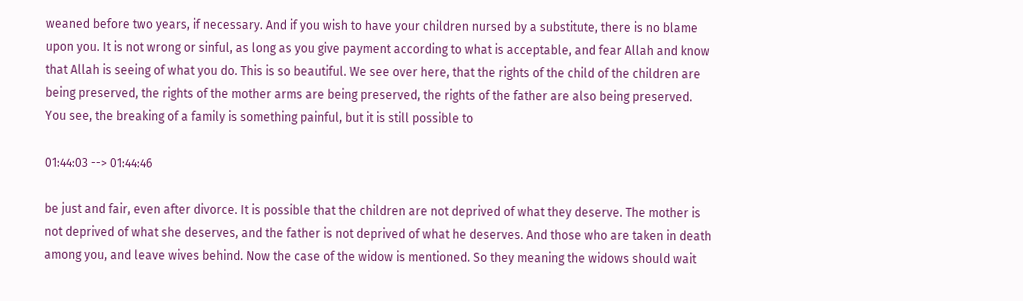weaned before two years, if necessary. And if you wish to have your children nursed by a substitute, there is no blame upon you. It is not wrong or sinful, as long as you give payment according to what is acceptable, and fear Allah and know that Allah is seeing of what you do. This is so beautiful. We see over here, that the rights of the child of the children are being preserved, the rights of the mother arms are being preserved, the rights of the father are also being preserved. You see, the breaking of a family is something painful, but it is still possible to

01:44:03 --> 01:44:46

be just and fair, even after divorce. It is possible that the children are not deprived of what they deserve. The mother is not deprived of what she deserves, and the father is not deprived of what he deserves. And those who are taken in death among you, and leave wives behind. Now the case of the widow is mentioned. So they meaning the widows should wait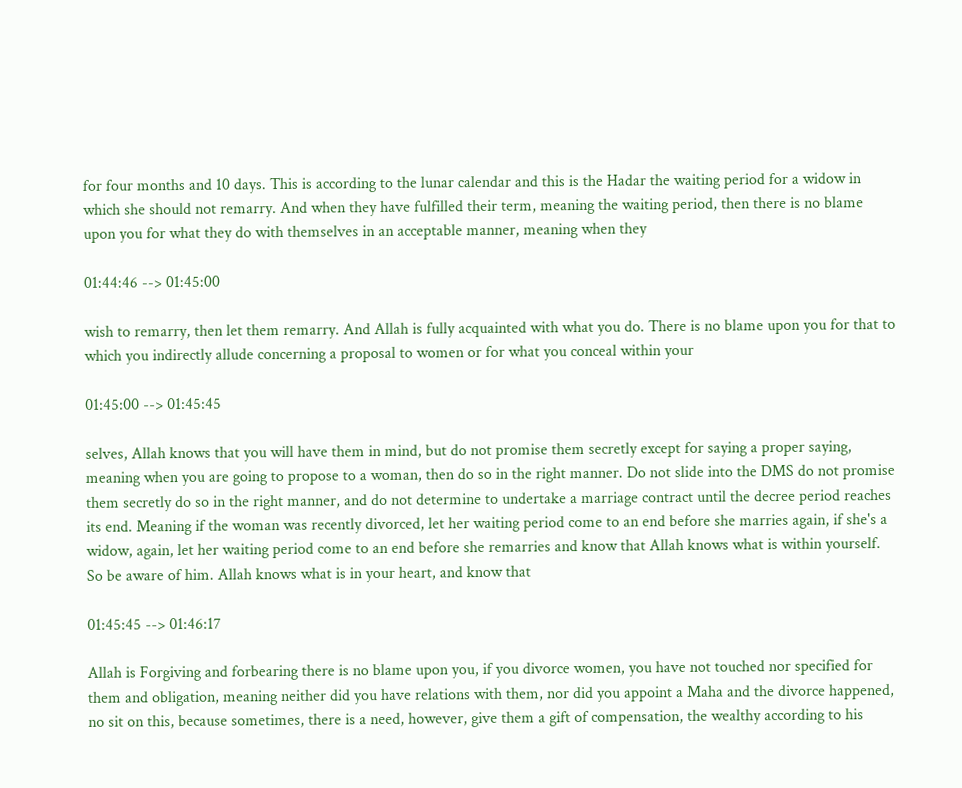for four months and 10 days. This is according to the lunar calendar and this is the Hadar the waiting period for a widow in which she should not remarry. And when they have fulfilled their term, meaning the waiting period, then there is no blame upon you for what they do with themselves in an acceptable manner, meaning when they

01:44:46 --> 01:45:00

wish to remarry, then let them remarry. And Allah is fully acquainted with what you do. There is no blame upon you for that to which you indirectly allude concerning a proposal to women or for what you conceal within your

01:45:00 --> 01:45:45

selves, Allah knows that you will have them in mind, but do not promise them secretly except for saying a proper saying, meaning when you are going to propose to a woman, then do so in the right manner. Do not slide into the DMS do not promise them secretly do so in the right manner, and do not determine to undertake a marriage contract until the decree period reaches its end. Meaning if the woman was recently divorced, let her waiting period come to an end before she marries again, if she's a widow, again, let her waiting period come to an end before she remarries and know that Allah knows what is within yourself. So be aware of him. Allah knows what is in your heart, and know that

01:45:45 --> 01:46:17

Allah is Forgiving and forbearing there is no blame upon you, if you divorce women, you have not touched nor specified for them and obligation, meaning neither did you have relations with them, nor did you appoint a Maha and the divorce happened, no sit on this, because sometimes, there is a need, however, give them a gift of compensation, the wealthy according to his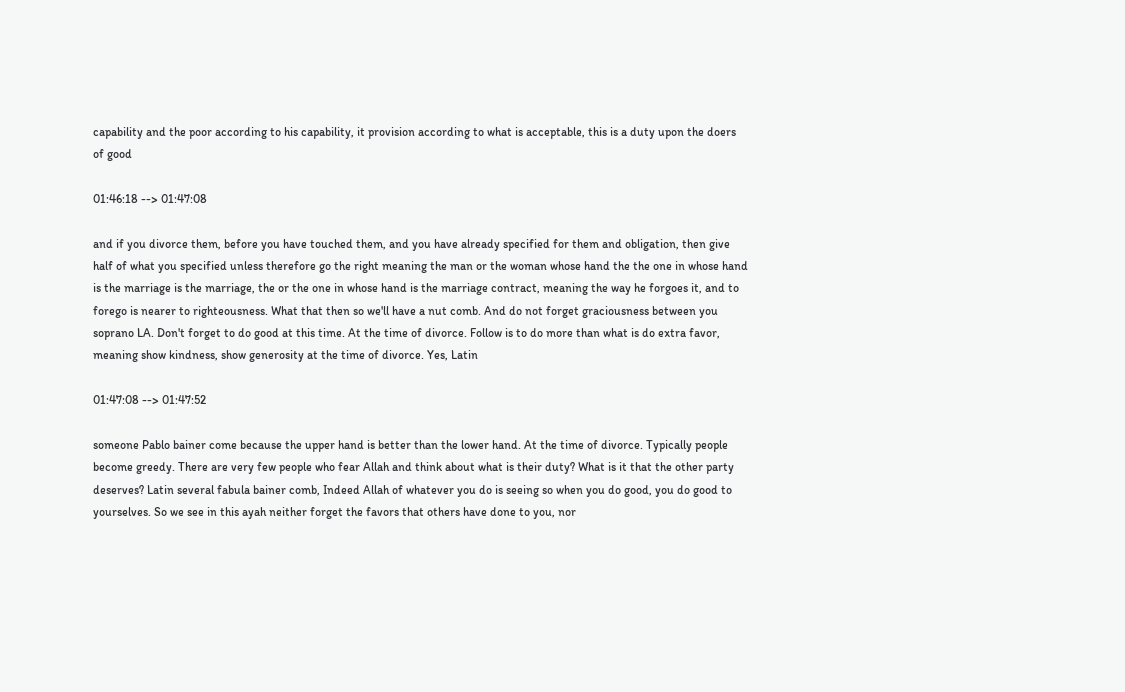capability and the poor according to his capability, it provision according to what is acceptable, this is a duty upon the doers of good

01:46:18 --> 01:47:08

and if you divorce them, before you have touched them, and you have already specified for them and obligation, then give half of what you specified unless therefore go the right meaning the man or the woman whose hand the the one in whose hand is the marriage is the marriage, the or the one in whose hand is the marriage contract, meaning the way he forgoes it, and to forego is nearer to righteousness. What that then so we'll have a nut comb. And do not forget graciousness between you soprano LA. Don't forget to do good at this time. At the time of divorce. Follow is to do more than what is do extra favor, meaning show kindness, show generosity at the time of divorce. Yes, Latin

01:47:08 --> 01:47:52

someone Pablo bainer come because the upper hand is better than the lower hand. At the time of divorce. Typically people become greedy. There are very few people who fear Allah and think about what is their duty? What is it that the other party deserves? Latin several fabula bainer comb, Indeed Allah of whatever you do is seeing so when you do good, you do good to yourselves. So we see in this ayah neither forget the favors that others have done to you, nor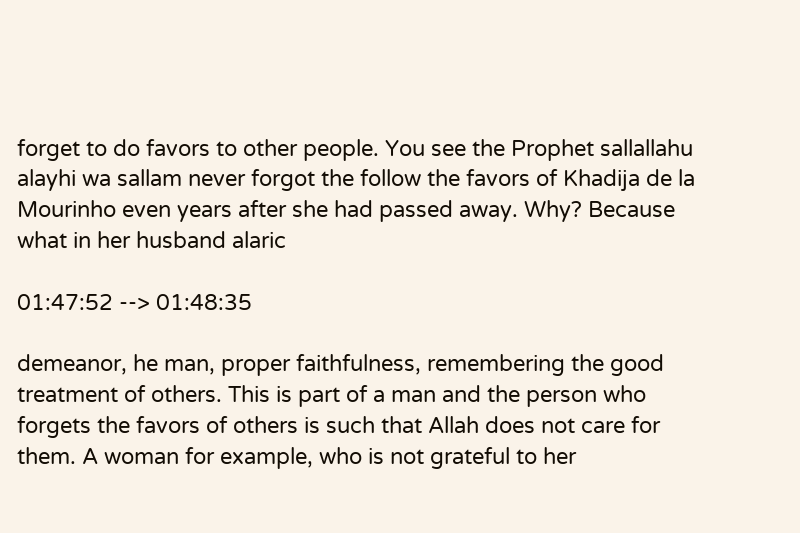forget to do favors to other people. You see the Prophet sallallahu alayhi wa sallam never forgot the follow the favors of Khadija de la Mourinho even years after she had passed away. Why? Because what in her husband alaric

01:47:52 --> 01:48:35

demeanor, he man, proper faithfulness, remembering the good treatment of others. This is part of a man and the person who forgets the favors of others is such that Allah does not care for them. A woman for example, who is not grateful to her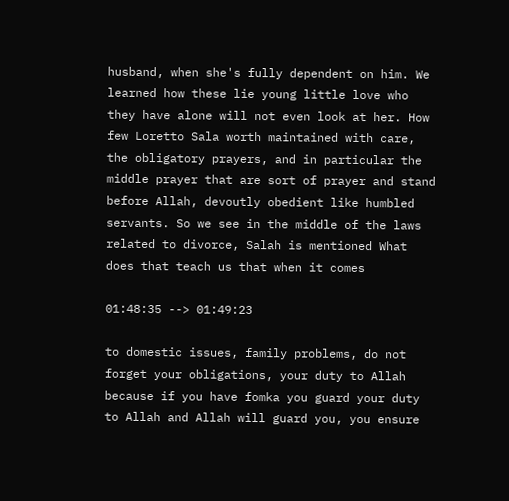husband, when she's fully dependent on him. We learned how these lie young little love who they have alone will not even look at her. How few Loretto Sala worth maintained with care, the obligatory prayers, and in particular the middle prayer that are sort of prayer and stand before Allah, devoutly obedient like humbled servants. So we see in the middle of the laws related to divorce, Salah is mentioned What does that teach us that when it comes

01:48:35 --> 01:49:23

to domestic issues, family problems, do not forget your obligations, your duty to Allah because if you have fomka you guard your duty to Allah and Allah will guard you, you ensure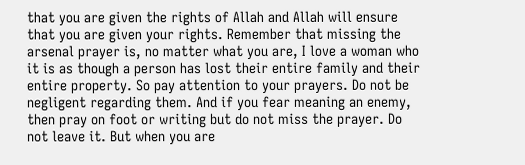that you are given the rights of Allah and Allah will ensure that you are given your rights. Remember that missing the arsenal prayer is, no matter what you are, I love a woman who it is as though a person has lost their entire family and their entire property. So pay attention to your prayers. Do not be negligent regarding them. And if you fear meaning an enemy, then pray on foot or writing but do not miss the prayer. Do not leave it. But when you are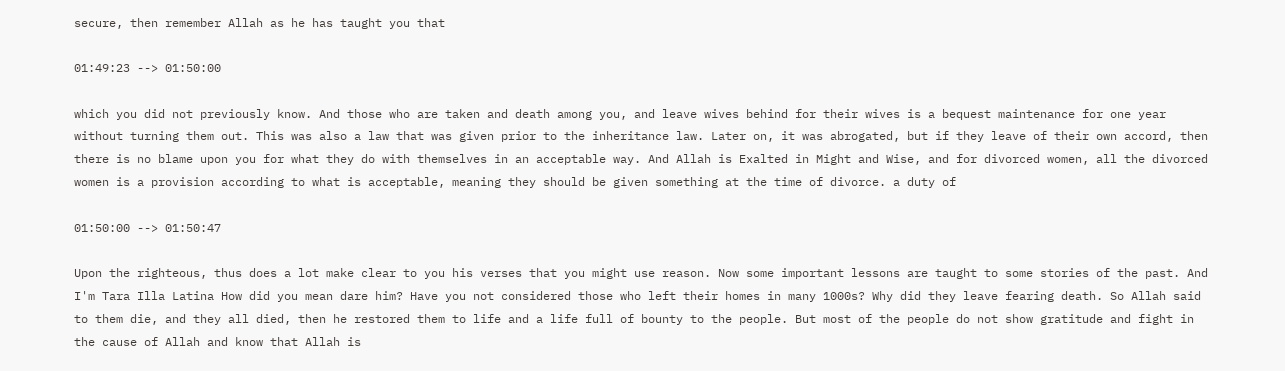secure, then remember Allah as he has taught you that

01:49:23 --> 01:50:00

which you did not previously know. And those who are taken and death among you, and leave wives behind for their wives is a bequest maintenance for one year without turning them out. This was also a law that was given prior to the inheritance law. Later on, it was abrogated, but if they leave of their own accord, then there is no blame upon you for what they do with themselves in an acceptable way. And Allah is Exalted in Might and Wise, and for divorced women, all the divorced women is a provision according to what is acceptable, meaning they should be given something at the time of divorce. a duty of

01:50:00 --> 01:50:47

Upon the righteous, thus does a lot make clear to you his verses that you might use reason. Now some important lessons are taught to some stories of the past. And I'm Tara Illa Latina How did you mean dare him? Have you not considered those who left their homes in many 1000s? Why did they leave fearing death. So Allah said to them die, and they all died, then he restored them to life and a life full of bounty to the people. But most of the people do not show gratitude and fight in the cause of Allah and know that Allah is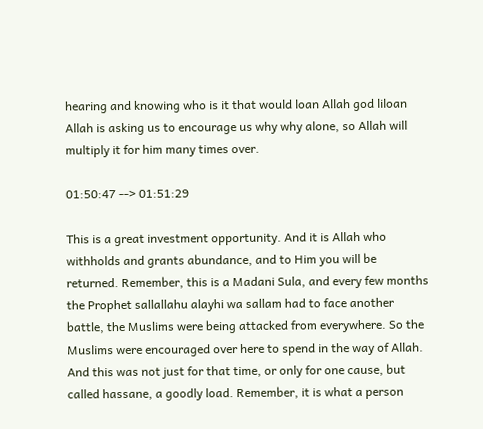hearing and knowing who is it that would loan Allah god liloan Allah is asking us to encourage us why why alone, so Allah will multiply it for him many times over.

01:50:47 --> 01:51:29

This is a great investment opportunity. And it is Allah who withholds and grants abundance, and to Him you will be returned. Remember, this is a Madani Sula, and every few months the Prophet sallallahu alayhi wa sallam had to face another battle, the Muslims were being attacked from everywhere. So the Muslims were encouraged over here to spend in the way of Allah. And this was not just for that time, or only for one cause, but called hassane, a goodly load. Remember, it is what a person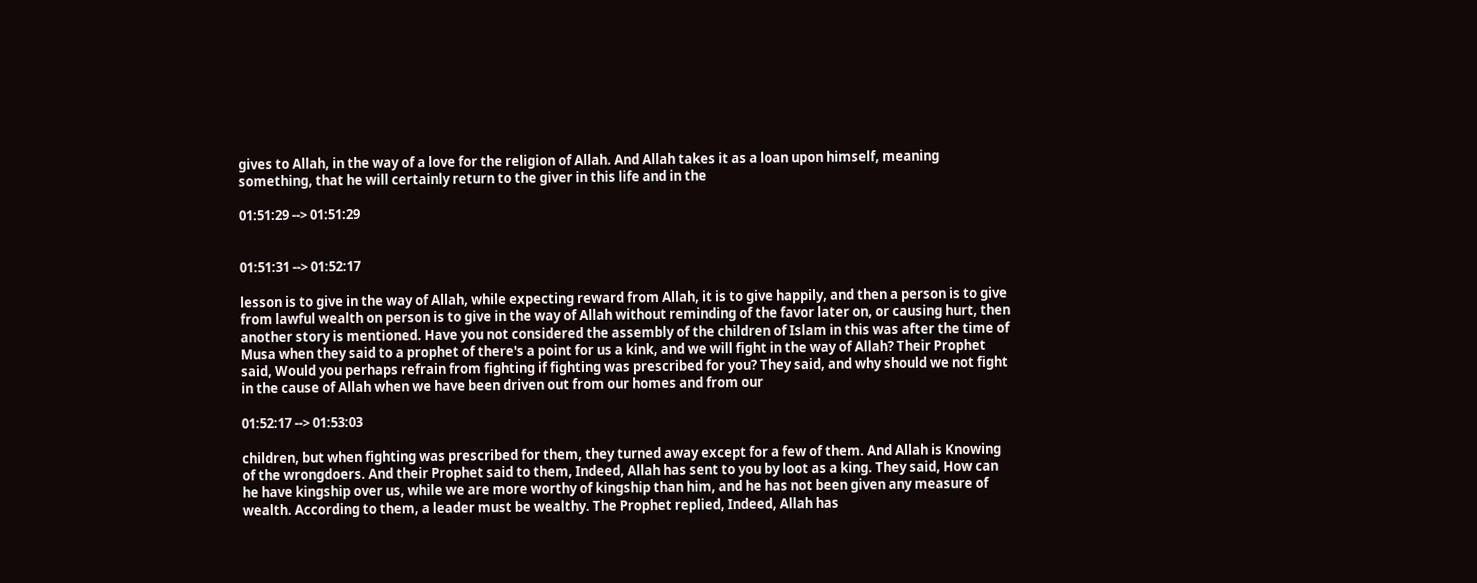gives to Allah, in the way of a love for the religion of Allah. And Allah takes it as a loan upon himself, meaning something, that he will certainly return to the giver in this life and in the

01:51:29 --> 01:51:29


01:51:31 --> 01:52:17

lesson is to give in the way of Allah, while expecting reward from Allah, it is to give happily, and then a person is to give from lawful wealth on person is to give in the way of Allah without reminding of the favor later on, or causing hurt, then another story is mentioned. Have you not considered the assembly of the children of Islam in this was after the time of Musa when they said to a prophet of there's a point for us a kink, and we will fight in the way of Allah? Their Prophet said, Would you perhaps refrain from fighting if fighting was prescribed for you? They said, and why should we not fight in the cause of Allah when we have been driven out from our homes and from our

01:52:17 --> 01:53:03

children, but when fighting was prescribed for them, they turned away except for a few of them. And Allah is Knowing of the wrongdoers. And their Prophet said to them, Indeed, Allah has sent to you by loot as a king. They said, How can he have kingship over us, while we are more worthy of kingship than him, and he has not been given any measure of wealth. According to them, a leader must be wealthy. The Prophet replied, Indeed, Allah has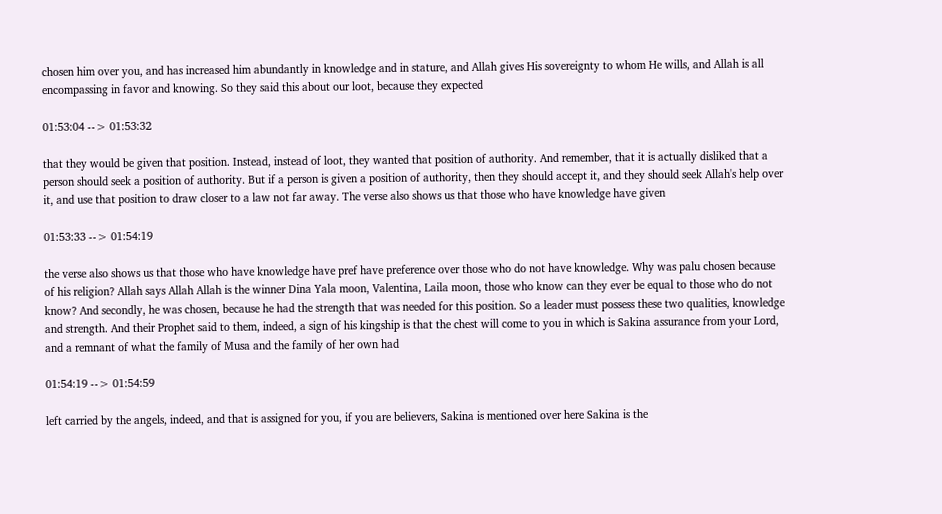chosen him over you, and has increased him abundantly in knowledge and in stature, and Allah gives His sovereignty to whom He wills, and Allah is all encompassing in favor and knowing. So they said this about our loot, because they expected

01:53:04 --> 01:53:32

that they would be given that position. Instead, instead of loot, they wanted that position of authority. And remember, that it is actually disliked that a person should seek a position of authority. But if a person is given a position of authority, then they should accept it, and they should seek Allah's help over it, and use that position to draw closer to a law not far away. The verse also shows us that those who have knowledge have given

01:53:33 --> 01:54:19

the verse also shows us that those who have knowledge have pref have preference over those who do not have knowledge. Why was palu chosen because of his religion? Allah says Allah Allah is the winner Dina Yala moon, Valentina, Laila moon, those who know can they ever be equal to those who do not know? And secondly, he was chosen, because he had the strength that was needed for this position. So a leader must possess these two qualities, knowledge and strength. And their Prophet said to them, indeed, a sign of his kingship is that the chest will come to you in which is Sakina assurance from your Lord, and a remnant of what the family of Musa and the family of her own had

01:54:19 --> 01:54:59

left carried by the angels, indeed, and that is assigned for you, if you are believers, Sakina is mentioned over here Sakina is the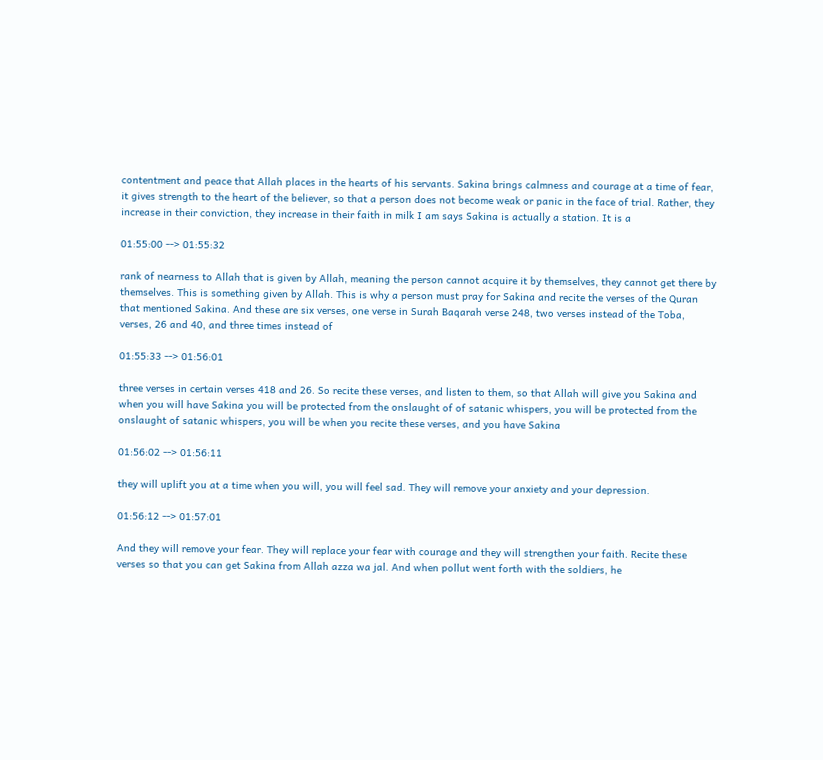contentment and peace that Allah places in the hearts of his servants. Sakina brings calmness and courage at a time of fear, it gives strength to the heart of the believer, so that a person does not become weak or panic in the face of trial. Rather, they increase in their conviction, they increase in their faith in milk I am says Sakina is actually a station. It is a

01:55:00 --> 01:55:32

rank of nearness to Allah that is given by Allah, meaning the person cannot acquire it by themselves, they cannot get there by themselves. This is something given by Allah. This is why a person must pray for Sakina and recite the verses of the Quran that mentioned Sakina. And these are six verses, one verse in Surah Baqarah verse 248, two verses instead of the Toba, verses, 26 and 40, and three times instead of

01:55:33 --> 01:56:01

three verses in certain verses 418 and 26. So recite these verses, and listen to them, so that Allah will give you Sakina and when you will have Sakina you will be protected from the onslaught of of satanic whispers, you will be protected from the onslaught of satanic whispers, you will be when you recite these verses, and you have Sakina

01:56:02 --> 01:56:11

they will uplift you at a time when you will, you will feel sad. They will remove your anxiety and your depression.

01:56:12 --> 01:57:01

And they will remove your fear. They will replace your fear with courage and they will strengthen your faith. Recite these verses so that you can get Sakina from Allah azza wa jal. And when pollut went forth with the soldiers, he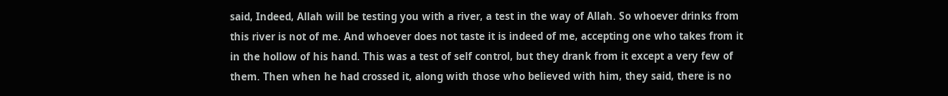said, Indeed, Allah will be testing you with a river, a test in the way of Allah. So whoever drinks from this river is not of me. And whoever does not taste it is indeed of me, accepting one who takes from it in the hollow of his hand. This was a test of self control, but they drank from it except a very few of them. Then when he had crossed it, along with those who believed with him, they said, there is no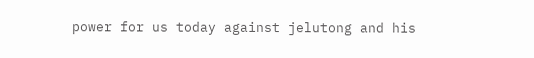power for us today against jelutong and his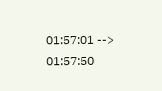01:57:01 --> 01:57:50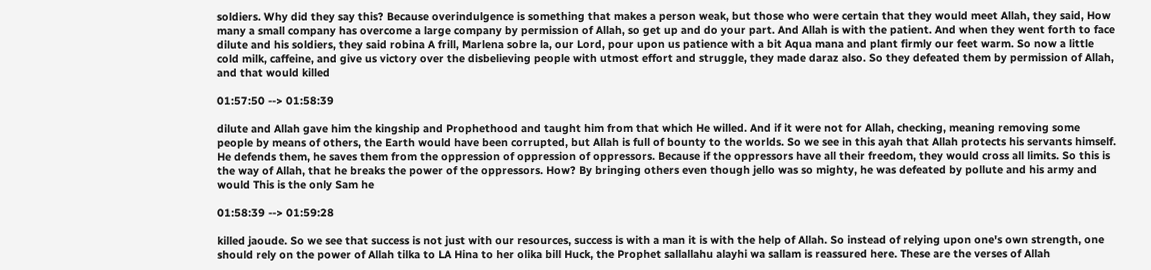soldiers. Why did they say this? Because overindulgence is something that makes a person weak, but those who were certain that they would meet Allah, they said, How many a small company has overcome a large company by permission of Allah, so get up and do your part. And Allah is with the patient. And when they went forth to face dilute and his soldiers, they said robina A frill, Marlena sobre la, our Lord, pour upon us patience with a bit Aqua mana and plant firmly our feet warm. So now a little cold milk, caffeine, and give us victory over the disbelieving people with utmost effort and struggle, they made daraz also. So they defeated them by permission of Allah, and that would killed

01:57:50 --> 01:58:39

dilute and Allah gave him the kingship and Prophethood and taught him from that which He willed. And if it were not for Allah, checking, meaning removing some people by means of others, the Earth would have been corrupted, but Allah is full of bounty to the worlds. So we see in this ayah that Allah protects his servants himself. He defends them, he saves them from the oppression of oppression of oppressors. Because if the oppressors have all their freedom, they would cross all limits. So this is the way of Allah, that he breaks the power of the oppressors. How? By bringing others even though jello was so mighty, he was defeated by pollute and his army and would This is the only Sam he

01:58:39 --> 01:59:28

killed jaoude. So we see that success is not just with our resources, success is with a man it is with the help of Allah. So instead of relying upon one's own strength, one should rely on the power of Allah tilka to LA Hina to her olika bill Huck, the Prophet sallallahu alayhi wa sallam is reassured here. These are the verses of Allah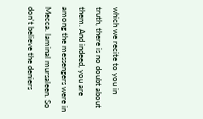which we recite to you in truth, there is no doubt about them. And indeed, you are among the messengers were in Mecca. laminal mursaleen. So don't believe the deniers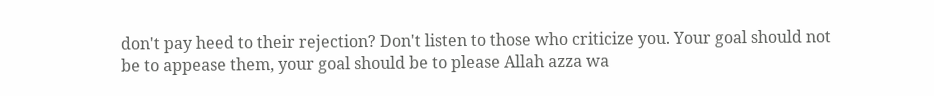don't pay heed to their rejection? Don't listen to those who criticize you. Your goal should not be to appease them, your goal should be to please Allah azza wa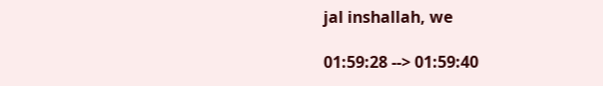jal inshallah, we

01:59:28 --> 01:59:40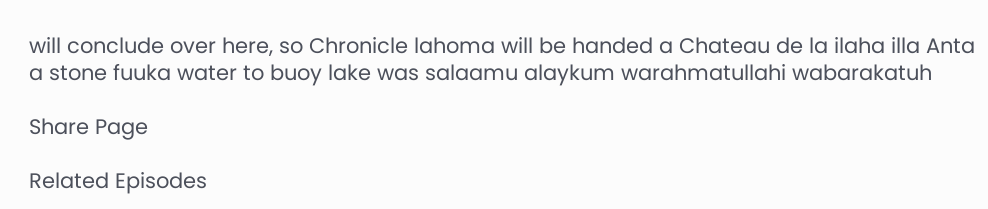will conclude over here, so Chronicle lahoma will be handed a Chateau de la ilaha illa Anta a stone fuuka water to buoy lake was salaamu alaykum warahmatullahi wabarakatuh

Share Page

Related Episodes